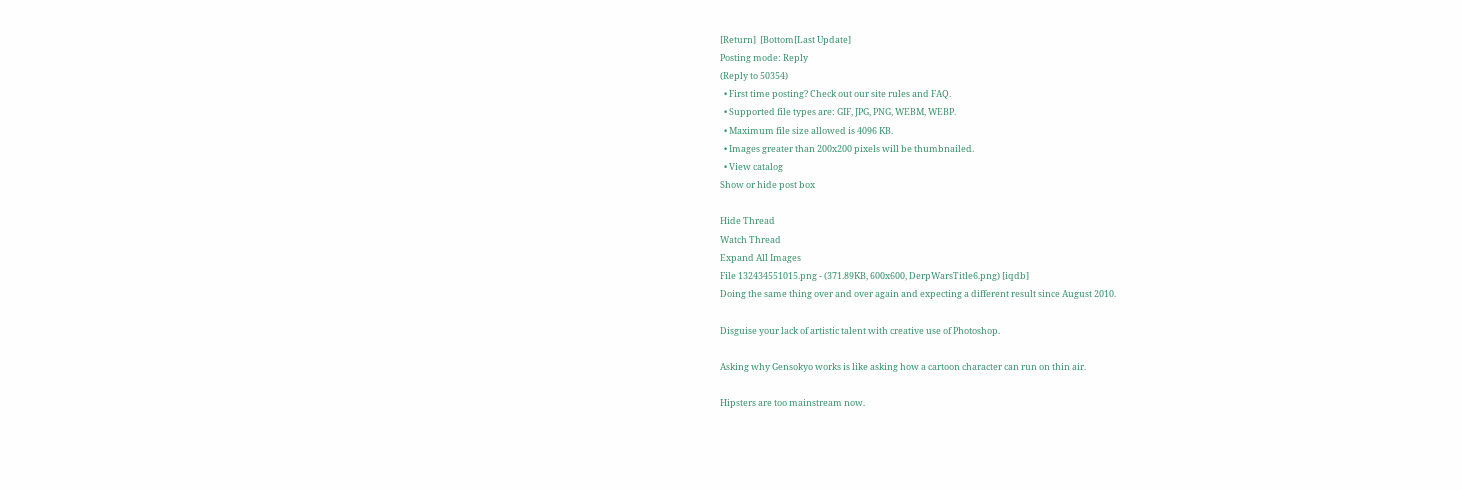[Return]  [Bottom[Last Update]
Posting mode: Reply
(Reply to 50354)
  • First time posting? Check out our site rules and FAQ.
  • Supported file types are: GIF, JPG, PNG, WEBM, WEBP.
  • Maximum file size allowed is 4096 KB.
  • Images greater than 200x200 pixels will be thumbnailed.
  • View catalog
Show or hide post box

Hide Thread
Watch Thread
Expand All Images
File 132434551015.png - (371.89KB, 600x600, DerpWarsTitle6.png) [iqdb]
Doing the same thing over and over again and expecting a different result since August 2010.

Disguise your lack of artistic talent with creative use of Photoshop.

Asking why Gensokyo works is like asking how a cartoon character can run on thin air.

Hipsters are too mainstream now.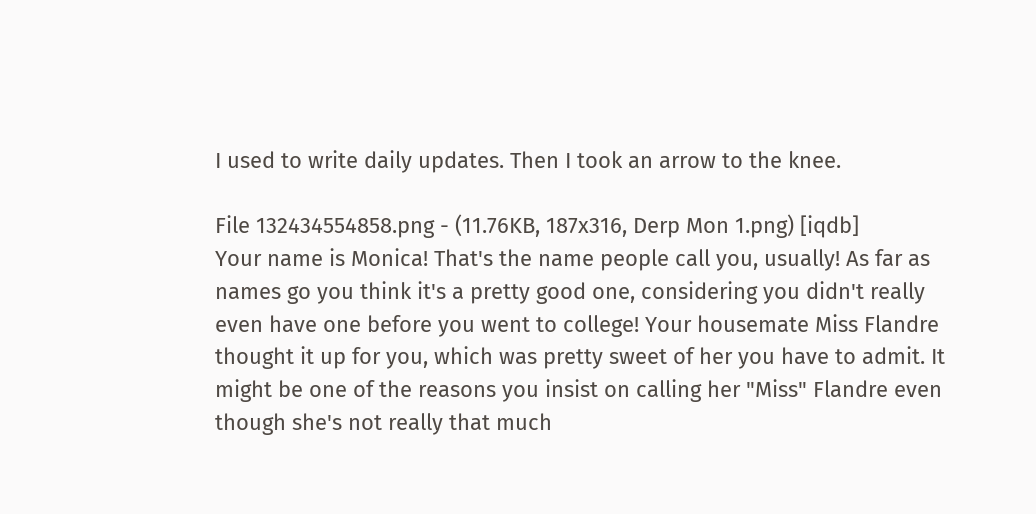I used to write daily updates. Then I took an arrow to the knee.

File 132434554858.png - (11.76KB, 187x316, Derp Mon 1.png) [iqdb]
Your name is Monica! That's the name people call you, usually! As far as names go you think it's a pretty good one, considering you didn't really even have one before you went to college! Your housemate Miss Flandre thought it up for you, which was pretty sweet of her you have to admit. It might be one of the reasons you insist on calling her "Miss" Flandre even though she's not really that much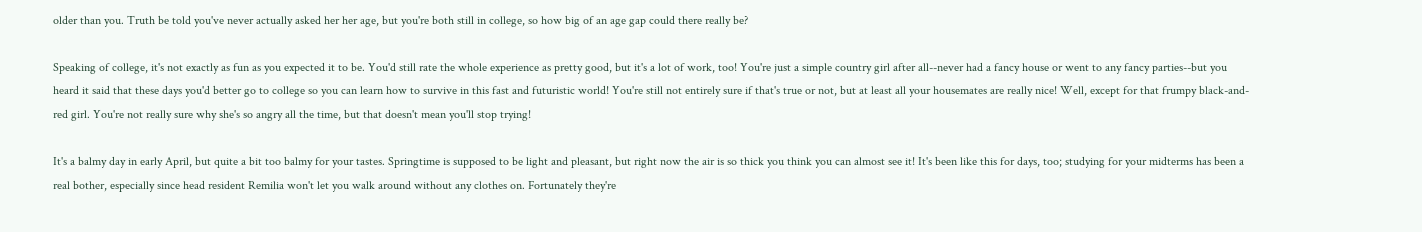older than you. Truth be told you've never actually asked her her age, but you're both still in college, so how big of an age gap could there really be?

Speaking of college, it's not exactly as fun as you expected it to be. You'd still rate the whole experience as pretty good, but it's a lot of work, too! You're just a simple country girl after all--never had a fancy house or went to any fancy parties--but you heard it said that these days you'd better go to college so you can learn how to survive in this fast and futuristic world! You're still not entirely sure if that's true or not, but at least all your housemates are really nice! Well, except for that frumpy black-and-red girl. You're not really sure why she's so angry all the time, but that doesn't mean you'll stop trying!

It's a balmy day in early April, but quite a bit too balmy for your tastes. Springtime is supposed to be light and pleasant, but right now the air is so thick you think you can almost see it! It's been like this for days, too; studying for your midterms has been a real bother, especially since head resident Remilia won't let you walk around without any clothes on. Fortunately they're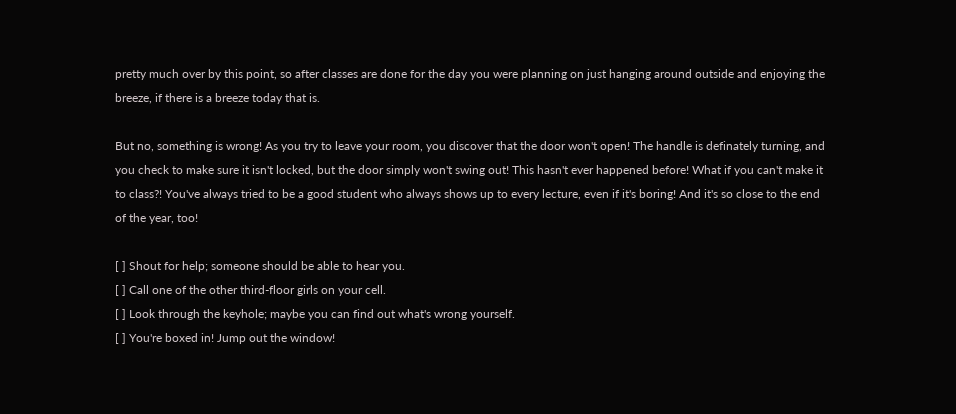pretty much over by this point, so after classes are done for the day you were planning on just hanging around outside and enjoying the breeze, if there is a breeze today that is.

But no, something is wrong! As you try to leave your room, you discover that the door won't open! The handle is definately turning, and you check to make sure it isn't locked, but the door simply won't swing out! This hasn't ever happened before! What if you can't make it to class?! You've always tried to be a good student who always shows up to every lecture, even if it's boring! And it's so close to the end of the year, too!

[ ] Shout for help; someone should be able to hear you.
[ ] Call one of the other third-floor girls on your cell.
[ ] Look through the keyhole; maybe you can find out what's wrong yourself.
[ ] You're boxed in! Jump out the window!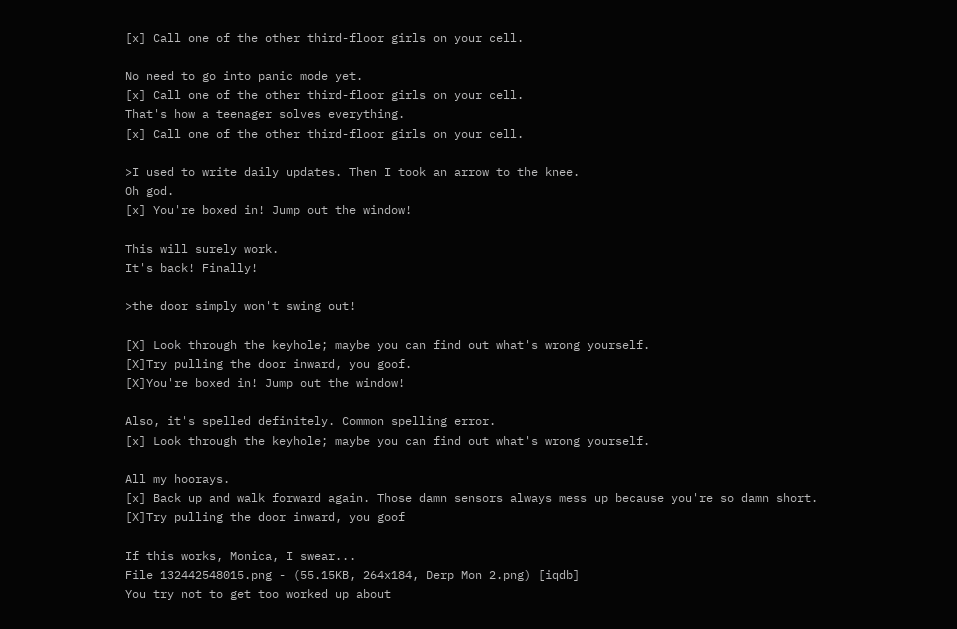[x] Call one of the other third-floor girls on your cell.

No need to go into panic mode yet.
[x] Call one of the other third-floor girls on your cell.
That's how a teenager solves everything.
[x] Call one of the other third-floor girls on your cell.

>I used to write daily updates. Then I took an arrow to the knee.
Oh god.
[x] You're boxed in! Jump out the window!

This will surely work.
It's back! Finally!

>the door simply won't swing out!

[X] Look through the keyhole; maybe you can find out what's wrong yourself.
[X]Try pulling the door inward, you goof.
[X]You're boxed in! Jump out the window!

Also, it's spelled definitely. Common spelling error.
[x] Look through the keyhole; maybe you can find out what's wrong yourself.

All my hoorays.
[x] Back up and walk forward again. Those damn sensors always mess up because you're so damn short.
[X]Try pulling the door inward, you goof

If this works, Monica, I swear...
File 132442548015.png - (55.15KB, 264x184, Derp Mon 2.png) [iqdb]
You try not to get too worked up about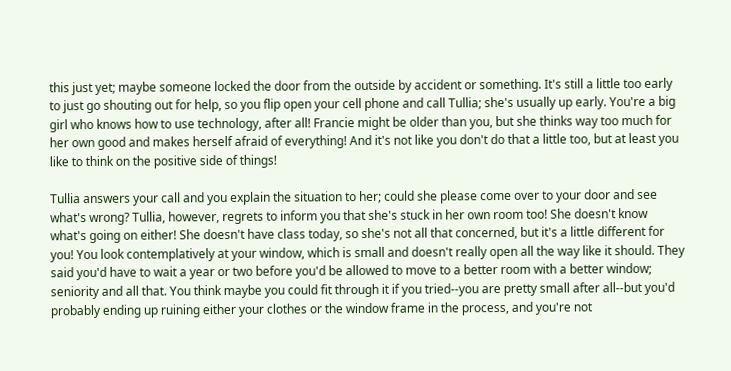this just yet; maybe someone locked the door from the outside by accident or something. It's still a little too early to just go shouting out for help, so you flip open your cell phone and call Tullia; she's usually up early. You're a big girl who knows how to use technology, after all! Francie might be older than you, but she thinks way too much for her own good and makes herself afraid of everything! And it's not like you don't do that a little too, but at least you like to think on the positive side of things!

Tullia answers your call and you explain the situation to her; could she please come over to your door and see what's wrong? Tullia, however, regrets to inform you that she's stuck in her own room too! She doesn't know what's going on either! She doesn't have class today, so she's not all that concerned, but it's a little different for you! You look contemplatively at your window, which is small and doesn't really open all the way like it should. They said you'd have to wait a year or two before you'd be allowed to move to a better room with a better window; seniority and all that. You think maybe you could fit through it if you tried--you are pretty small after all--but you'd probably ending up ruining either your clothes or the window frame in the process, and you're not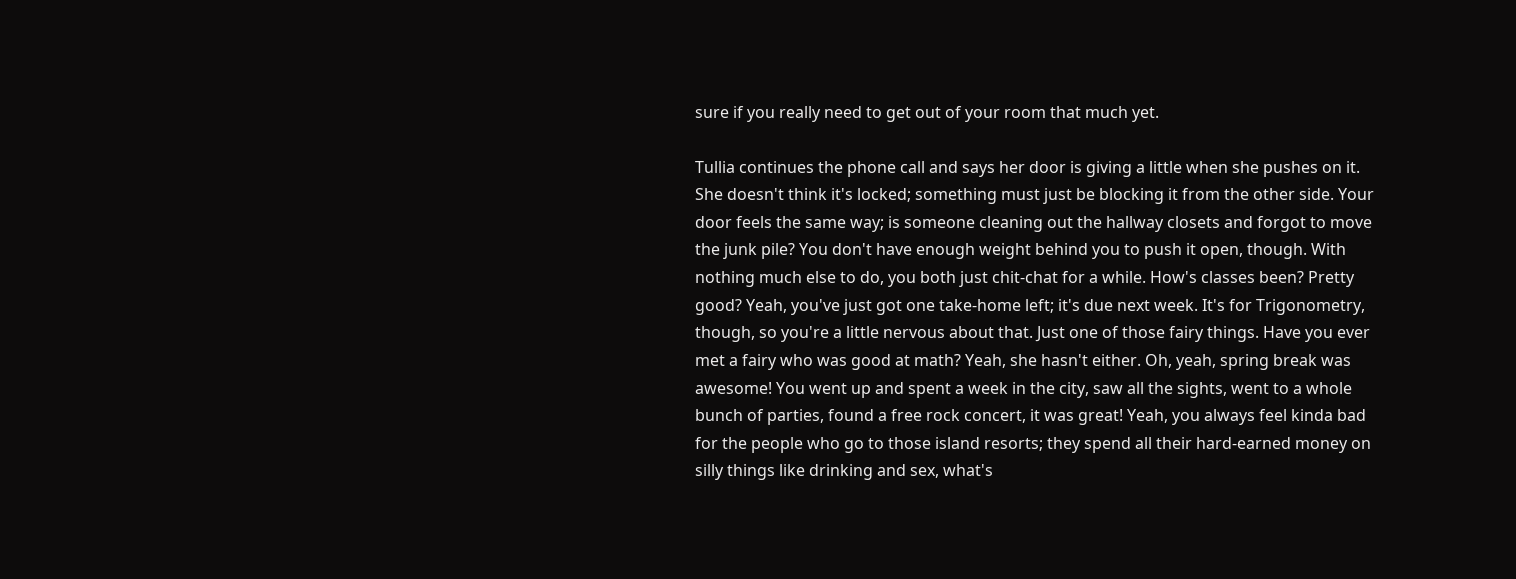sure if you really need to get out of your room that much yet.

Tullia continues the phone call and says her door is giving a little when she pushes on it. She doesn't think it's locked; something must just be blocking it from the other side. Your door feels the same way; is someone cleaning out the hallway closets and forgot to move the junk pile? You don't have enough weight behind you to push it open, though. With nothing much else to do, you both just chit-chat for a while. How's classes been? Pretty good? Yeah, you've just got one take-home left; it's due next week. It's for Trigonometry, though, so you're a little nervous about that. Just one of those fairy things. Have you ever met a fairy who was good at math? Yeah, she hasn't either. Oh, yeah, spring break was awesome! You went up and spent a week in the city, saw all the sights, went to a whole bunch of parties, found a free rock concert, it was great! Yeah, you always feel kinda bad for the people who go to those island resorts; they spend all their hard-earned money on silly things like drinking and sex, what's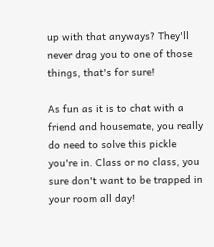up with that anyways? They'll never drag you to one of those things, that's for sure!

As fun as it is to chat with a friend and housemate, you really do need to solve this pickle you're in. Class or no class, you sure don't want to be trapped in your room all day!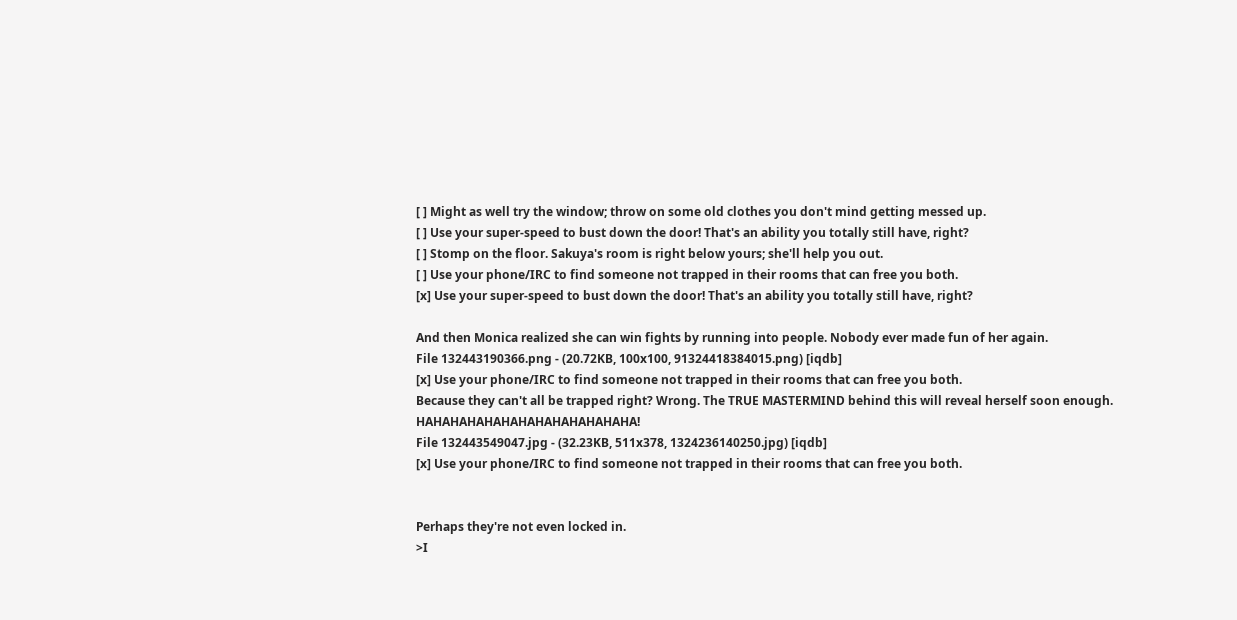[ ] Might as well try the window; throw on some old clothes you don't mind getting messed up.
[ ] Use your super-speed to bust down the door! That's an ability you totally still have, right?
[ ] Stomp on the floor. Sakuya's room is right below yours; she'll help you out.
[ ] Use your phone/IRC to find someone not trapped in their rooms that can free you both.
[x] Use your super-speed to bust down the door! That's an ability you totally still have, right?

And then Monica realized she can win fights by running into people. Nobody ever made fun of her again.
File 132443190366.png - (20.72KB, 100x100, 91324418384015.png) [iqdb]
[x] Use your phone/IRC to find someone not trapped in their rooms that can free you both.
Because they can't all be trapped right? Wrong. The TRUE MASTERMIND behind this will reveal herself soon enough. HAHAHAHAHAHAHAHAHAHAHAHAHA!
File 132443549047.jpg - (32.23KB, 511x378, 1324236140250.jpg) [iqdb]
[x] Use your phone/IRC to find someone not trapped in their rooms that can free you both.


Perhaps they're not even locked in.
>I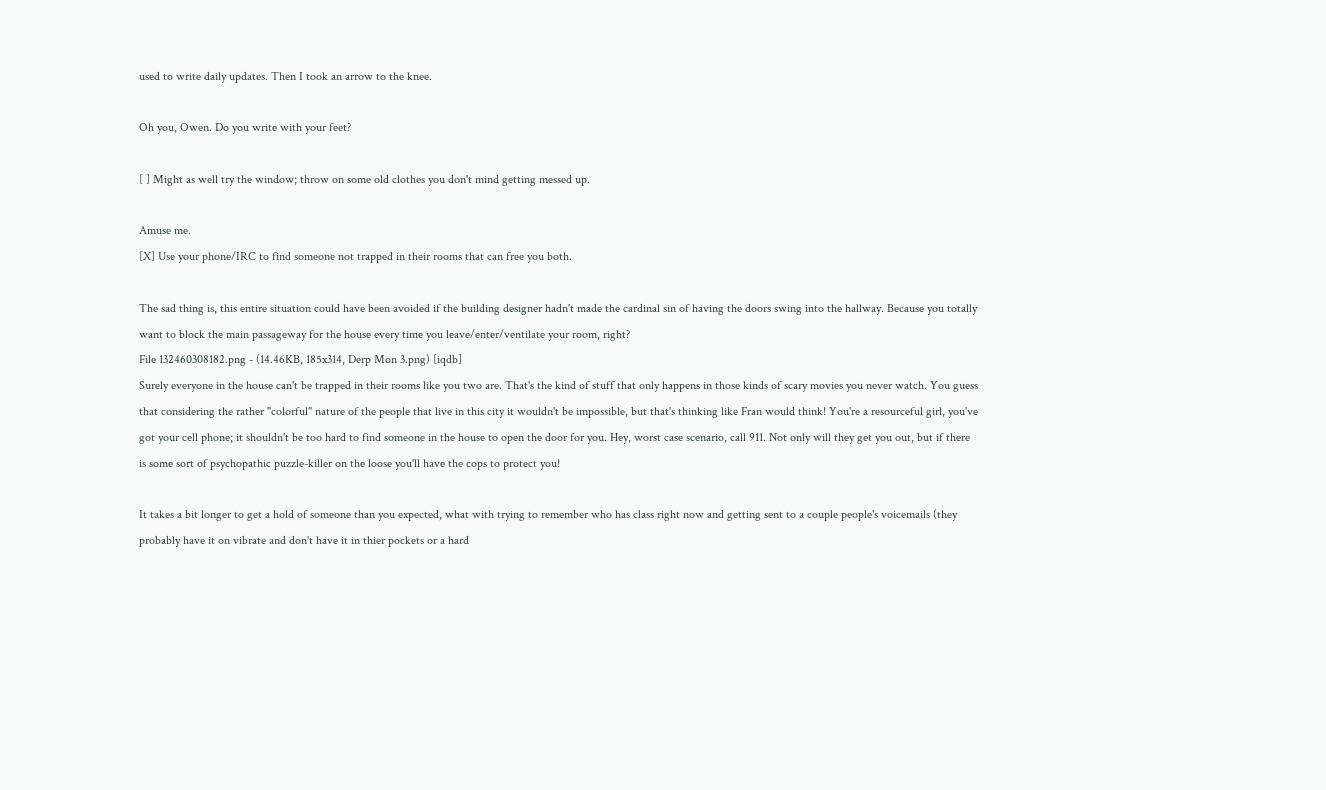used to write daily updates. Then I took an arrow to the knee.

Oh you, Owen. Do you write with your feet?

[ ] Might as well try the window; throw on some old clothes you don't mind getting messed up.

Amuse me.
[X] Use your phone/IRC to find someone not trapped in their rooms that can free you both.

The sad thing is, this entire situation could have been avoided if the building designer hadn't made the cardinal sin of having the doors swing into the hallway. Because you totally want to block the main passageway for the house every time you leave/enter/ventilate your room, right?
File 132460308182.png - (14.46KB, 185x314, Derp Mon 3.png) [iqdb]
Surely everyone in the house can't be trapped in their rooms like you two are. That's the kind of stuff that only happens in those kinds of scary movies you never watch. You guess that considering the rather "colorful" nature of the people that live in this city it wouldn't be impossible, but that's thinking like Fran would think! You're a resourceful girl, you've got your cell phone; it shouldn't be too hard to find someone in the house to open the door for you. Hey, worst case scenario, call 911. Not only will they get you out, but if there is some sort of psychopathic puzzle-killer on the loose you'll have the cops to protect you!

It takes a bit longer to get a hold of someone than you expected, what with trying to remember who has class right now and getting sent to a couple people's voicemails (they probably have it on vibrate and don't have it in thier pockets or a hard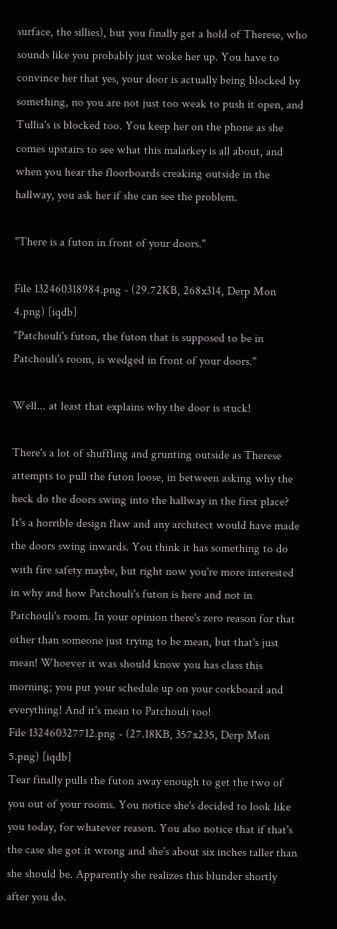surface, the sillies), but you finally get a hold of Therese, who sounds like you probably just woke her up. You have to convince her that yes, your door is actually being blocked by something, no you are not just too weak to push it open, and Tullia's is blocked too. You keep her on the phone as she comes upstairs to see what this malarkey is all about, and when you hear the floorboards creaking outside in the hallway, you ask her if she can see the problem.

"There is a futon in front of your doors."

File 132460318984.png - (29.72KB, 268x314, Derp Mon 4.png) [iqdb]
"Patchouli's futon, the futon that is supposed to be in Patchouli's room, is wedged in front of your doors."

Well... at least that explains why the door is stuck!

There's a lot of shuffling and grunting outside as Therese attempts to pull the futon loose, in between asking why the heck do the doors swing into the hallway in the first place? It's a horrible design flaw and any architect would have made the doors swing inwards. You think it has something to do with fire safety maybe, but right now you're more interested in why and how Patchouli's futon is here and not in Patchouli's room. In your opinion there's zero reason for that other than someone just trying to be mean, but that's just mean! Whoever it was should know you has class this morning; you put your schedule up on your corkboard and everything! And it's mean to Patchouli too!
File 132460327712.png - (27.18KB, 357x235, Derp Mon 5.png) [iqdb]
Tear finally pulls the futon away enough to get the two of you out of your rooms. You notice she's decided to look like you today, for whatever reason. You also notice that if that's the case she got it wrong and she's about six inches taller than she should be. Apparently she realizes this blunder shortly after you do.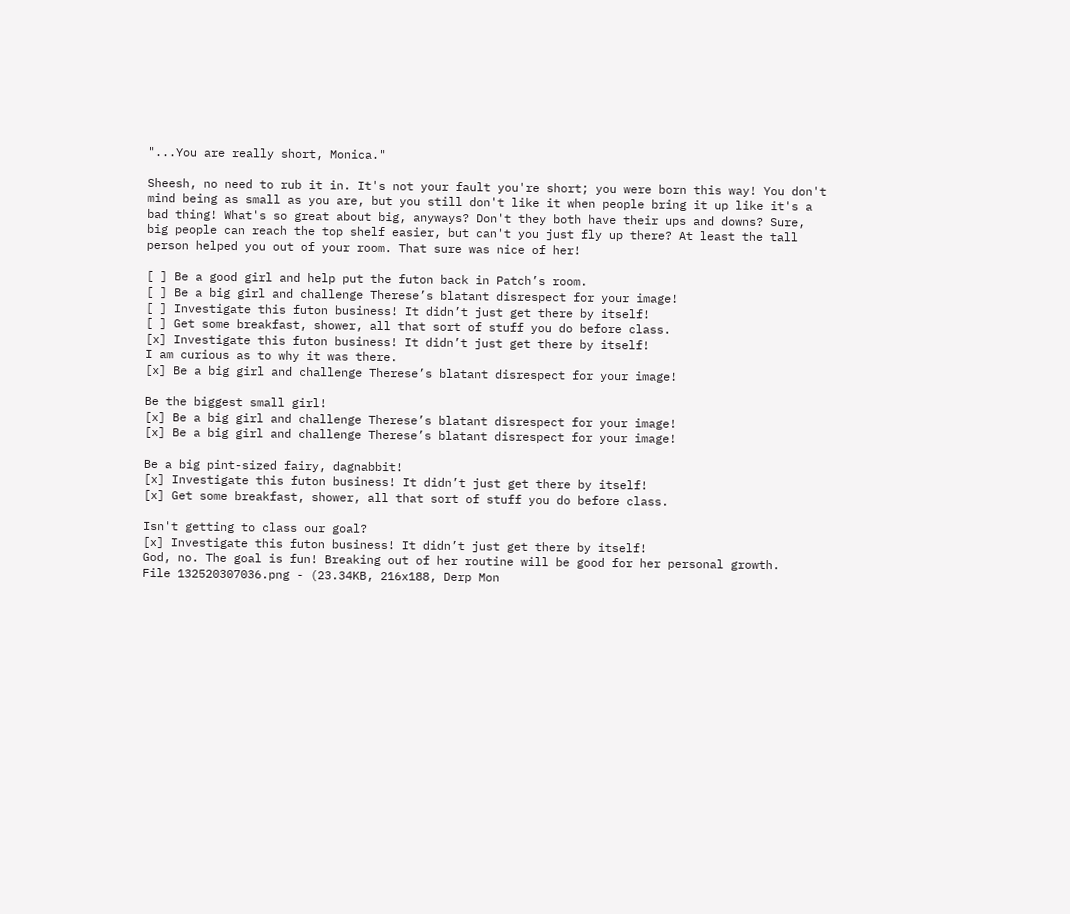"...You are really short, Monica."

Sheesh, no need to rub it in. It's not your fault you're short; you were born this way! You don't mind being as small as you are, but you still don't like it when people bring it up like it's a bad thing! What's so great about big, anyways? Don't they both have their ups and downs? Sure, big people can reach the top shelf easier, but can't you just fly up there? At least the tall person helped you out of your room. That sure was nice of her!

[ ] Be a good girl and help put the futon back in Patch’s room.
[ ] Be a big girl and challenge Therese’s blatant disrespect for your image!
[ ] Investigate this futon business! It didn’t just get there by itself!
[ ] Get some breakfast, shower, all that sort of stuff you do before class.
[x] Investigate this futon business! It didn’t just get there by itself!
I am curious as to why it was there.
[x] Be a big girl and challenge Therese’s blatant disrespect for your image!

Be the biggest small girl!
[x] Be a big girl and challenge Therese’s blatant disrespect for your image!
[x] Be a big girl and challenge Therese’s blatant disrespect for your image!

Be a big pint-sized fairy, dagnabbit!
[x] Investigate this futon business! It didn’t just get there by itself!
[x] Get some breakfast, shower, all that sort of stuff you do before class.

Isn't getting to class our goal?
[x] Investigate this futon business! It didn’t just get there by itself!
God, no. The goal is fun! Breaking out of her routine will be good for her personal growth.
File 132520307036.png - (23.34KB, 216x188, Derp Mon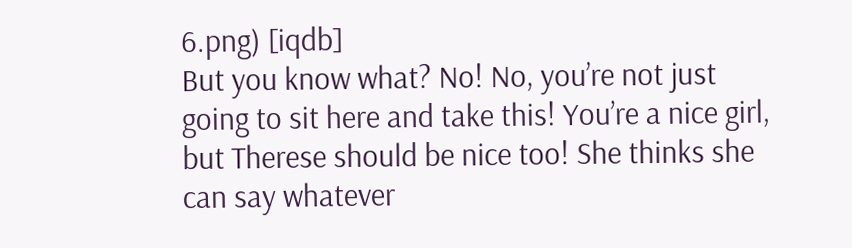6.png) [iqdb]
But you know what? No! No, you’re not just going to sit here and take this! You’re a nice girl, but Therese should be nice too! She thinks she can say whatever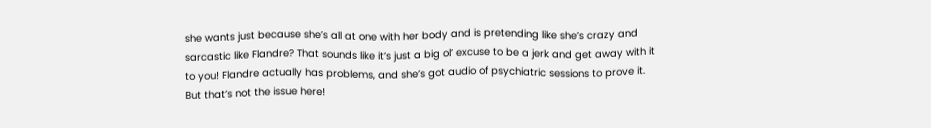she wants just because she’s all at one with her body and is pretending like she’s crazy and sarcastic like Flandre? That sounds like it’s just a big ol’ excuse to be a jerk and get away with it to you! Flandre actually has problems, and she’s got audio of psychiatric sessions to prove it. But that’s not the issue here!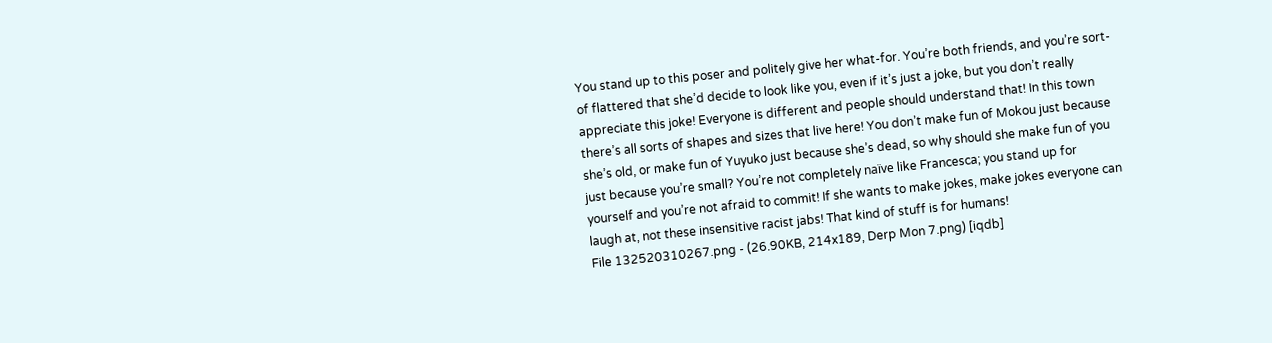You stand up to this poser and politely give her what-for. You’re both friends, and you’re sort-of flattered that she’d decide to look like you, even if it’s just a joke, but you don’t really appreciate this joke! Everyone is different and people should understand that! In this town there’s all sorts of shapes and sizes that live here! You don’t make fun of Mokou just because she’s old, or make fun of Yuyuko just because she’s dead, so why should she make fun of you just because you’re small? You’re not completely naïve like Francesca; you stand up for yourself and you’re not afraid to commit! If she wants to make jokes, make jokes everyone can laugh at, not these insensitive racist jabs! That kind of stuff is for humans!
File 132520310267.png - (26.90KB, 214x189, Derp Mon 7.png) [iqdb]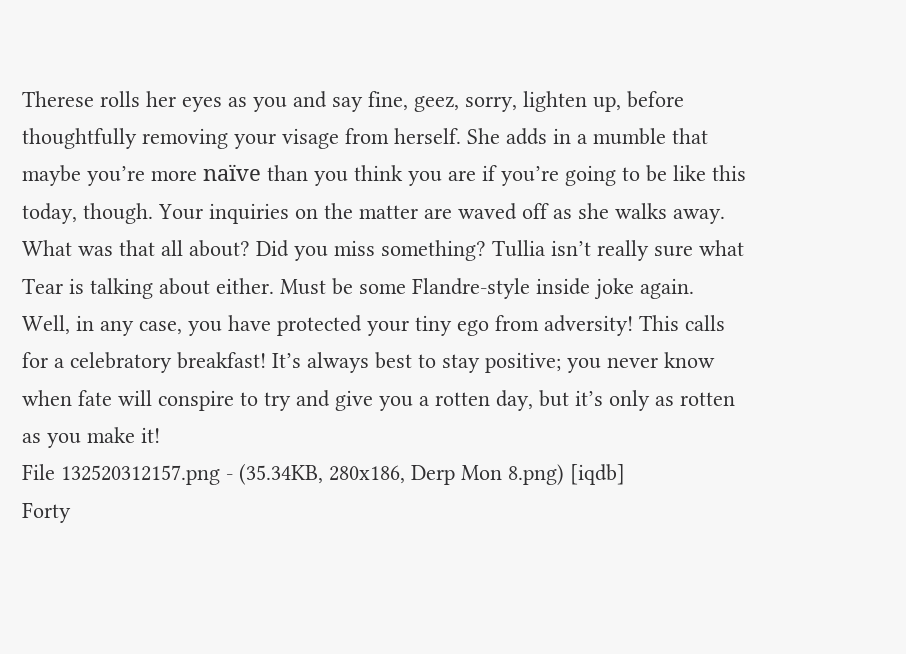Therese rolls her eyes as you and say fine, geez, sorry, lighten up, before thoughtfully removing your visage from herself. She adds in a mumble that maybe you’re more naïve than you think you are if you’re going to be like this today, though. Your inquiries on the matter are waved off as she walks away. What was that all about? Did you miss something? Tullia isn’t really sure what Tear is talking about either. Must be some Flandre-style inside joke again. Well, in any case, you have protected your tiny ego from adversity! This calls for a celebratory breakfast! It’s always best to stay positive; you never know when fate will conspire to try and give you a rotten day, but it’s only as rotten as you make it!
File 132520312157.png - (35.34KB, 280x186, Derp Mon 8.png) [iqdb]
Forty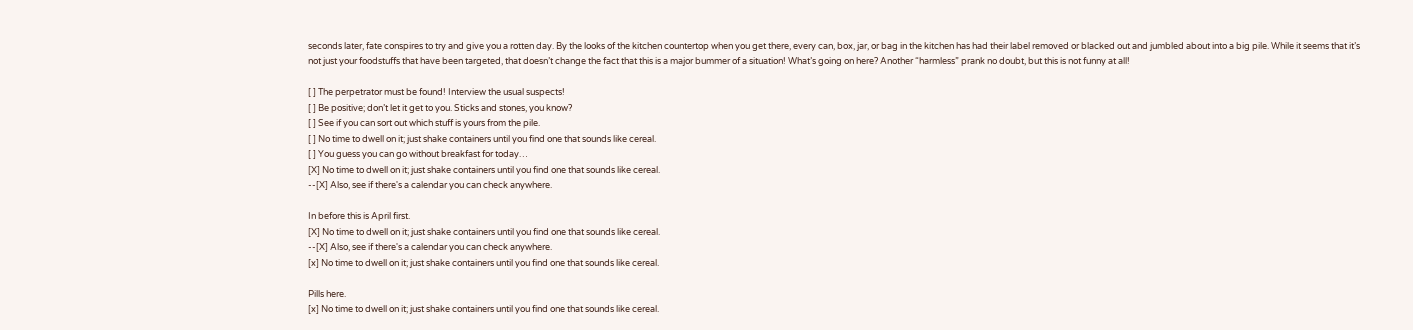seconds later, fate conspires to try and give you a rotten day. By the looks of the kitchen countertop when you get there, every can, box, jar, or bag in the kitchen has had their label removed or blacked out and jumbled about into a big pile. While it seems that it’s not just your foodstuffs that have been targeted, that doesn’t change the fact that this is a major bummer of a situation! What’s going on here? Another “harmless” prank no doubt, but this is not funny at all!

[ ] The perpetrator must be found! Interview the usual suspects!
[ ] Be positive; don’t let it get to you. Sticks and stones, you know?
[ ] See if you can sort out which stuff is yours from the pile.
[ ] No time to dwell on it; just shake containers until you find one that sounds like cereal.
[ ] You guess you can go without breakfast for today…
[X] No time to dwell on it; just shake containers until you find one that sounds like cereal.
--[X] Also, see if there's a calendar you can check anywhere.

In before this is April first.
[X] No time to dwell on it; just shake containers until you find one that sounds like cereal.
--[X] Also, see if there's a calendar you can check anywhere.
[x] No time to dwell on it; just shake containers until you find one that sounds like cereal.

Pills here.
[x] No time to dwell on it; just shake containers until you find one that sounds like cereal.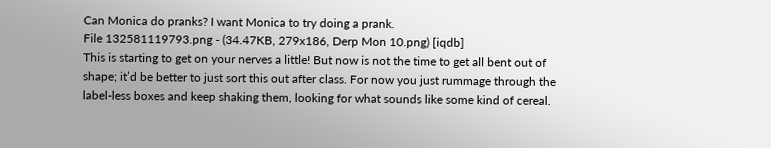Can Monica do pranks? I want Monica to try doing a prank.
File 132581119793.png - (34.47KB, 279x186, Derp Mon 10.png) [iqdb]
This is starting to get on your nerves a little! But now is not the time to get all bent out of shape; it’d be better to just sort this out after class. For now you just rummage through the label-less boxes and keep shaking them, looking for what sounds like some kind of cereal.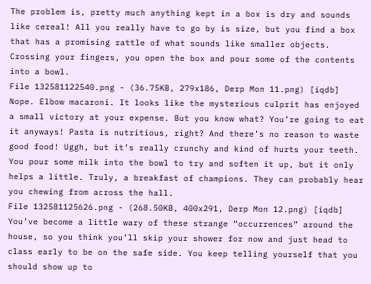The problem is, pretty much anything kept in a box is dry and sounds like cereal! All you really have to go by is size, but you find a box that has a promising rattle of what sounds like smaller objects. Crossing your fingers, you open the box and pour some of the contents into a bowl.
File 132581122540.png - (36.75KB, 279x186, Derp Mon 11.png) [iqdb]
Nope. Elbow macaroni. It looks like the mysterious culprit has enjoyed a small victory at your expense. But you know what? You’re going to eat it anyways! Pasta is nutritious, right? And there’s no reason to waste good food! Uggh, but it’s really crunchy and kind of hurts your teeth. You pour some milk into the bowl to try and soften it up, but it only helps a little. Truly, a breakfast of champions. They can probably hear you chewing from across the hall.
File 132581125626.png - (268.50KB, 400x291, Derp Mon 12.png) [iqdb]
You’ve become a little wary of these strange “occurrences” around the house, so you think you’ll skip your shower for now and just head to class early to be on the safe side. You keep telling yourself that you should show up to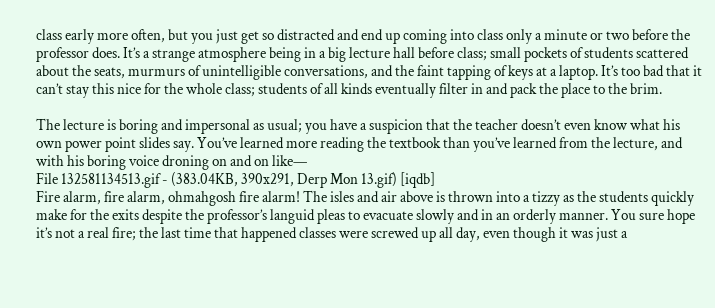class early more often, but you just get so distracted and end up coming into class only a minute or two before the professor does. It’s a strange atmosphere being in a big lecture hall before class; small pockets of students scattered about the seats, murmurs of unintelligible conversations, and the faint tapping of keys at a laptop. It’s too bad that it can’t stay this nice for the whole class; students of all kinds eventually filter in and pack the place to the brim.

The lecture is boring and impersonal as usual; you have a suspicion that the teacher doesn’t even know what his own power point slides say. You’ve learned more reading the textbook than you’ve learned from the lecture, and with his boring voice droning on and on like—
File 132581134513.gif - (383.04KB, 390x291, Derp Mon 13.gif) [iqdb]
Fire alarm, fire alarm, ohmahgosh fire alarm! The isles and air above is thrown into a tizzy as the students quickly make for the exits despite the professor’s languid pleas to evacuate slowly and in an orderly manner. You sure hope it’s not a real fire; the last time that happened classes were screwed up all day, even though it was just a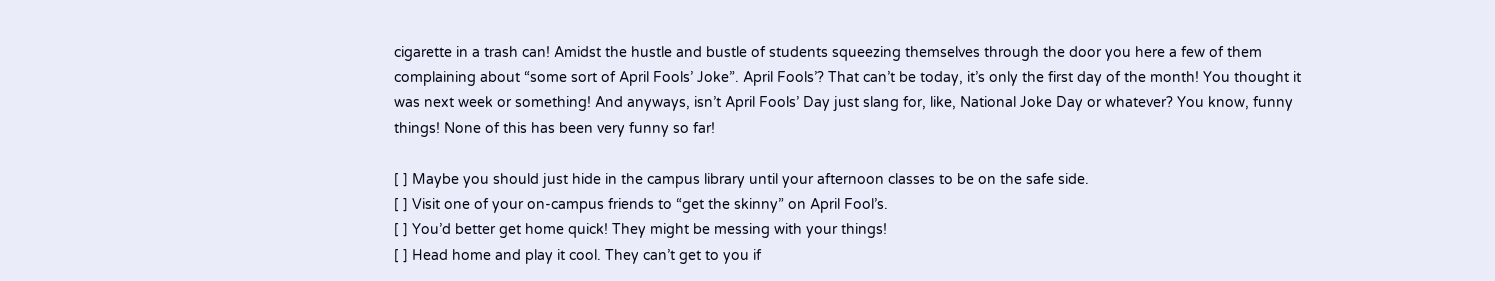cigarette in a trash can! Amidst the hustle and bustle of students squeezing themselves through the door you here a few of them complaining about “some sort of April Fools’ Joke”. April Fools’? That can’t be today, it’s only the first day of the month! You thought it was next week or something! And anyways, isn’t April Fools’ Day just slang for, like, National Joke Day or whatever? You know, funny things! None of this has been very funny so far!

[ ] Maybe you should just hide in the campus library until your afternoon classes to be on the safe side.
[ ] Visit one of your on-campus friends to “get the skinny” on April Fool’s.
[ ] You’d better get home quick! They might be messing with your things!
[ ] Head home and play it cool. They can’t get to you if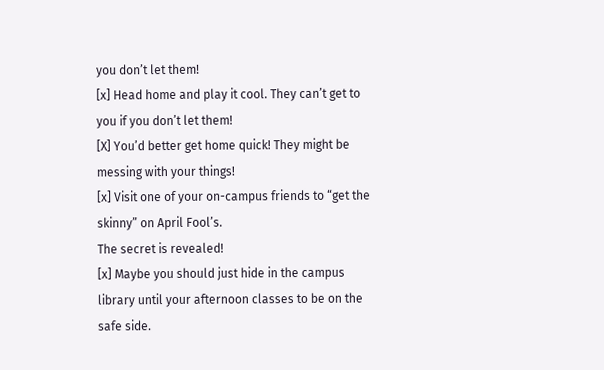you don’t let them!
[x] Head home and play it cool. They can’t get to you if you don’t let them!
[X] You’d better get home quick! They might be messing with your things!
[x] Visit one of your on-campus friends to “get the skinny” on April Fool’s.
The secret is revealed!
[x] Maybe you should just hide in the campus library until your afternoon classes to be on the safe side.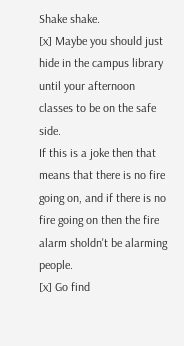Shake shake.
[x] Maybe you should just hide in the campus library until your afternoon classes to be on the safe side.
If this is a joke then that means that there is no fire going on, and if there is no fire going on then the fire alarm sholdn't be alarming people.
[x] Go find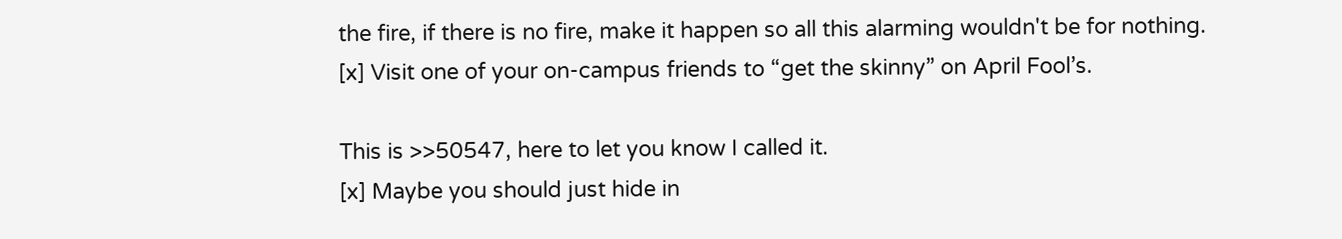the fire, if there is no fire, make it happen so all this alarming wouldn't be for nothing.
[x] Visit one of your on-campus friends to “get the skinny” on April Fool’s.

This is >>50547, here to let you know I called it.
[x] Maybe you should just hide in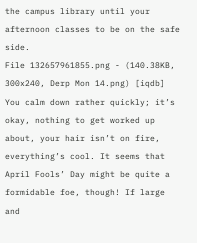the campus library until your afternoon classes to be on the safe side.
File 132657961855.png - (140.38KB, 300x240, Derp Mon 14.png) [iqdb]
You calm down rather quickly; it’s okay, nothing to get worked up about, your hair isn’t on fire, everything’s cool. It seems that April Fools’ Day might be quite a formidable foe, though! If large and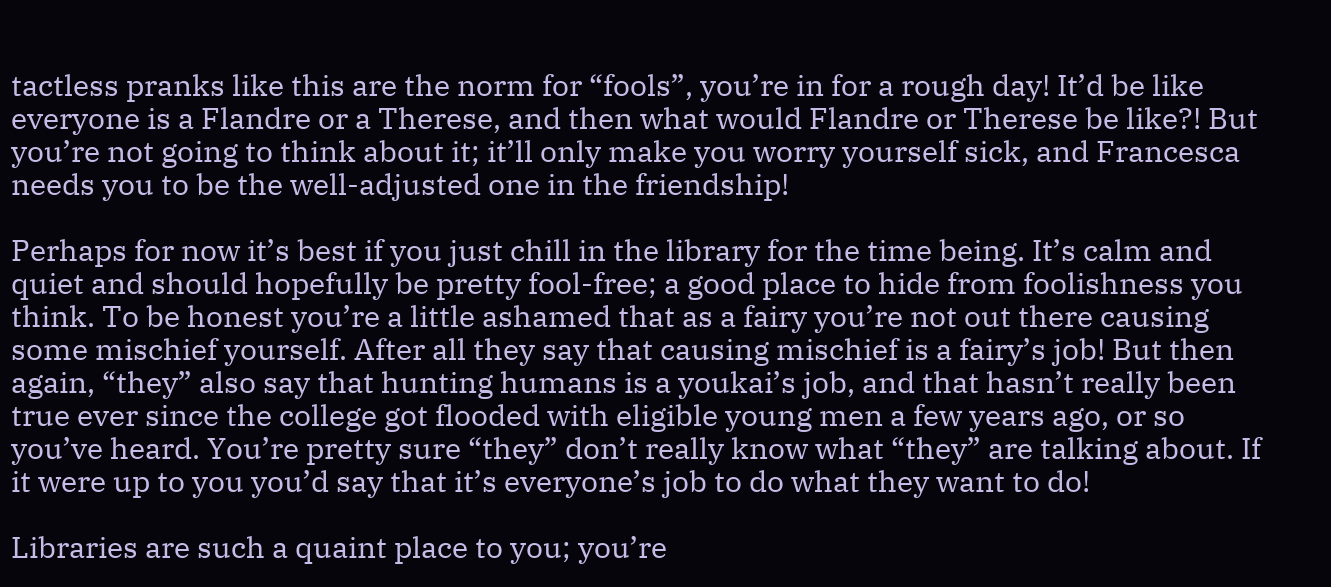tactless pranks like this are the norm for “fools”, you’re in for a rough day! It’d be like everyone is a Flandre or a Therese, and then what would Flandre or Therese be like?! But you’re not going to think about it; it’ll only make you worry yourself sick, and Francesca needs you to be the well-adjusted one in the friendship!

Perhaps for now it’s best if you just chill in the library for the time being. It’s calm and quiet and should hopefully be pretty fool-free; a good place to hide from foolishness you think. To be honest you’re a little ashamed that as a fairy you’re not out there causing some mischief yourself. After all they say that causing mischief is a fairy’s job! But then again, “they” also say that hunting humans is a youkai’s job, and that hasn’t really been true ever since the college got flooded with eligible young men a few years ago, or so you’ve heard. You’re pretty sure “they” don’t really know what “they” are talking about. If it were up to you you’d say that it’s everyone’s job to do what they want to do!

Libraries are such a quaint place to you; you’re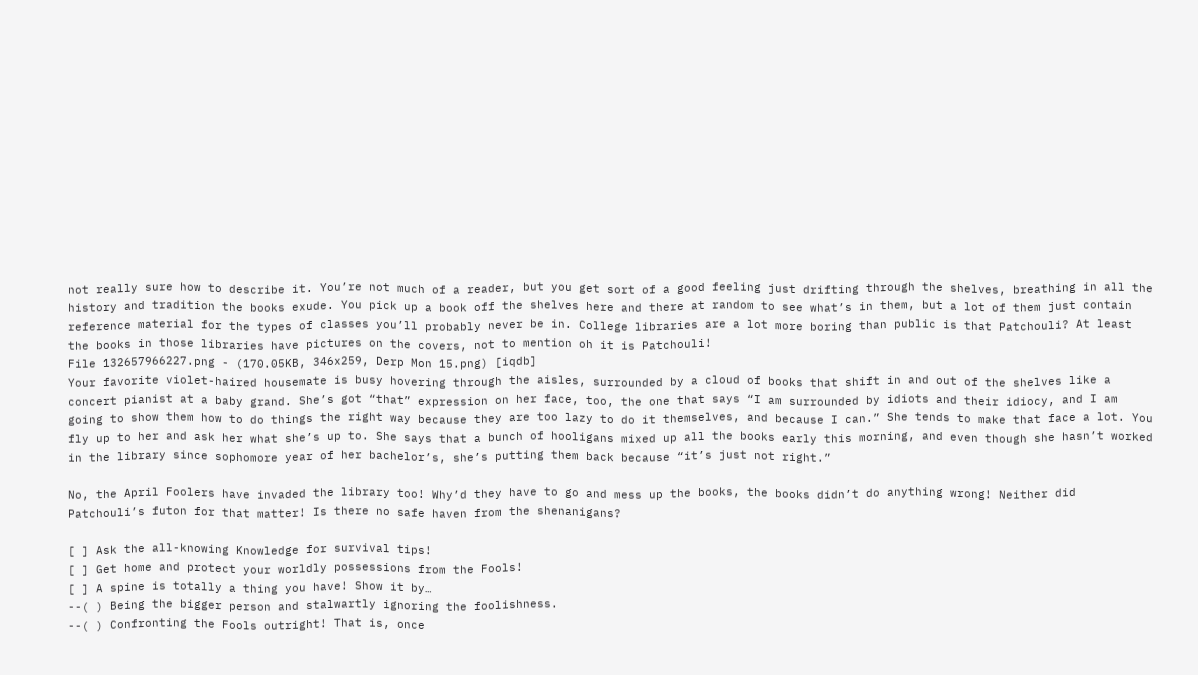not really sure how to describe it. You’re not much of a reader, but you get sort of a good feeling just drifting through the shelves, breathing in all the history and tradition the books exude. You pick up a book off the shelves here and there at random to see what’s in them, but a lot of them just contain reference material for the types of classes you’ll probably never be in. College libraries are a lot more boring than public is that Patchouli? At least the books in those libraries have pictures on the covers, not to mention oh it is Patchouli!
File 132657966227.png - (170.05KB, 346x259, Derp Mon 15.png) [iqdb]
Your favorite violet-haired housemate is busy hovering through the aisles, surrounded by a cloud of books that shift in and out of the shelves like a concert pianist at a baby grand. She’s got “that” expression on her face, too, the one that says “I am surrounded by idiots and their idiocy, and I am going to show them how to do things the right way because they are too lazy to do it themselves, and because I can.” She tends to make that face a lot. You fly up to her and ask her what she’s up to. She says that a bunch of hooligans mixed up all the books early this morning, and even though she hasn’t worked in the library since sophomore year of her bachelor’s, she’s putting them back because “it’s just not right.”

No, the April Foolers have invaded the library too! Why’d they have to go and mess up the books, the books didn’t do anything wrong! Neither did Patchouli’s futon for that matter! Is there no safe haven from the shenanigans?

[ ] Ask the all-knowing Knowledge for survival tips!
[ ] Get home and protect your worldly possessions from the Fools!
[ ] A spine is totally a thing you have! Show it by…
--( ) Being the bigger person and stalwartly ignoring the foolishness.
--( ) Confronting the Fools outright! That is, once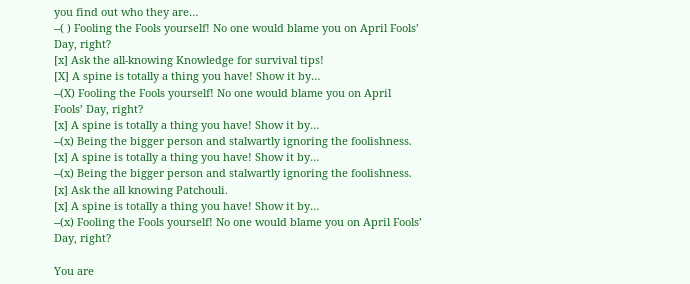you find out who they are…
--( ) Fooling the Fools yourself! No one would blame you on April Fools’ Day, right?
[x] Ask the all-knowing Knowledge for survival tips!
[X] A spine is totally a thing you have! Show it by…
--(X) Fooling the Fools yourself! No one would blame you on April Fools’ Day, right?
[x] A spine is totally a thing you have! Show it by…
--(x) Being the bigger person and stalwartly ignoring the foolishness.
[x] A spine is totally a thing you have! Show it by…
--(x) Being the bigger person and stalwartly ignoring the foolishness.
[x] Ask the all knowing Patchouli.
[x] A spine is totally a thing you have! Show it by…
--(x) Fooling the Fools yourself! No one would blame you on April Fools’ Day, right?

You are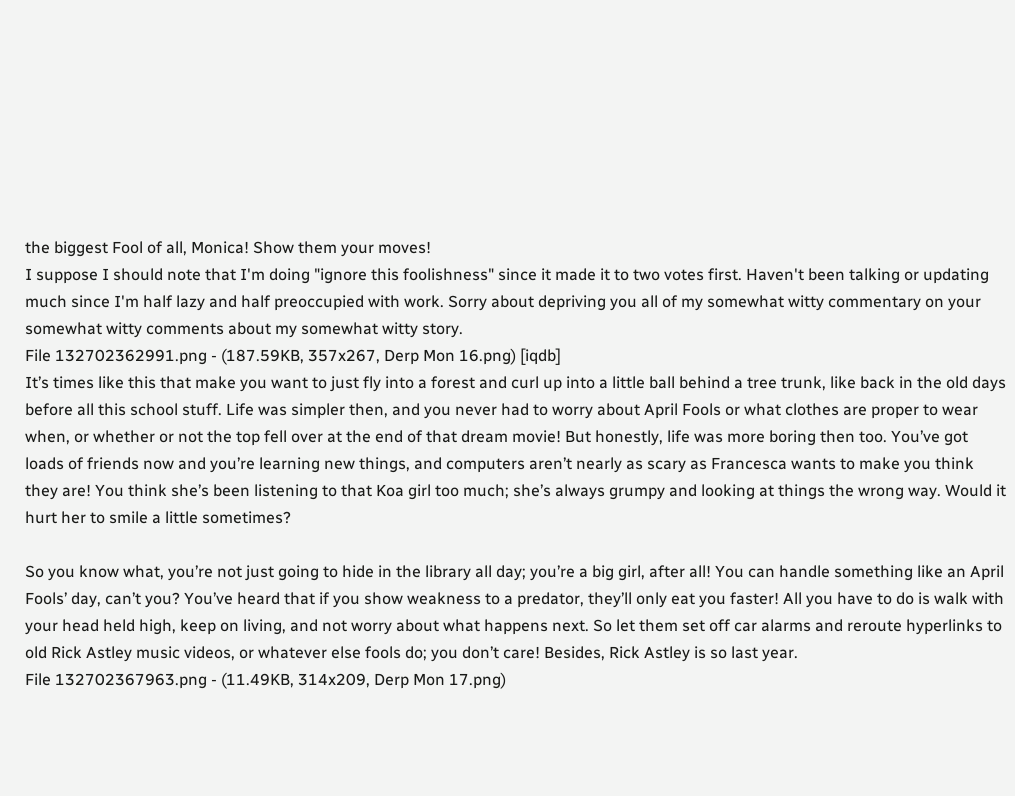the biggest Fool of all, Monica! Show them your moves!
I suppose I should note that I'm doing "ignore this foolishness" since it made it to two votes first. Haven't been talking or updating much since I'm half lazy and half preoccupied with work. Sorry about depriving you all of my somewhat witty commentary on your somewhat witty comments about my somewhat witty story.
File 132702362991.png - (187.59KB, 357x267, Derp Mon 16.png) [iqdb]
It’s times like this that make you want to just fly into a forest and curl up into a little ball behind a tree trunk, like back in the old days before all this school stuff. Life was simpler then, and you never had to worry about April Fools or what clothes are proper to wear when, or whether or not the top fell over at the end of that dream movie! But honestly, life was more boring then too. You’ve got loads of friends now and you’re learning new things, and computers aren’t nearly as scary as Francesca wants to make you think they are! You think she’s been listening to that Koa girl too much; she’s always grumpy and looking at things the wrong way. Would it hurt her to smile a little sometimes?

So you know what, you’re not just going to hide in the library all day; you’re a big girl, after all! You can handle something like an April Fools’ day, can’t you? You’ve heard that if you show weakness to a predator, they’ll only eat you faster! All you have to do is walk with your head held high, keep on living, and not worry about what happens next. So let them set off car alarms and reroute hyperlinks to old Rick Astley music videos, or whatever else fools do; you don’t care! Besides, Rick Astley is so last year.
File 132702367963.png - (11.49KB, 314x209, Derp Mon 17.png)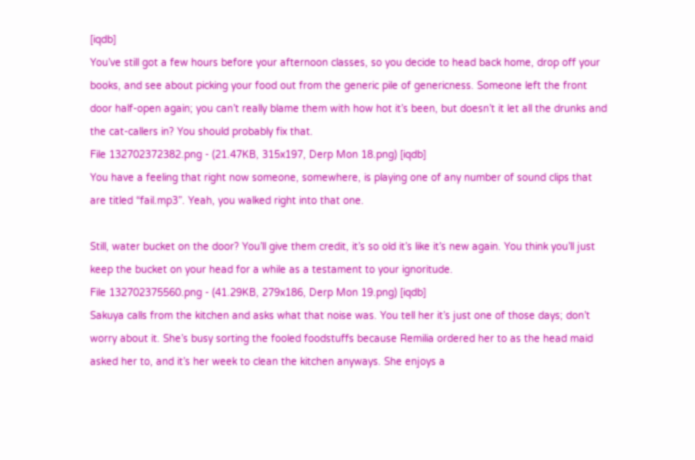[iqdb]
You’ve still got a few hours before your afternoon classes, so you decide to head back home, drop off your books, and see about picking your food out from the generic pile of genericness. Someone left the front door half-open again; you can’t really blame them with how hot it’s been, but doesn’t it let all the drunks and the cat-callers in? You should probably fix that.
File 132702372382.png - (21.47KB, 315x197, Derp Mon 18.png) [iqdb]
You have a feeling that right now someone, somewhere, is playing one of any number of sound clips that are titled “fail.mp3”. Yeah, you walked right into that one.

Still, water bucket on the door? You’ll give them credit, it’s so old it’s like it’s new again. You think you’ll just keep the bucket on your head for a while as a testament to your ignoritude.
File 132702375560.png - (41.29KB, 279x186, Derp Mon 19.png) [iqdb]
Sakuya calls from the kitchen and asks what that noise was. You tell her it’s just one of those days; don’t worry about it. She’s busy sorting the fooled foodstuffs because Remilia ordered her to as the head maid asked her to, and it’s her week to clean the kitchen anyways. She enjoys a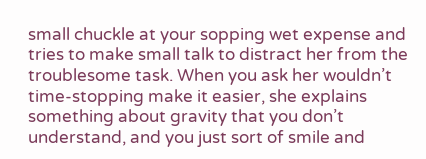small chuckle at your sopping wet expense and tries to make small talk to distract her from the troublesome task. When you ask her wouldn’t time-stopping make it easier, she explains something about gravity that you don’t understand, and you just sort of smile and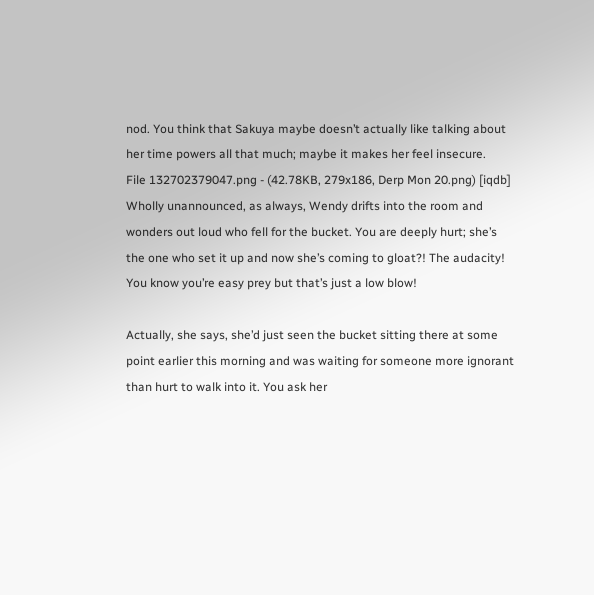nod. You think that Sakuya maybe doesn’t actually like talking about her time powers all that much; maybe it makes her feel insecure.
File 132702379047.png - (42.78KB, 279x186, Derp Mon 20.png) [iqdb]
Wholly unannounced, as always, Wendy drifts into the room and wonders out loud who fell for the bucket. You are deeply hurt; she’s the one who set it up and now she’s coming to gloat?! The audacity! You know you’re easy prey but that’s just a low blow!

Actually, she says, she’d just seen the bucket sitting there at some point earlier this morning and was waiting for someone more ignorant than hurt to walk into it. You ask her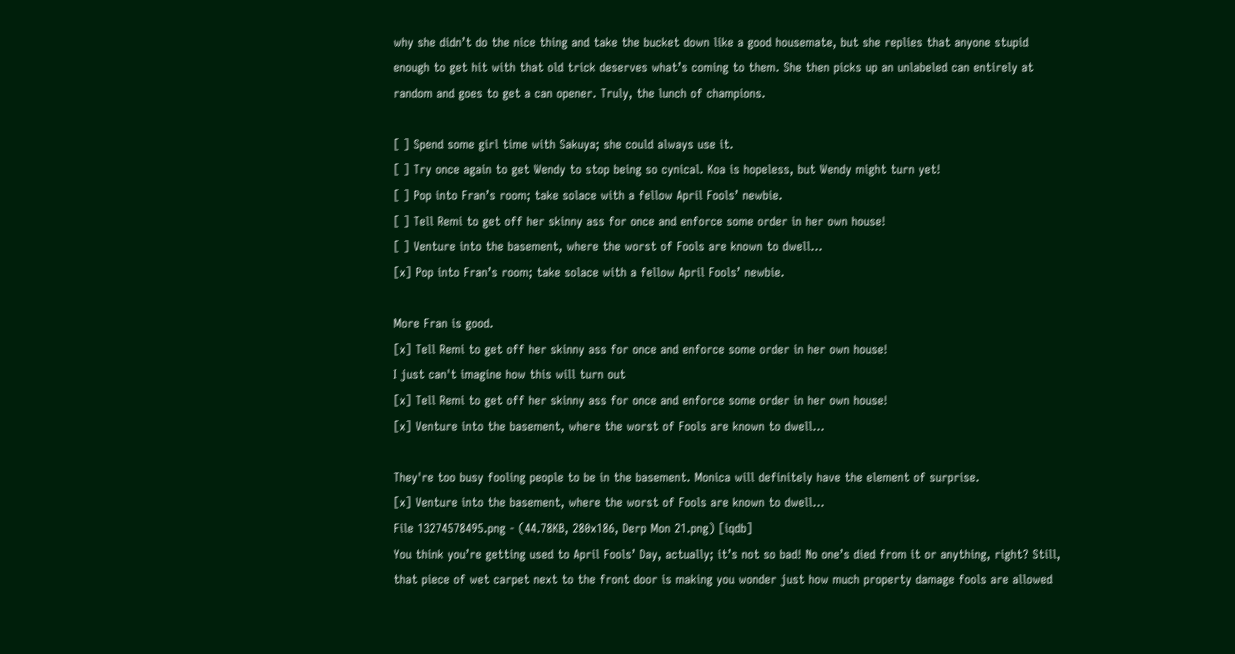why she didn’t do the nice thing and take the bucket down like a good housemate, but she replies that anyone stupid enough to get hit with that old trick deserves what’s coming to them. She then picks up an unlabeled can entirely at random and goes to get a can opener. Truly, the lunch of champions.

[ ] Spend some girl time with Sakuya; she could always use it.
[ ] Try once again to get Wendy to stop being so cynical. Koa is hopeless, but Wendy might turn yet!
[ ] Pop into Fran’s room; take solace with a fellow April Fools’ newbie.
[ ] Tell Remi to get off her skinny ass for once and enforce some order in her own house!
[ ] Venture into the basement, where the worst of Fools are known to dwell…
[x] Pop into Fran’s room; take solace with a fellow April Fools’ newbie.

More Fran is good.
[x] Tell Remi to get off her skinny ass for once and enforce some order in her own house!
I just can't imagine how this will turn out
[x] Tell Remi to get off her skinny ass for once and enforce some order in her own house!
[x] Venture into the basement, where the worst of Fools are known to dwell…

They're too busy fooling people to be in the basement. Monica will definitely have the element of surprise.
[x] Venture into the basement, where the worst of Fools are known to dwell…
File 13274578495.png - (44.78KB, 280x186, Derp Mon 21.png) [iqdb]
You think you’re getting used to April Fools’ Day, actually; it’s not so bad! No one’s died from it or anything, right? Still, that piece of wet carpet next to the front door is making you wonder just how much property damage fools are allowed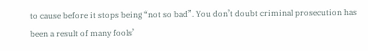to cause before it stops being “not so bad”. You don’t doubt criminal prosecution has been a result of many fools’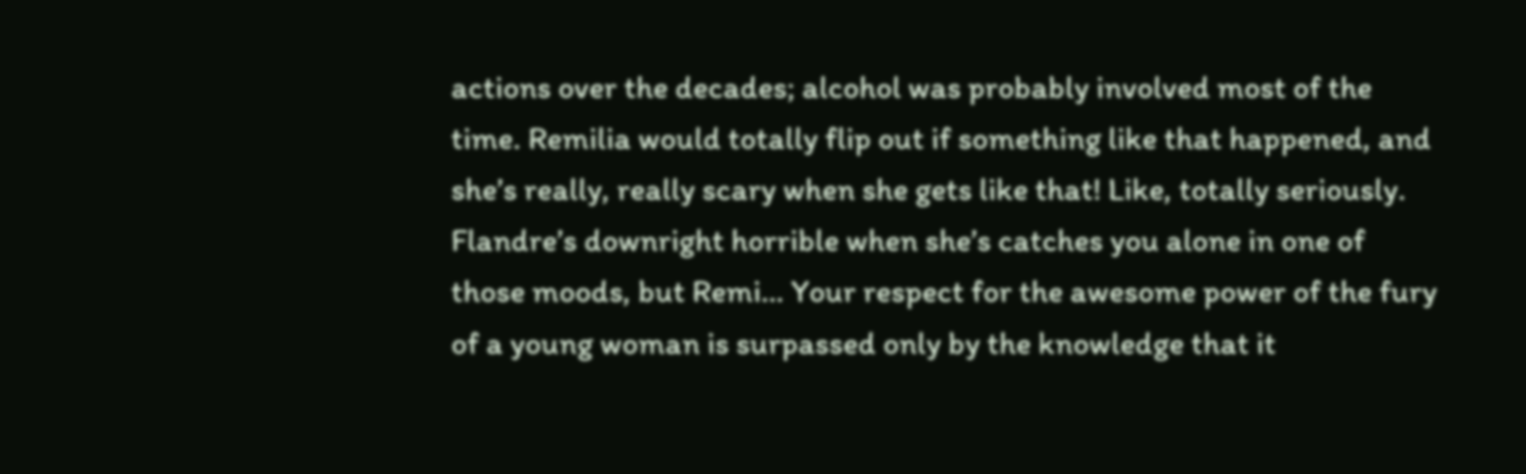actions over the decades; alcohol was probably involved most of the time. Remilia would totally flip out if something like that happened, and she’s really, really scary when she gets like that! Like, totally seriously. Flandre’s downright horrible when she’s catches you alone in one of those moods, but Remi… Your respect for the awesome power of the fury of a young woman is surpassed only by the knowledge that it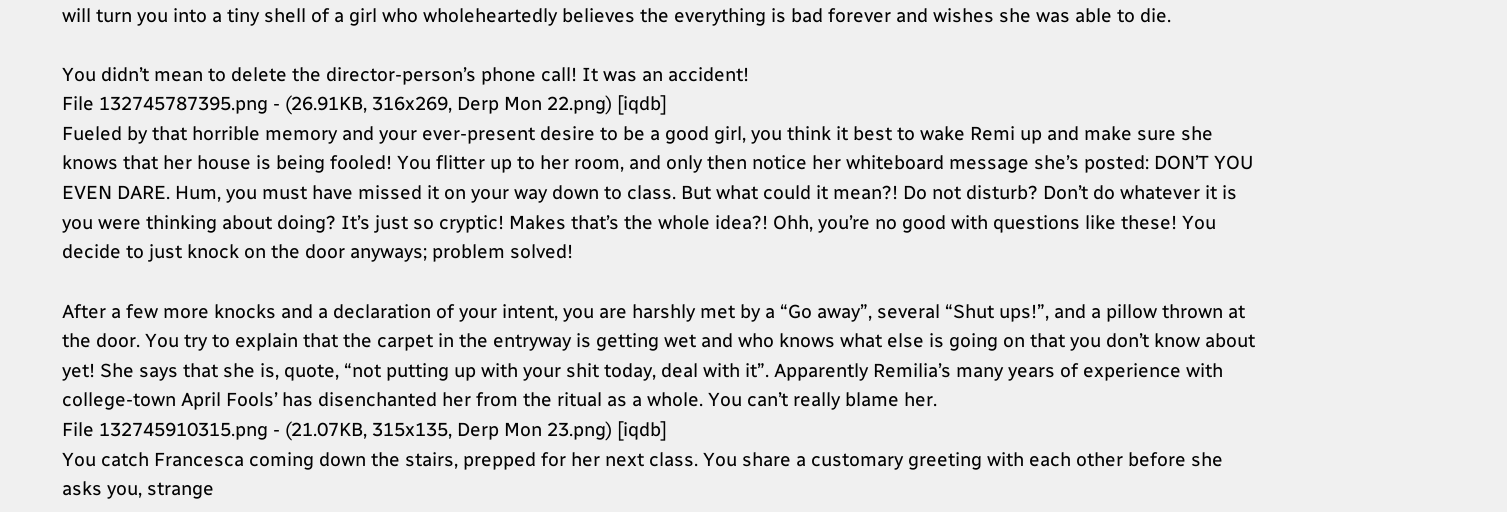will turn you into a tiny shell of a girl who wholeheartedly believes the everything is bad forever and wishes she was able to die.

You didn’t mean to delete the director-person’s phone call! It was an accident!
File 132745787395.png - (26.91KB, 316x269, Derp Mon 22.png) [iqdb]
Fueled by that horrible memory and your ever-present desire to be a good girl, you think it best to wake Remi up and make sure she knows that her house is being fooled! You flitter up to her room, and only then notice her whiteboard message she’s posted: DON’T YOU EVEN DARE. Hum, you must have missed it on your way down to class. But what could it mean?! Do not disturb? Don’t do whatever it is you were thinking about doing? It’s just so cryptic! Makes that’s the whole idea?! Ohh, you’re no good with questions like these! You decide to just knock on the door anyways; problem solved!

After a few more knocks and a declaration of your intent, you are harshly met by a “Go away”, several “Shut ups!”, and a pillow thrown at the door. You try to explain that the carpet in the entryway is getting wet and who knows what else is going on that you don’t know about yet! She says that she is, quote, “not putting up with your shit today, deal with it”. Apparently Remilia’s many years of experience with college-town April Fools’ has disenchanted her from the ritual as a whole. You can’t really blame her.
File 132745910315.png - (21.07KB, 315x135, Derp Mon 23.png) [iqdb]
You catch Francesca coming down the stairs, prepped for her next class. You share a customary greeting with each other before she asks you, strange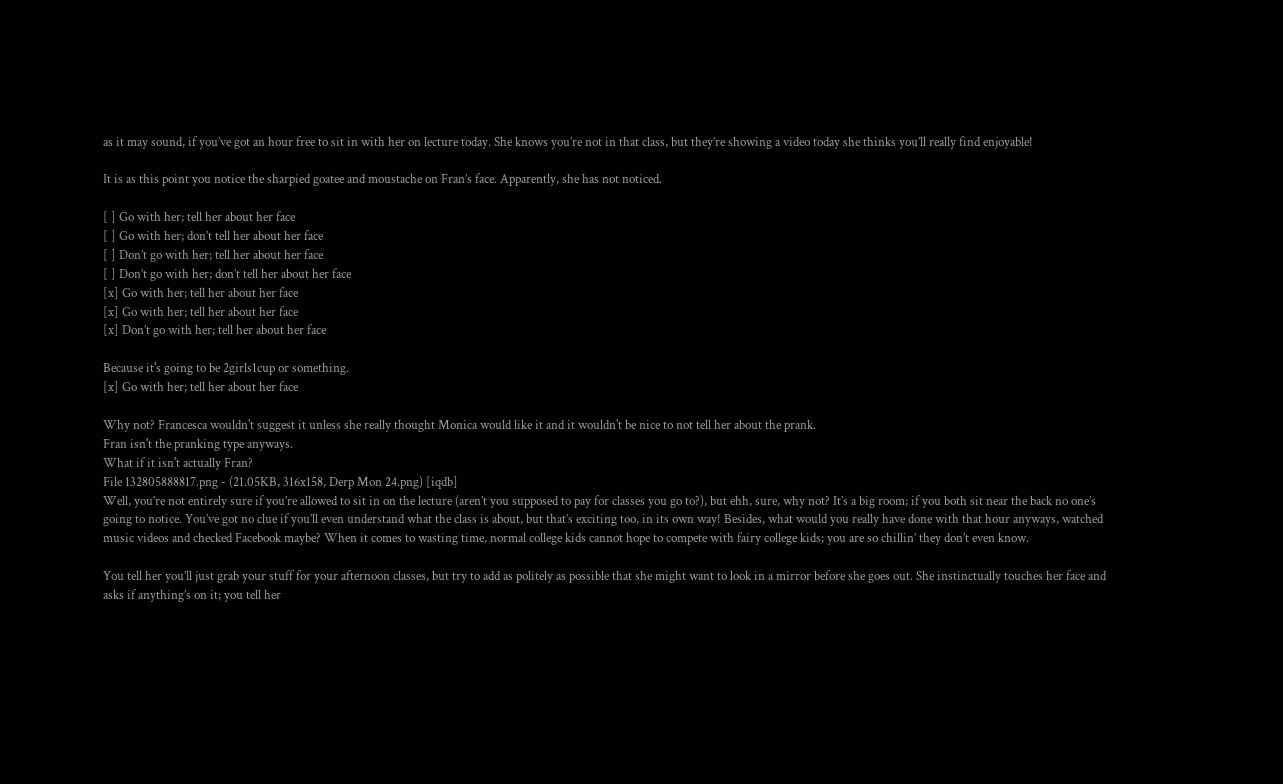as it may sound, if you’ve got an hour free to sit in with her on lecture today. She knows you’re not in that class, but they’re showing a video today she thinks you’ll really find enjoyable!

It is as this point you notice the sharpied goatee and moustache on Fran’s face. Apparently, she has not noticed.

[ ] Go with her; tell her about her face
[ ] Go with her; don’t tell her about her face
[ ] Don’t go with her; tell her about her face
[ ] Don’t go with her; don’t tell her about her face
[x] Go with her; tell her about her face
[x] Go with her; tell her about her face
[x] Don’t go with her; tell her about her face

Because it's going to be 2girls1cup or something.
[x] Go with her; tell her about her face

Why not? Francesca wouldn't suggest it unless she really thought Monica would like it and it wouldn't be nice to not tell her about the prank.
Fran isn't the pranking type anyways.
What if it isn't actually Fran?
File 132805888817.png - (21.05KB, 316x158, Derp Mon 24.png) [iqdb]
Well, you’re not entirely sure if you’re allowed to sit in on the lecture (aren’t you supposed to pay for classes you go to?), but ehh, sure, why not? It’s a big room; if you both sit near the back no one’s going to notice. You’ve got no clue if you’ll even understand what the class is about, but that’s exciting too, in its own way! Besides, what would you really have done with that hour anyways, watched music videos and checked Facebook maybe? When it comes to wasting time, normal college kids cannot hope to compete with fairy college kids; you are so chillin’ they don’t even know.

You tell her you’ll just grab your stuff for your afternoon classes, but try to add as politely as possible that she might want to look in a mirror before she goes out. She instinctually touches her face and asks if anything’s on it; you tell her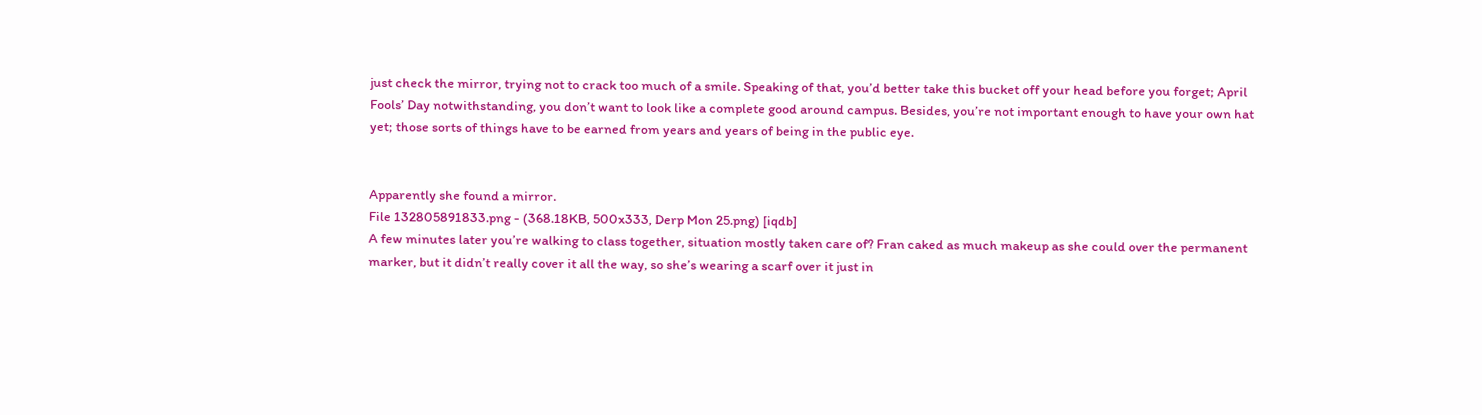just check the mirror, trying not to crack too much of a smile. Speaking of that, you’d better take this bucket off your head before you forget; April Fools’ Day notwithstanding, you don’t want to look like a complete good around campus. Besides, you’re not important enough to have your own hat yet; those sorts of things have to be earned from years and years of being in the public eye.


Apparently she found a mirror.
File 132805891833.png - (368.18KB, 500x333, Derp Mon 25.png) [iqdb]
A few minutes later you’re walking to class together, situation mostly taken care of? Fran caked as much makeup as she could over the permanent marker, but it didn’t really cover it all the way, so she’s wearing a scarf over it just in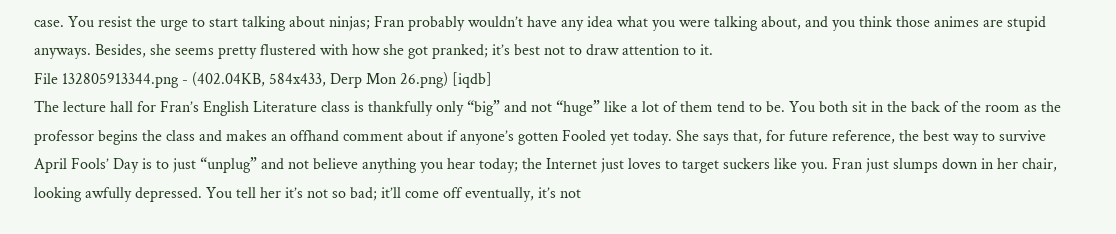case. You resist the urge to start talking about ninjas; Fran probably wouldn’t have any idea what you were talking about, and you think those animes are stupid anyways. Besides, she seems pretty flustered with how she got pranked; it’s best not to draw attention to it.
File 132805913344.png - (402.04KB, 584x433, Derp Mon 26.png) [iqdb]
The lecture hall for Fran’s English Literature class is thankfully only “big” and not “huge” like a lot of them tend to be. You both sit in the back of the room as the professor begins the class and makes an offhand comment about if anyone’s gotten Fooled yet today. She says that, for future reference, the best way to survive April Fools’ Day is to just “unplug” and not believe anything you hear today; the Internet just loves to target suckers like you. Fran just slumps down in her chair, looking awfully depressed. You tell her it’s not so bad; it’ll come off eventually, it’s not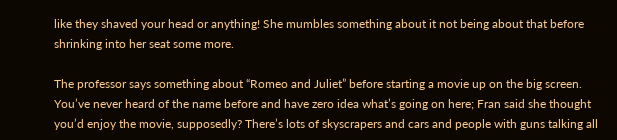like they shaved your head or anything! She mumbles something about it not being about that before shrinking into her seat some more.

The professor says something about “Romeo and Juliet” before starting a movie up on the big screen. You’ve never heard of the name before and have zero idea what’s going on here; Fran said she thought you’d enjoy the movie, supposedly? There’s lots of skyscrapers and cars and people with guns talking all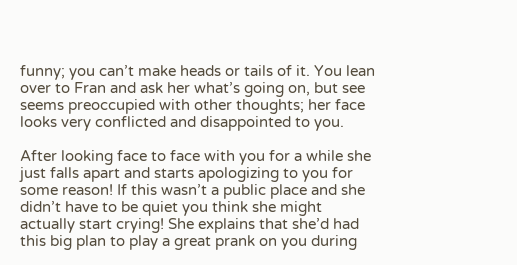funny; you can’t make heads or tails of it. You lean over to Fran and ask her what’s going on, but see seems preoccupied with other thoughts; her face looks very conflicted and disappointed to you.

After looking face to face with you for a while she just falls apart and starts apologizing to you for some reason! If this wasn’t a public place and she didn’t have to be quiet you think she might actually start crying! She explains that she’d had this big plan to play a great prank on you during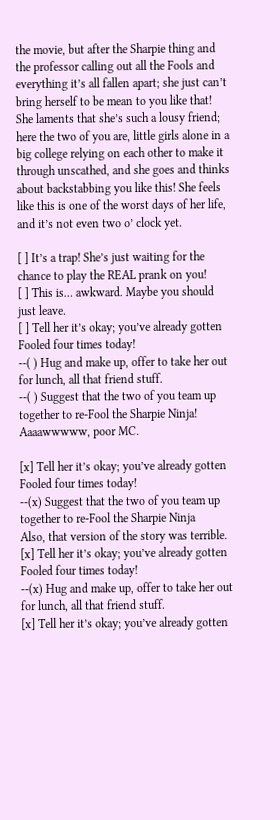the movie, but after the Sharpie thing and the professor calling out all the Fools and everything it’s all fallen apart; she just can’t bring herself to be mean to you like that! She laments that she’s such a lousy friend; here the two of you are, little girls alone in a big college relying on each other to make it through unscathed, and she goes and thinks about backstabbing you like this! She feels like this is one of the worst days of her life, and it’s not even two o’ clock yet.

[ ] It’s a trap! She’s just waiting for the chance to play the REAL prank on you!
[ ] This is… awkward. Maybe you should just leave.
[ ] Tell her it’s okay; you’ve already gotten Fooled four times today!
--( ) Hug and make up, offer to take her out for lunch, all that friend stuff.
--( ) Suggest that the two of you team up together to re-Fool the Sharpie Ninja!
Aaaawwwww, poor MC.

[x] Tell her it’s okay; you’ve already gotten Fooled four times today!
--(x) Suggest that the two of you team up together to re-Fool the Sharpie Ninja
Also, that version of the story was terrible.
[x] Tell her it’s okay; you’ve already gotten Fooled four times today!
--(x) Hug and make up, offer to take her out for lunch, all that friend stuff.
[x] Tell her it’s okay; you’ve already gotten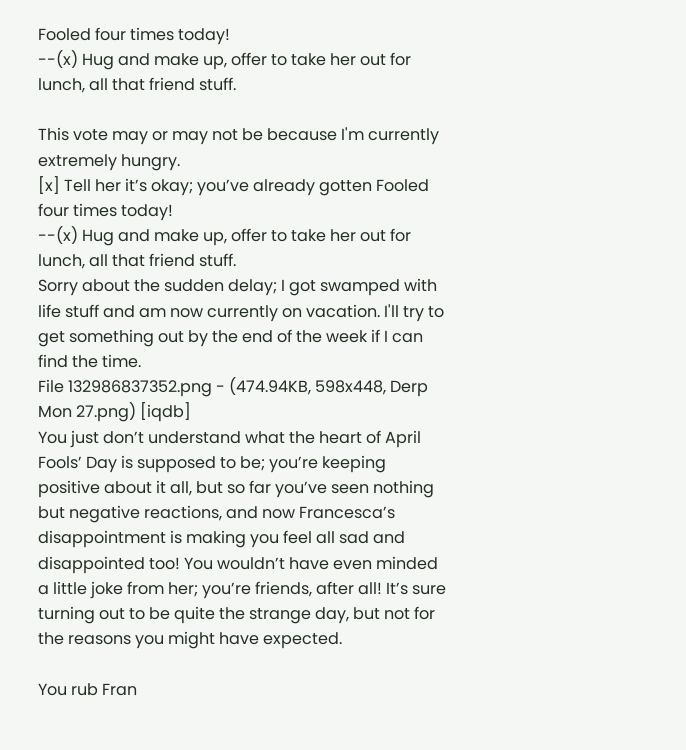Fooled four times today!
--(x) Hug and make up, offer to take her out for lunch, all that friend stuff.

This vote may or may not be because I'm currently extremely hungry.
[x] Tell her it’s okay; you’ve already gotten Fooled four times today!
--(x) Hug and make up, offer to take her out for lunch, all that friend stuff.
Sorry about the sudden delay; I got swamped with life stuff and am now currently on vacation. I'll try to get something out by the end of the week if I can find the time.
File 132986837352.png - (474.94KB, 598x448, Derp Mon 27.png) [iqdb]
You just don’t understand what the heart of April Fools’ Day is supposed to be; you’re keeping positive about it all, but so far you’ve seen nothing but negative reactions, and now Francesca’s disappointment is making you feel all sad and disappointed too! You wouldn’t have even minded a little joke from her; you’re friends, after all! It’s sure turning out to be quite the strange day, but not for the reasons you might have expected.

You rub Fran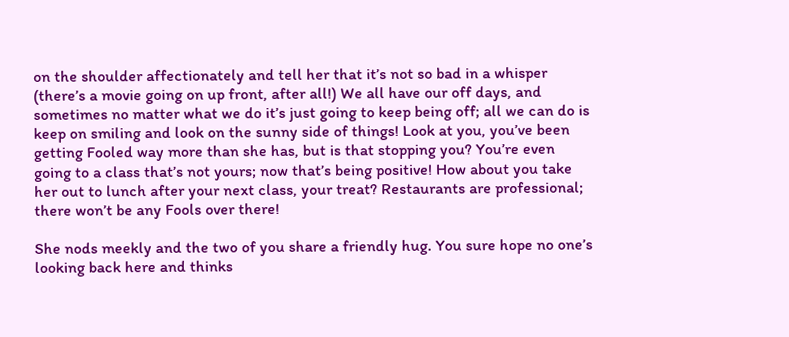on the shoulder affectionately and tell her that it’s not so bad in a whisper (there’s a movie going on up front, after all!) We all have our off days, and sometimes no matter what we do it’s just going to keep being off; all we can do is keep on smiling and look on the sunny side of things! Look at you, you’ve been getting Fooled way more than she has, but is that stopping you? You’re even going to a class that’s not yours; now that’s being positive! How about you take her out to lunch after your next class, your treat? Restaurants are professional; there won’t be any Fools over there!

She nods meekly and the two of you share a friendly hug. You sure hope no one’s looking back here and thinks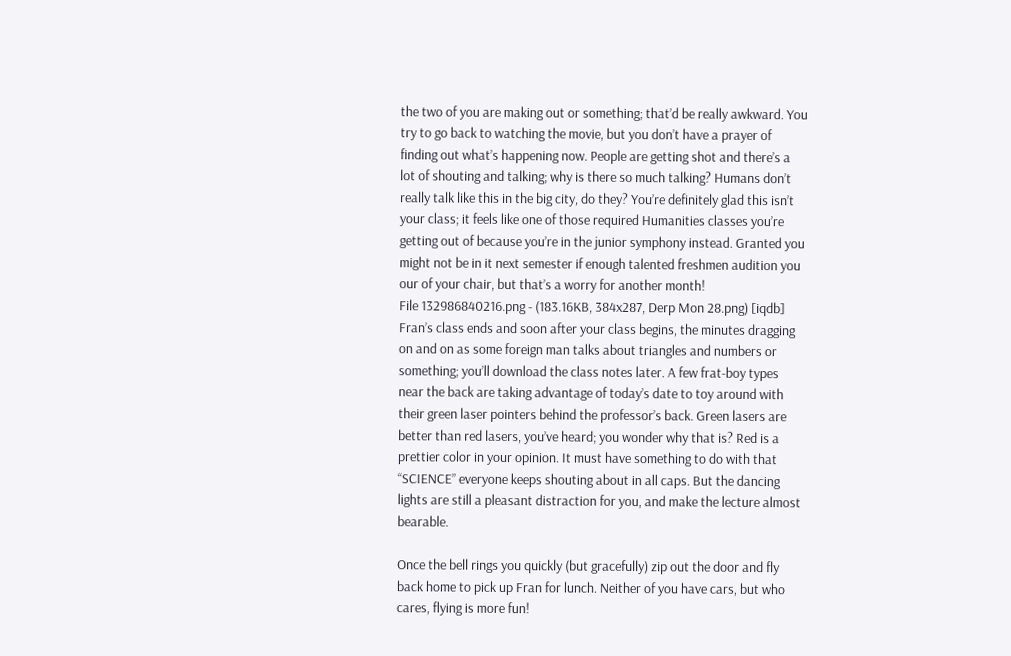the two of you are making out or something; that’d be really awkward. You try to go back to watching the movie, but you don’t have a prayer of finding out what’s happening now. People are getting shot and there’s a lot of shouting and talking; why is there so much talking? Humans don’t really talk like this in the big city, do they? You’re definitely glad this isn’t your class; it feels like one of those required Humanities classes you’re getting out of because you’re in the junior symphony instead. Granted you might not be in it next semester if enough talented freshmen audition you our of your chair, but that’s a worry for another month!
File 132986840216.png - (183.16KB, 384x287, Derp Mon 28.png) [iqdb]
Fran’s class ends and soon after your class begins, the minutes dragging on and on as some foreign man talks about triangles and numbers or something; you’ll download the class notes later. A few frat-boy types near the back are taking advantage of today’s date to toy around with their green laser pointers behind the professor’s back. Green lasers are better than red lasers, you’ve heard; you wonder why that is? Red is a prettier color in your opinion. It must have something to do with that “SCIENCE” everyone keeps shouting about in all caps. But the dancing lights are still a pleasant distraction for you, and make the lecture almost bearable.

Once the bell rings you quickly (but gracefully) zip out the door and fly back home to pick up Fran for lunch. Neither of you have cars, but who cares, flying is more fun!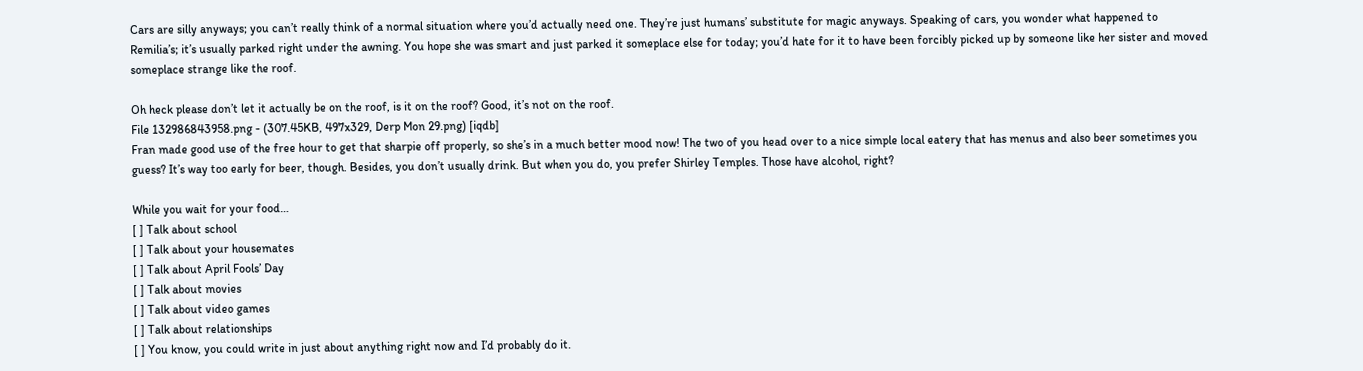Cars are silly anyways; you can’t really think of a normal situation where you’d actually need one. They’re just humans’ substitute for magic anyways. Speaking of cars, you wonder what happened to Remilia’s; it’s usually parked right under the awning. You hope she was smart and just parked it someplace else for today; you’d hate for it to have been forcibly picked up by someone like her sister and moved someplace strange like the roof.

Oh heck please don’t let it actually be on the roof, is it on the roof? Good, it’s not on the roof.
File 132986843958.png - (307.45KB, 497x329, Derp Mon 29.png) [iqdb]
Fran made good use of the free hour to get that sharpie off properly, so she’s in a much better mood now! The two of you head over to a nice simple local eatery that has menus and also beer sometimes you guess? It’s way too early for beer, though. Besides, you don’t usually drink. But when you do, you prefer Shirley Temples. Those have alcohol, right?

While you wait for your food…
[ ] Talk about school
[ ] Talk about your housemates
[ ] Talk about April Fools’ Day
[ ] Talk about movies
[ ] Talk about video games
[ ] Talk about relationships
[ ] You know, you could write in just about anything right now and I’d probably do it.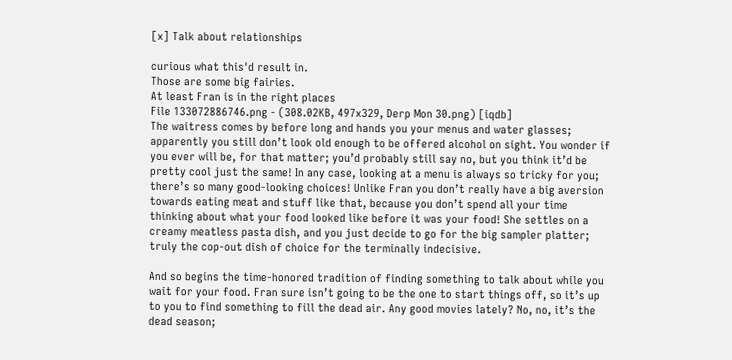[x] Talk about relationships

curious what this'd result in.
Those are some big fairies.
At least Fran is in the right places
File 133072886746.png - (308.02KB, 497x329, Derp Mon 30.png) [iqdb]
The waitress comes by before long and hands you your menus and water glasses; apparently you still don’t look old enough to be offered alcohol on sight. You wonder if you ever will be, for that matter; you’d probably still say no, but you think it’d be pretty cool just the same! In any case, looking at a menu is always so tricky for you; there’s so many good-looking choices! Unlike Fran you don’t really have a big aversion towards eating meat and stuff like that, because you don’t spend all your time thinking about what your food looked like before it was your food! She settles on a creamy meatless pasta dish, and you just decide to go for the big sampler platter; truly the cop-out dish of choice for the terminally indecisive.

And so begins the time-honored tradition of finding something to talk about while you wait for your food. Fran sure isn’t going to be the one to start things off, so it’s up to you to find something to fill the dead air. Any good movies lately? No, no, it’s the dead season;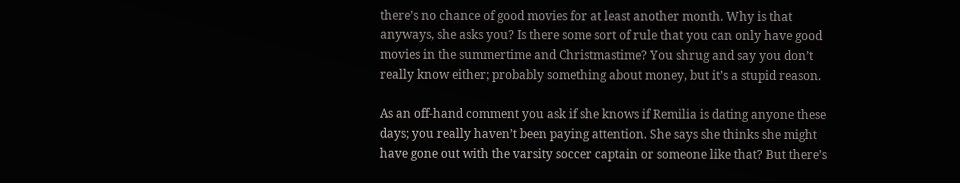there’s no chance of good movies for at least another month. Why is that anyways, she asks you? Is there some sort of rule that you can only have good movies in the summertime and Christmastime? You shrug and say you don’t really know either; probably something about money, but it’s a stupid reason.

As an off-hand comment you ask if she knows if Remilia is dating anyone these days; you really haven’t been paying attention. She says she thinks she might have gone out with the varsity soccer captain or someone like that? But there’s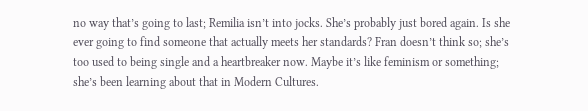no way that’s going to last; Remilia isn’t into jocks. She’s probably just bored again. Is she ever going to find someone that actually meets her standards? Fran doesn’t think so; she’s too used to being single and a heartbreaker now. Maybe it’s like feminism or something; she’s been learning about that in Modern Cultures.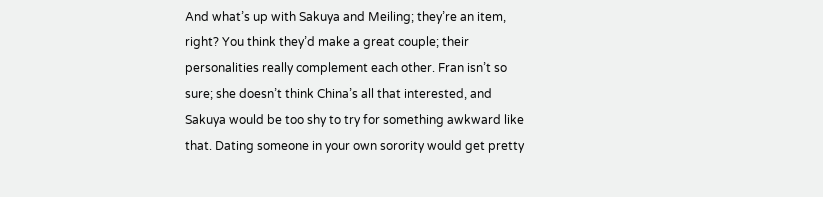And what’s up with Sakuya and Meiling; they’re an item, right? You think they’d make a great couple; their personalities really complement each other. Fran isn’t so sure; she doesn’t think China’s all that interested, and Sakuya would be too shy to try for something awkward like that. Dating someone in your own sorority would get pretty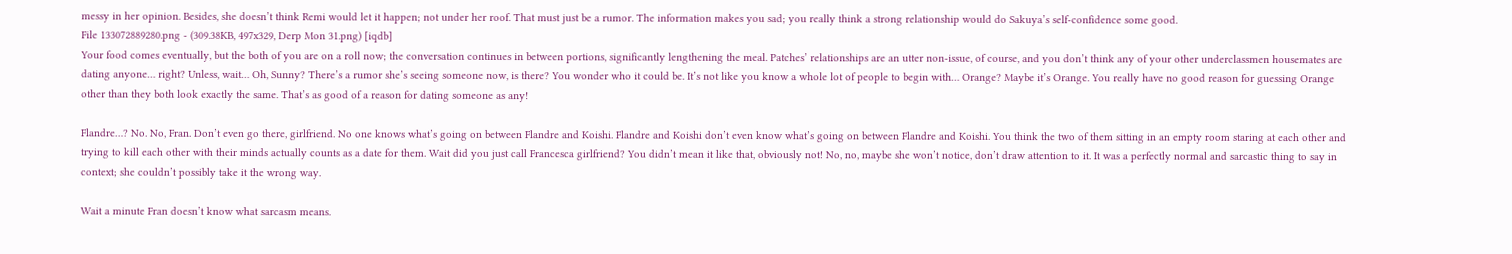messy in her opinion. Besides, she doesn’t think Remi would let it happen; not under her roof. That must just be a rumor. The information makes you sad; you really think a strong relationship would do Sakuya’s self-confidence some good.
File 133072889280.png - (309.38KB, 497x329, Derp Mon 31.png) [iqdb]
Your food comes eventually, but the both of you are on a roll now; the conversation continues in between portions, significantly lengthening the meal. Patches’ relationships are an utter non-issue, of course, and you don’t think any of your other underclassmen housemates are dating anyone… right? Unless, wait… Oh, Sunny? There’s a rumor she’s seeing someone now, is there? You wonder who it could be. It’s not like you know a whole lot of people to begin with… Orange? Maybe it’s Orange. You really have no good reason for guessing Orange other than they both look exactly the same. That’s as good of a reason for dating someone as any!

Flandre…? No. No, Fran. Don’t even go there, girlfriend. No one knows what’s going on between Flandre and Koishi. Flandre and Koishi don’t even know what’s going on between Flandre and Koishi. You think the two of them sitting in an empty room staring at each other and trying to kill each other with their minds actually counts as a date for them. Wait did you just call Francesca girlfriend? You didn’t mean it like that, obviously not! No, no, maybe she won’t notice, don’t draw attention to it. It was a perfectly normal and sarcastic thing to say in context; she couldn’t possibly take it the wrong way.

Wait a minute Fran doesn’t know what sarcasm means.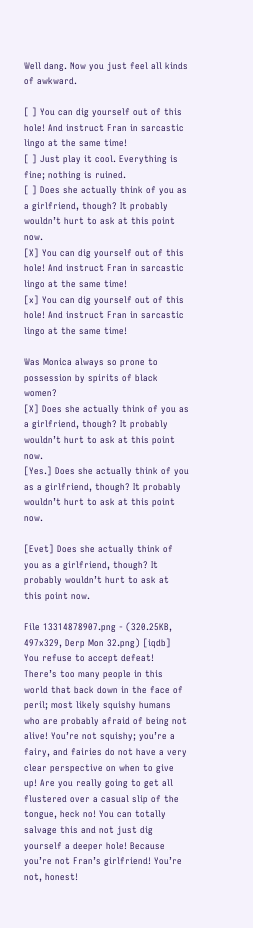Well dang. Now you just feel all kinds of awkward.

[ ] You can dig yourself out of this hole! And instruct Fran in sarcastic lingo at the same time!
[ ] Just play it cool. Everything is fine; nothing is ruined.
[ ] Does she actually think of you as a girlfriend, though? It probably wouldn’t hurt to ask at this point now.
[X] You can dig yourself out of this hole! And instruct Fran in sarcastic lingo at the same time!
[x] You can dig yourself out of this hole! And instruct Fran in sarcastic lingo at the same time!

Was Monica always so prone to possession by spirits of black women?
[X] Does she actually think of you as a girlfriend, though? It probably wouldn’t hurt to ask at this point now.
[Yes.] Does she actually think of you as a girlfriend, though? It probably wouldn’t hurt to ask at this point now.

[Evet] Does she actually think of you as a girlfriend, though? It probably wouldn’t hurt to ask at this point now.

File 13314878907.png - (320.25KB, 497x329, Derp Mon 32.png) [iqdb]
You refuse to accept defeat! There’s too many people in this world that back down in the face of peril; most likely squishy humans who are probably afraid of being not alive! You’re not squishy; you’re a fairy, and fairies do not have a very clear perspective on when to give up! Are you really going to get all flustered over a casual slip of the tongue, heck no! You can totally salvage this and not just dig yourself a deeper hole! Because you’re not Fran’s girlfriend! You’re not, honest!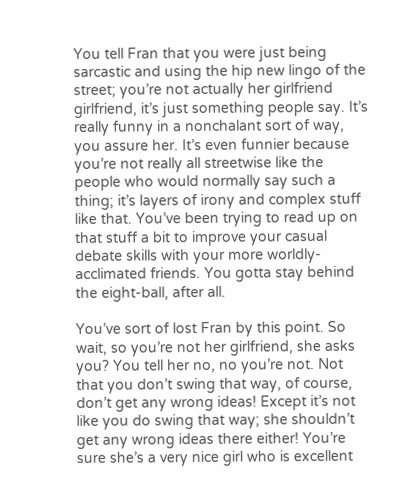You tell Fran that you were just being sarcastic and using the hip new lingo of the street; you’re not actually her girlfriend girlfriend, it’s just something people say. It’s really funny in a nonchalant sort of way, you assure her. It’s even funnier because you’re not really all streetwise like the people who would normally say such a thing; it’s layers of irony and complex stuff like that. You’ve been trying to read up on that stuff a bit to improve your casual debate skills with your more worldly-acclimated friends. You gotta stay behind the eight-ball, after all.

You’ve sort of lost Fran by this point. So wait, so you’re not her girlfriend, she asks you? You tell her no, no you’re not. Not that you don’t swing that way, of course, don’t get any wrong ideas! Except it’s not like you do swing that way; she shouldn’t get any wrong ideas there either! You’re sure she’s a very nice girl who is excellent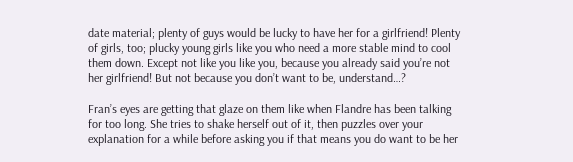date material; plenty of guys would be lucky to have her for a girlfriend! Plenty of girls, too; plucky young girls like you who need a more stable mind to cool them down. Except not like you like you, because you already said you’re not her girlfriend! But not because you don’t want to be, understand…?

Fran’s eyes are getting that glaze on them like when Flandre has been talking for too long. She tries to shake herself out of it, then puzzles over your explanation for a while before asking you if that means you do want to be her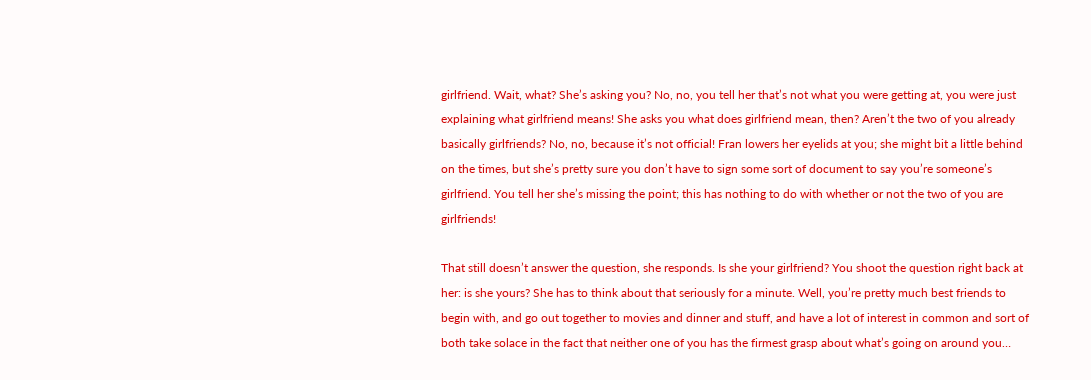girlfriend. Wait, what? She’s asking you? No, no, you tell her that’s not what you were getting at, you were just explaining what girlfriend means! She asks you what does girlfriend mean, then? Aren’t the two of you already basically girlfriends? No, no, because it’s not official! Fran lowers her eyelids at you; she might bit a little behind on the times, but she’s pretty sure you don’t have to sign some sort of document to say you’re someone’s girlfriend. You tell her she’s missing the point; this has nothing to do with whether or not the two of you are girlfriends!

That still doesn’t answer the question, she responds. Is she your girlfriend? You shoot the question right back at her: is she yours? She has to think about that seriously for a minute. Well, you’re pretty much best friends to begin with, and go out together to movies and dinner and stuff, and have a lot of interest in common and sort of both take solace in the fact that neither one of you has the firmest grasp about what’s going on around you…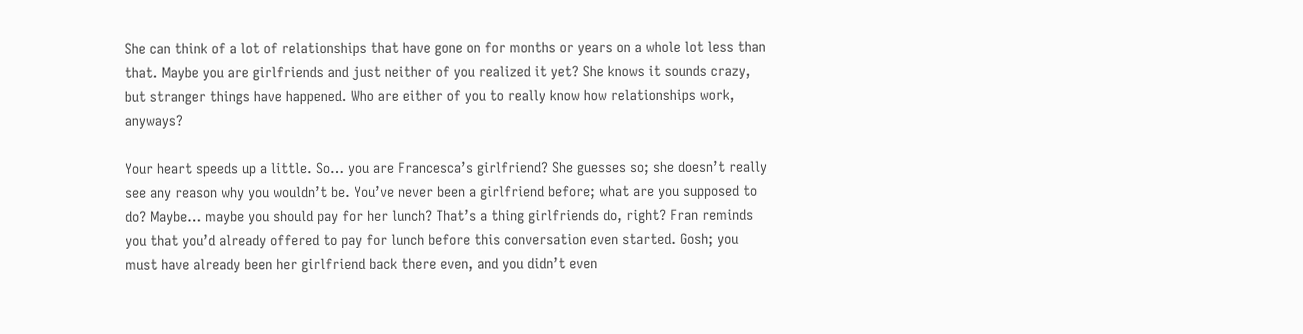She can think of a lot of relationships that have gone on for months or years on a whole lot less than that. Maybe you are girlfriends and just neither of you realized it yet? She knows it sounds crazy, but stranger things have happened. Who are either of you to really know how relationships work, anyways?

Your heart speeds up a little. So… you are Francesca’s girlfriend? She guesses so; she doesn’t really see any reason why you wouldn’t be. You’ve never been a girlfriend before; what are you supposed to do? Maybe… maybe you should pay for her lunch? That’s a thing girlfriends do, right? Fran reminds you that you’d already offered to pay for lunch before this conversation even started. Gosh; you must have already been her girlfriend back there even, and you didn’t even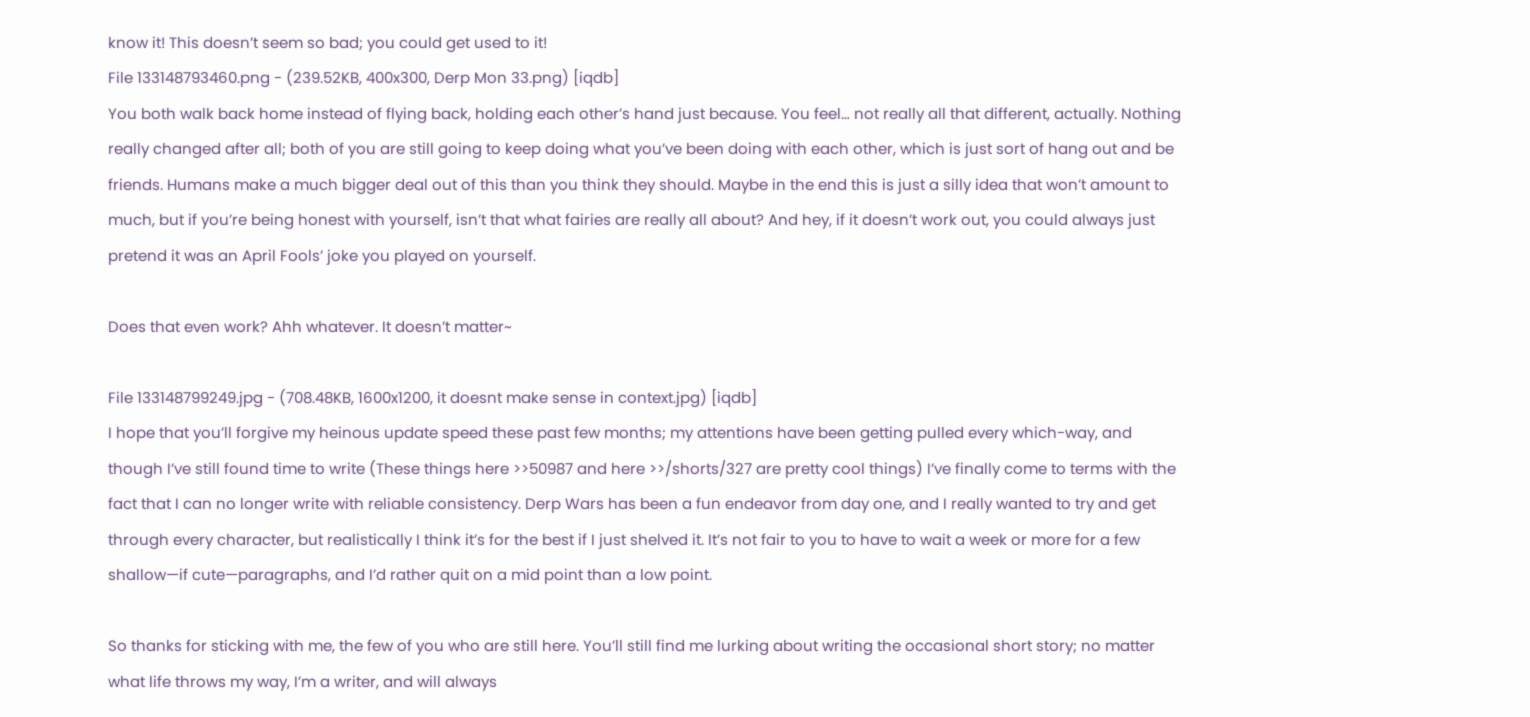know it! This doesn’t seem so bad; you could get used to it!
File 133148793460.png - (239.52KB, 400x300, Derp Mon 33.png) [iqdb]
You both walk back home instead of flying back, holding each other’s hand just because. You feel… not really all that different, actually. Nothing really changed after all; both of you are still going to keep doing what you’ve been doing with each other, which is just sort of hang out and be friends. Humans make a much bigger deal out of this than you think they should. Maybe in the end this is just a silly idea that won’t amount to much, but if you’re being honest with yourself, isn’t that what fairies are really all about? And hey, if it doesn’t work out, you could always just pretend it was an April Fools’ joke you played on yourself.

Does that even work? Ahh whatever. It doesn’t matter~

File 133148799249.jpg - (708.48KB, 1600x1200, it doesnt make sense in context.jpg) [iqdb]
I hope that you’ll forgive my heinous update speed these past few months; my attentions have been getting pulled every which-way, and though I’ve still found time to write (These things here >>50987 and here >>/shorts/327 are pretty cool things) I’ve finally come to terms with the fact that I can no longer write with reliable consistency. Derp Wars has been a fun endeavor from day one, and I really wanted to try and get through every character, but realistically I think it’s for the best if I just shelved it. It’s not fair to you to have to wait a week or more for a few shallow—if cute—paragraphs, and I’d rather quit on a mid point than a low point.

So thanks for sticking with me, the few of you who are still here. You’ll still find me lurking about writing the occasional short story; no matter what life throws my way, I’m a writer, and will always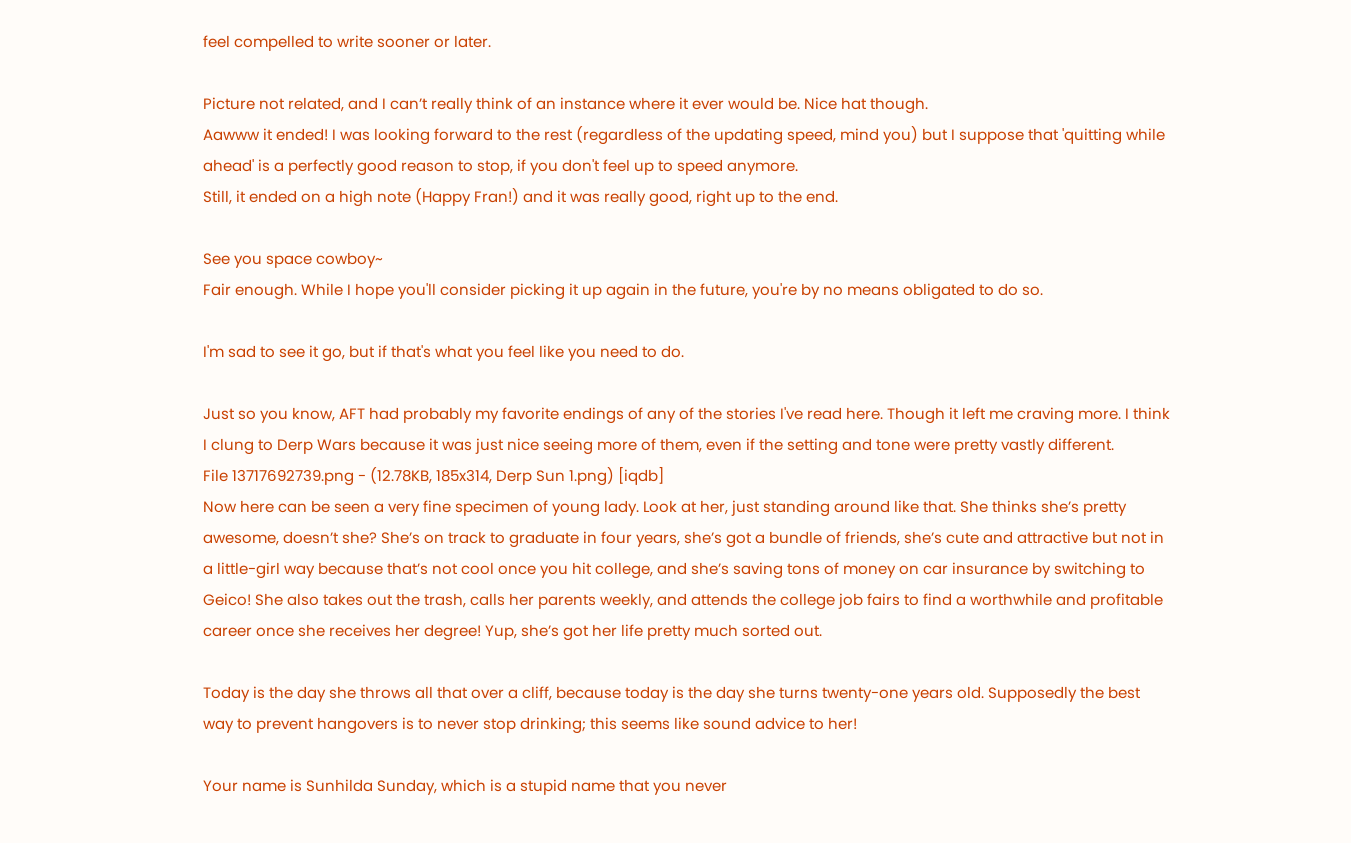feel compelled to write sooner or later.

Picture not related, and I can’t really think of an instance where it ever would be. Nice hat though.
Aawww it ended! I was looking forward to the rest (regardless of the updating speed, mind you) but I suppose that 'quitting while ahead' is a perfectly good reason to stop, if you don't feel up to speed anymore.
Still, it ended on a high note (Happy Fran!) and it was really good, right up to the end.

See you space cowboy~
Fair enough. While I hope you'll consider picking it up again in the future, you're by no means obligated to do so.

I'm sad to see it go, but if that's what you feel like you need to do.

Just so you know, AFT had probably my favorite endings of any of the stories I've read here. Though it left me craving more. I think I clung to Derp Wars because it was just nice seeing more of them, even if the setting and tone were pretty vastly different.
File 13717692739.png - (12.78KB, 185x314, Derp Sun 1.png) [iqdb]
Now here can be seen a very fine specimen of young lady. Look at her, just standing around like that. She thinks she’s pretty awesome, doesn’t she? She’s on track to graduate in four years, she’s got a bundle of friends, she’s cute and attractive but not in a little-girl way because that’s not cool once you hit college, and she’s saving tons of money on car insurance by switching to Geico! She also takes out the trash, calls her parents weekly, and attends the college job fairs to find a worthwhile and profitable career once she receives her degree! Yup, she’s got her life pretty much sorted out.

Today is the day she throws all that over a cliff, because today is the day she turns twenty-one years old. Supposedly the best way to prevent hangovers is to never stop drinking; this seems like sound advice to her!

Your name is Sunhilda Sunday, which is a stupid name that you never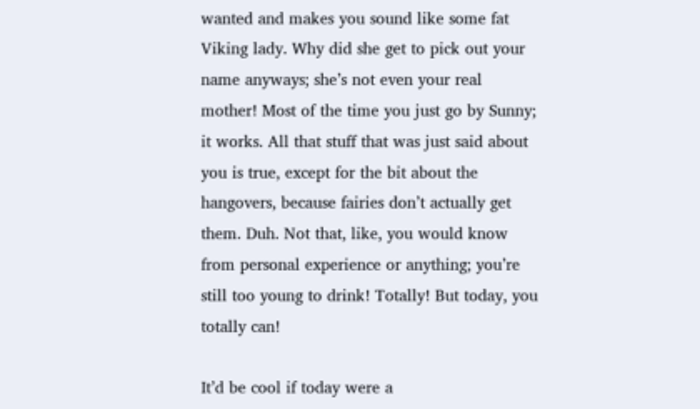wanted and makes you sound like some fat Viking lady. Why did she get to pick out your name anyways; she’s not even your real mother! Most of the time you just go by Sunny; it works. All that stuff that was just said about you is true, except for the bit about the hangovers, because fairies don’t actually get them. Duh. Not that, like, you would know from personal experience or anything; you’re still too young to drink! Totally! But today, you totally can!

It’d be cool if today were a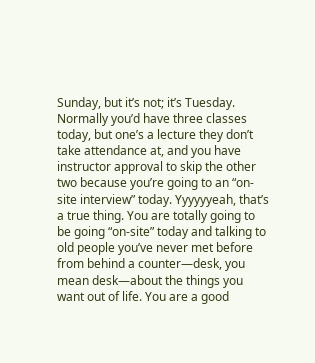Sunday, but it’s not; it’s Tuesday. Normally you’d have three classes today, but one’s a lecture they don’t take attendance at, and you have instructor approval to skip the other two because you’re going to an “on-site interview” today. Yyyyyyeah, that’s a true thing. You are totally going to be going “on-site” today and talking to old people you’ve never met before from behind a counter—desk, you mean desk—about the things you want out of life. You are a good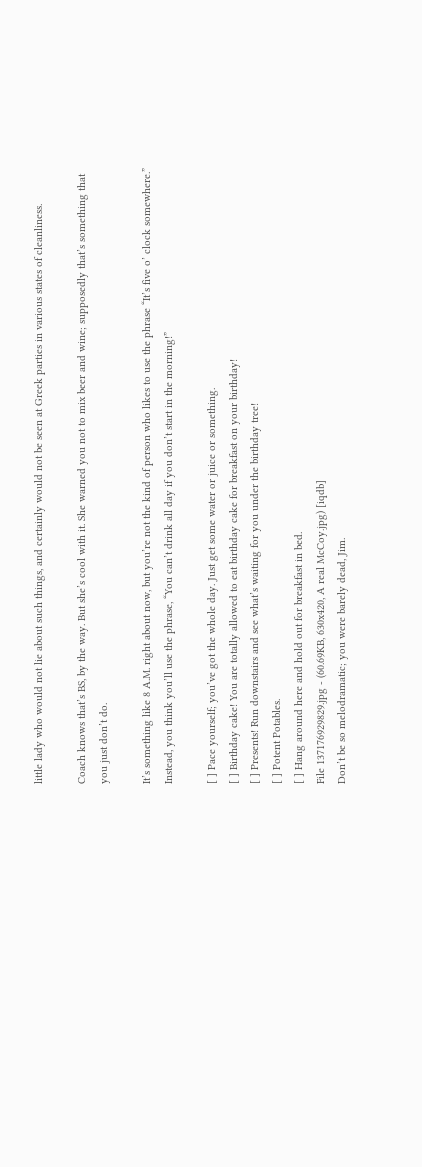little lady who would not lie about such things, and certainly would not be seen at Greek parties in various states of cleanliness.

Coach knows that’s BS, by the way. But she’s cool with it. She warned you not to mix beer and wine; supposedly that’s something that you just don’t do.

It’s something like 8 A.M. right about now, but you’re not the kind of person who likes to use the phrase “It’s five o’ clock somewhere.” Instead, you think you’ll use the phrase, “You can’t drink all day if you don’t start in the morning!”

[ ] Pace yourself; you’ve got the whole day. Just get some water or juice or something.
[ ] Birthday cake! You are totally allowed to eat birthday cake for breakfast on your birthday!
[ ] Presents! Run downstairs and see what’s waiting for you under the birthday tree!
[ ] Potent Potables.
[ ] Hang around here and hold out for breakfast in bed.
File 137176929829.jpg - (60.69KB, 630x420, A real McCoy.jpg) [iqdb]
Don’t be so melodramatic; you were barely dead, Jim.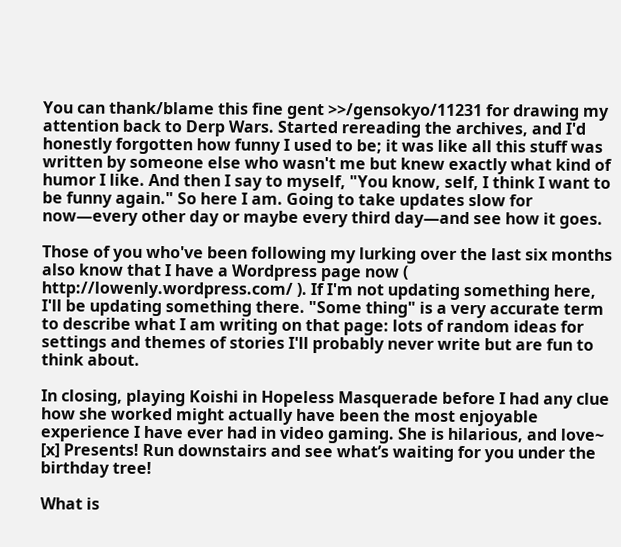You can thank/blame this fine gent >>/gensokyo/11231 for drawing my attention back to Derp Wars. Started rereading the archives, and I'd honestly forgotten how funny I used to be; it was like all this stuff was written by someone else who wasn't me but knew exactly what kind of humor I like. And then I say to myself, "You know, self, I think I want to be funny again." So here I am. Going to take updates slow for now—every other day or maybe every third day—and see how it goes.

Those of you who've been following my lurking over the last six months also know that I have a Wordpress page now ( http://lowenly.wordpress.com/ ). If I'm not updating something here, I'll be updating something there. "Some thing" is a very accurate term to describe what I am writing on that page: lots of random ideas for settings and themes of stories I'll probably never write but are fun to think about.

In closing, playing Koishi in Hopeless Masquerade before I had any clue how she worked might actually have been the most enjoyable experience I have ever had in video gaming. She is hilarious, and love~
[x] Presents! Run downstairs and see what’s waiting for you under the birthday tree!

What is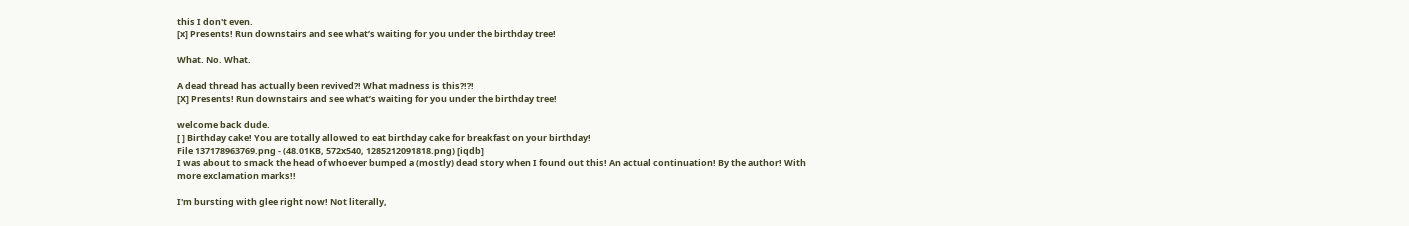this I don't even.
[x] Presents! Run downstairs and see what’s waiting for you under the birthday tree!

What. No. What.

A dead thread has actually been revived?! What madness is this?!?!
[X] Presents! Run downstairs and see what’s waiting for you under the birthday tree!

welcome back dude.
[ ] Birthday cake! You are totally allowed to eat birthday cake for breakfast on your birthday!
File 137178963769.png - (48.01KB, 572x540, 1285212091818.png) [iqdb]
I was about to smack the head of whoever bumped a (mostly) dead story when I found out this! An actual continuation! By the author! With more exclamation marks!!

I'm bursting with glee right now! Not literally,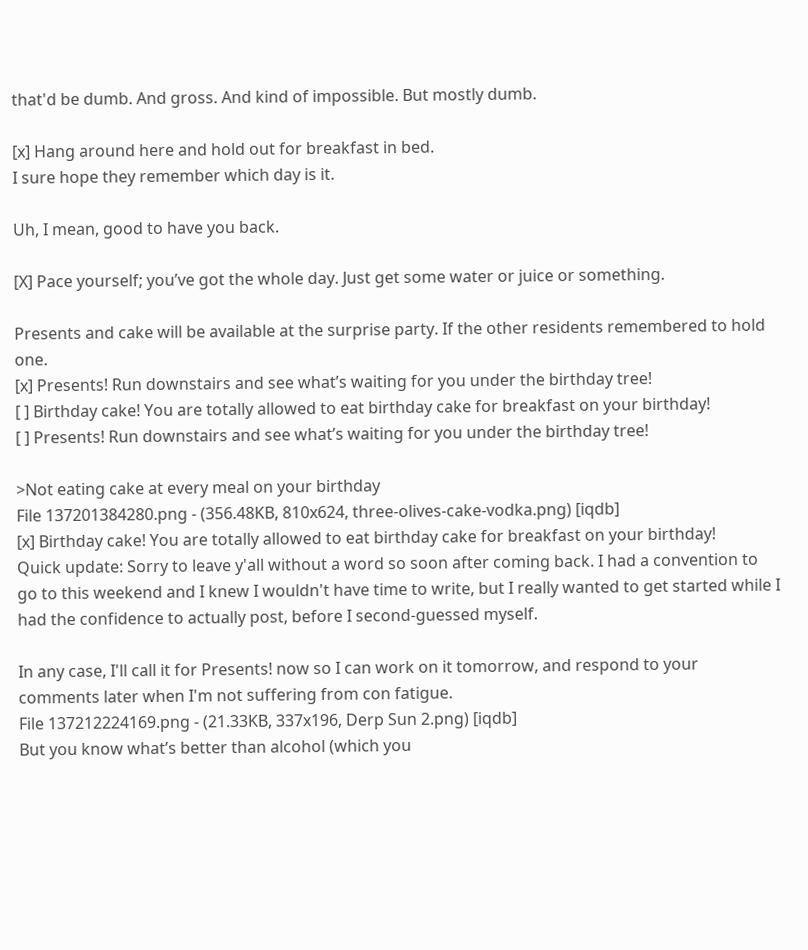that'd be dumb. And gross. And kind of impossible. But mostly dumb.

[x] Hang around here and hold out for breakfast in bed.
I sure hope they remember which day is it.

Uh, I mean, good to have you back.

[X] Pace yourself; you’ve got the whole day. Just get some water or juice or something.

Presents and cake will be available at the surprise party. If the other residents remembered to hold one.
[x] Presents! Run downstairs and see what’s waiting for you under the birthday tree!
[ ] Birthday cake! You are totally allowed to eat birthday cake for breakfast on your birthday!
[ ] Presents! Run downstairs and see what’s waiting for you under the birthday tree!

>Not eating cake at every meal on your birthday
File 137201384280.png - (356.48KB, 810x624, three-olives-cake-vodka.png) [iqdb]
[x] Birthday cake! You are totally allowed to eat birthday cake for breakfast on your birthday!
Quick update: Sorry to leave y'all without a word so soon after coming back. I had a convention to go to this weekend and I knew I wouldn't have time to write, but I really wanted to get started while I had the confidence to actually post, before I second-guessed myself.

In any case, I'll call it for Presents! now so I can work on it tomorrow, and respond to your comments later when I'm not suffering from con fatigue.
File 137212224169.png - (21.33KB, 337x196, Derp Sun 2.png) [iqdb]
But you know what’s better than alcohol (which you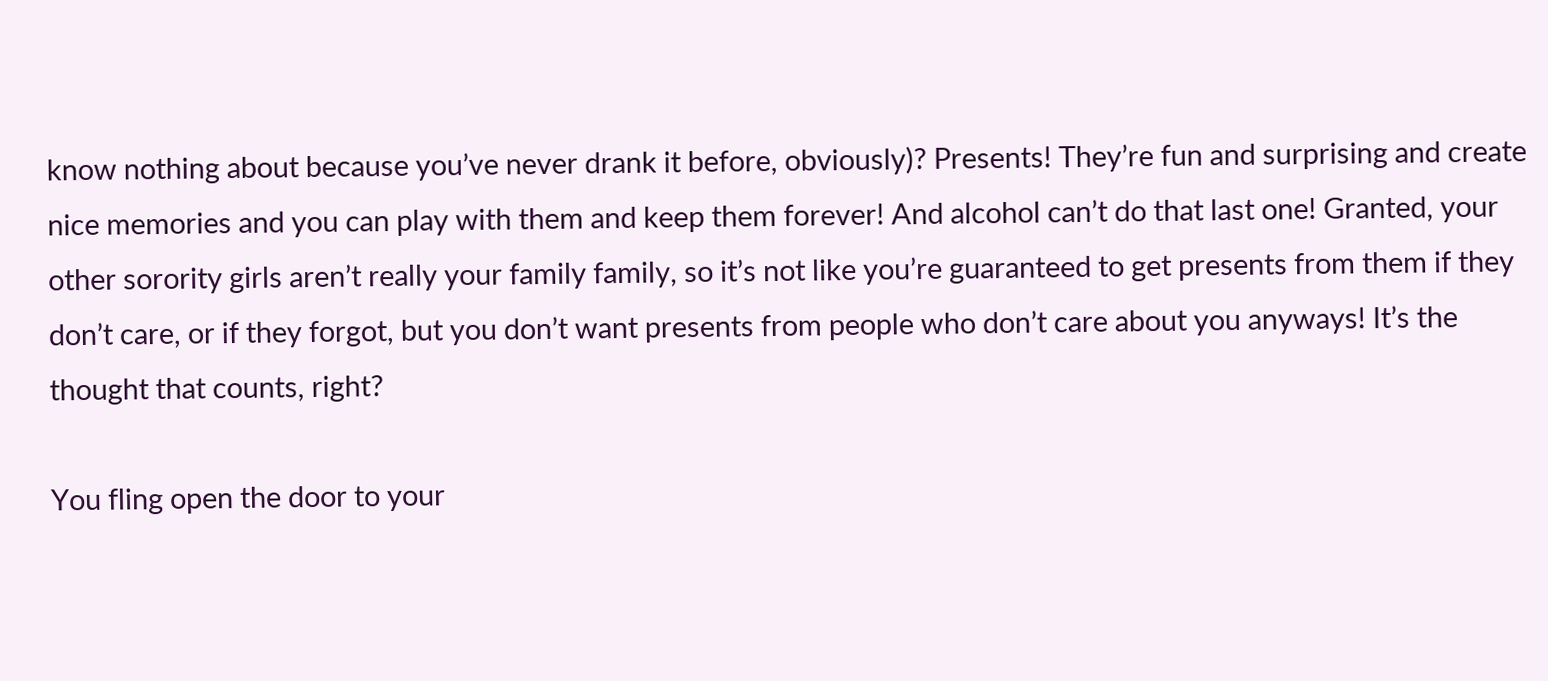know nothing about because you’ve never drank it before, obviously)? Presents! They’re fun and surprising and create nice memories and you can play with them and keep them forever! And alcohol can’t do that last one! Granted, your other sorority girls aren’t really your family family, so it’s not like you’re guaranteed to get presents from them if they don’t care, or if they forgot, but you don’t want presents from people who don’t care about you anyways! It’s the thought that counts, right?

You fling open the door to your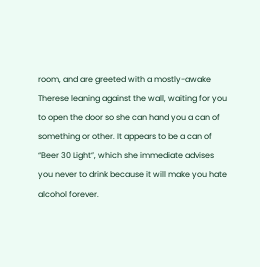room, and are greeted with a mostly-awake Therese leaning against the wall, waiting for you to open the door so she can hand you a can of something or other. It appears to be a can of “Beer 30 Light”, which she immediate advises you never to drink because it will make you hate alcohol forever.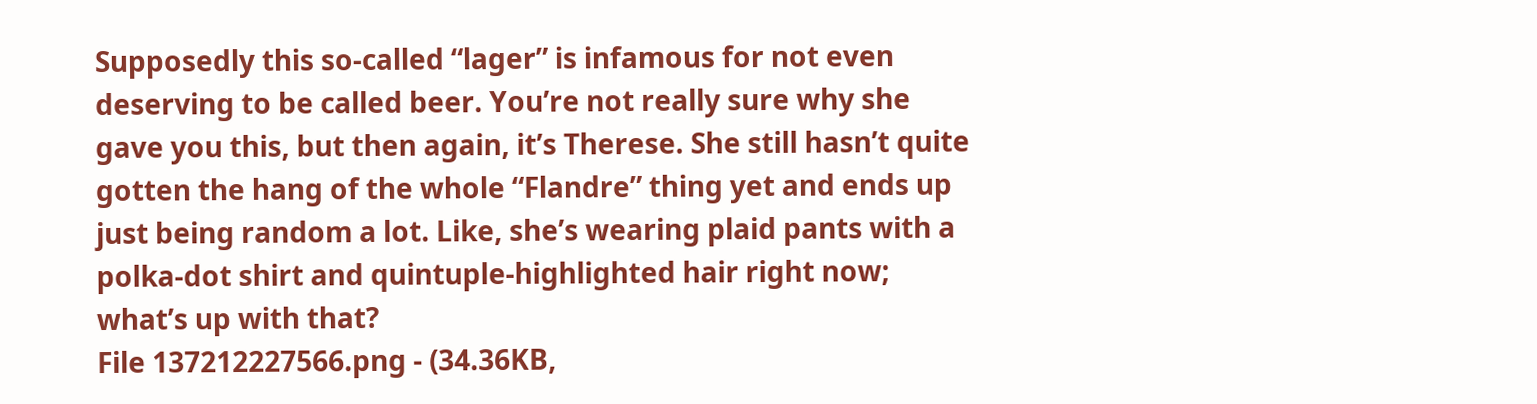Supposedly this so-called “lager” is infamous for not even deserving to be called beer. You’re not really sure why she gave you this, but then again, it’s Therese. She still hasn’t quite gotten the hang of the whole “Flandre” thing yet and ends up just being random a lot. Like, she’s wearing plaid pants with a polka-dot shirt and quintuple-highlighted hair right now; what’s up with that?
File 137212227566.png - (34.36KB,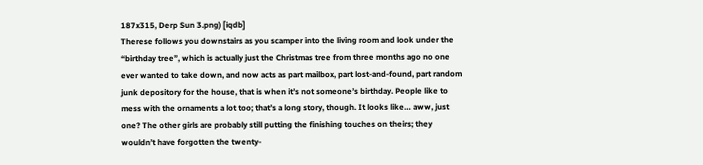187x315, Derp Sun 3.png) [iqdb]
Therese follows you downstairs as you scamper into the living room and look under the “birthday tree”, which is actually just the Christmas tree from three months ago no one ever wanted to take down, and now acts as part mailbox, part lost-and-found, part random junk depository for the house, that is when it’s not someone’s birthday. People like to mess with the ornaments a lot too; that’s a long story, though. It looks like… aww, just one? The other girls are probably still putting the finishing touches on theirs; they wouldn’t have forgotten the twenty-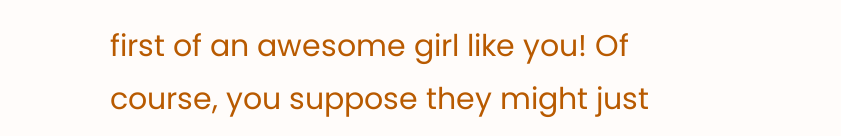first of an awesome girl like you! Of course, you suppose they might just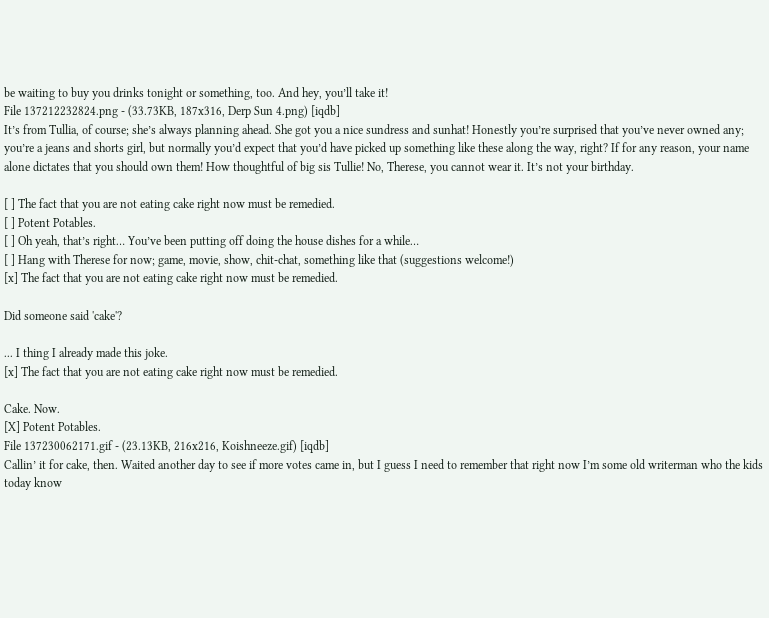be waiting to buy you drinks tonight or something, too. And hey, you’ll take it!
File 137212232824.png - (33.73KB, 187x316, Derp Sun 4.png) [iqdb]
It’s from Tullia, of course; she’s always planning ahead. She got you a nice sundress and sunhat! Honestly you’re surprised that you’ve never owned any; you’re a jeans and shorts girl, but normally you’d expect that you’d have picked up something like these along the way, right? If for any reason, your name alone dictates that you should own them! How thoughtful of big sis Tullie! No, Therese, you cannot wear it. It’s not your birthday.

[ ] The fact that you are not eating cake right now must be remedied.
[ ] Potent Potables.
[ ] Oh yeah, that’s right… You’ve been putting off doing the house dishes for a while…
[ ] Hang with Therese for now; game, movie, show, chit-chat, something like that (suggestions welcome!)
[x] The fact that you are not eating cake right now must be remedied.

Did someone said 'cake'?

... I thing I already made this joke.
[x] The fact that you are not eating cake right now must be remedied.

Cake. Now.
[X] Potent Potables.
File 137230062171.gif - (23.13KB, 216x216, Koishneeze.gif) [iqdb]
Callin’ it for cake, then. Waited another day to see if more votes came in, but I guess I need to remember that right now I’m some old writerman who the kids today know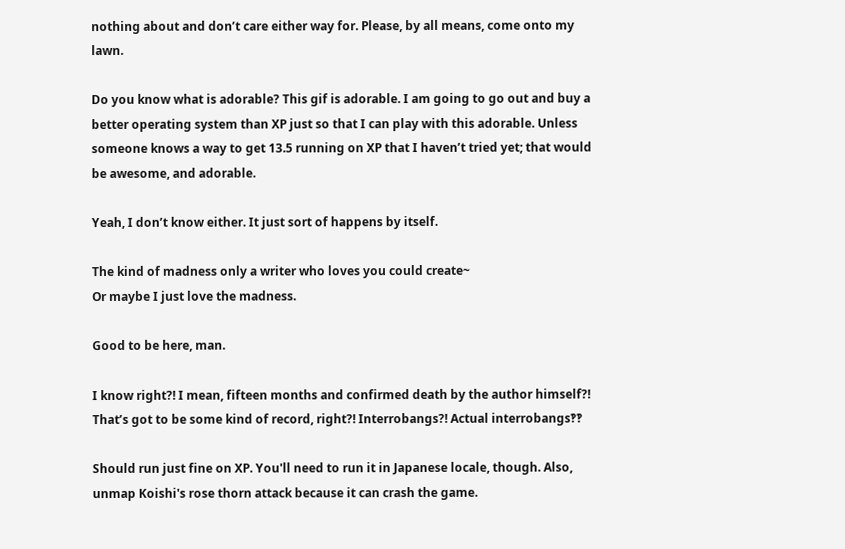nothing about and don’t care either way for. Please, by all means, come onto my lawn.

Do you know what is adorable? This gif is adorable. I am going to go out and buy a better operating system than XP just so that I can play with this adorable. Unless someone knows a way to get 13.5 running on XP that I haven’t tried yet; that would be awesome, and adorable.

Yeah, I don’t know either. It just sort of happens by itself.

The kind of madness only a writer who loves you could create~
Or maybe I just love the madness.

Good to be here, man.

I know right?! I mean, fifteen months and confirmed death by the author himself?! That’s got to be some kind of record, right?! Interrobangs?! Actual interrobangs‽‽

Should run just fine on XP. You'll need to run it in Japanese locale, though. Also, unmap Koishi's rose thorn attack because it can crash the game.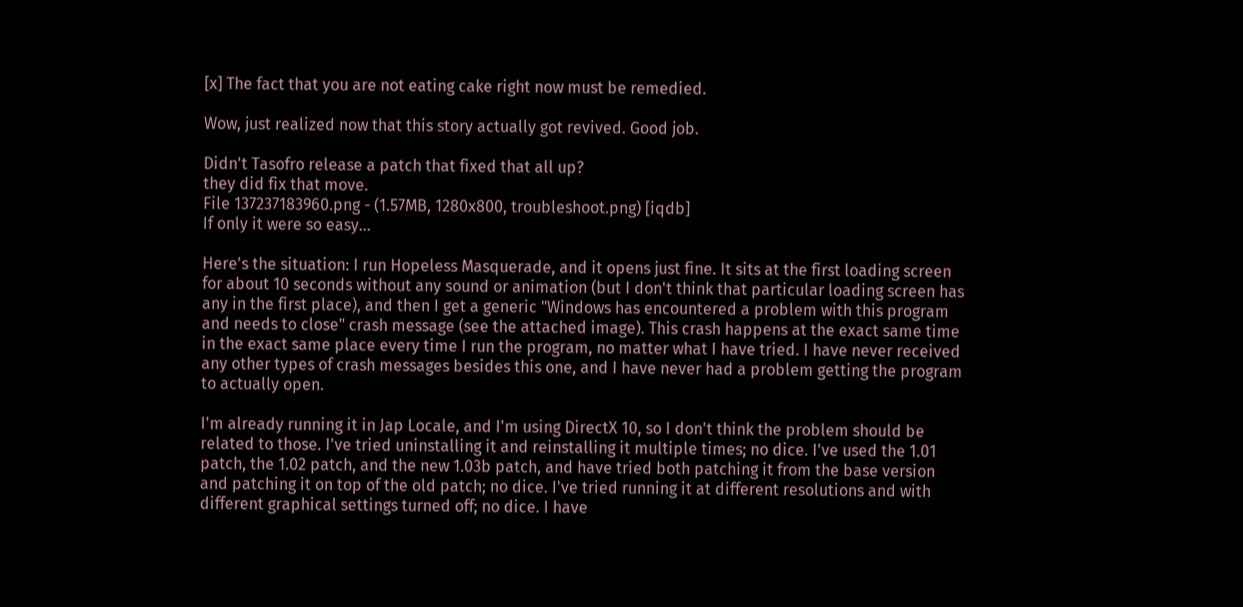[x] The fact that you are not eating cake right now must be remedied.

Wow, just realized now that this story actually got revived. Good job.

Didn't Tasofro release a patch that fixed that all up?
they did fix that move.
File 137237183960.png - (1.57MB, 1280x800, troubleshoot.png) [iqdb]
If only it were so easy...

Here's the situation: I run Hopeless Masquerade, and it opens just fine. It sits at the first loading screen for about 10 seconds without any sound or animation (but I don't think that particular loading screen has any in the first place), and then I get a generic "Windows has encountered a problem with this program and needs to close" crash message (see the attached image). This crash happens at the exact same time in the exact same place every time I run the program, no matter what I have tried. I have never received any other types of crash messages besides this one, and I have never had a problem getting the program to actually open.

I'm already running it in Jap Locale, and I'm using DirectX 10, so I don't think the problem should be related to those. I've tried uninstalling it and reinstalling it multiple times; no dice. I've used the 1.01 patch, the 1.02 patch, and the new 1.03b patch, and have tried both patching it from the base version and patching it on top of the old patch; no dice. I've tried running it at different resolutions and with different graphical settings turned off; no dice. I have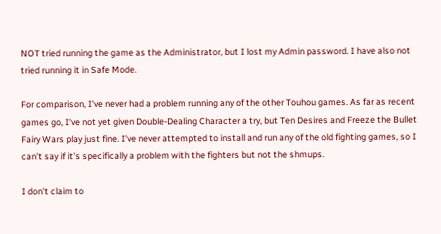NOT tried running the game as the Administrator, but I lost my Admin password. I have also not tried running it in Safe Mode.

For comparison, I've never had a problem running any of the other Touhou games. As far as recent games go, I've not yet given Double-Dealing Character a try, but Ten Desires and Freeze the Bullet Fairy Wars play just fine. I've never attempted to install and run any of the old fighting games, so I can't say if it's specifically a problem with the fighters but not the shmups.

I don't claim to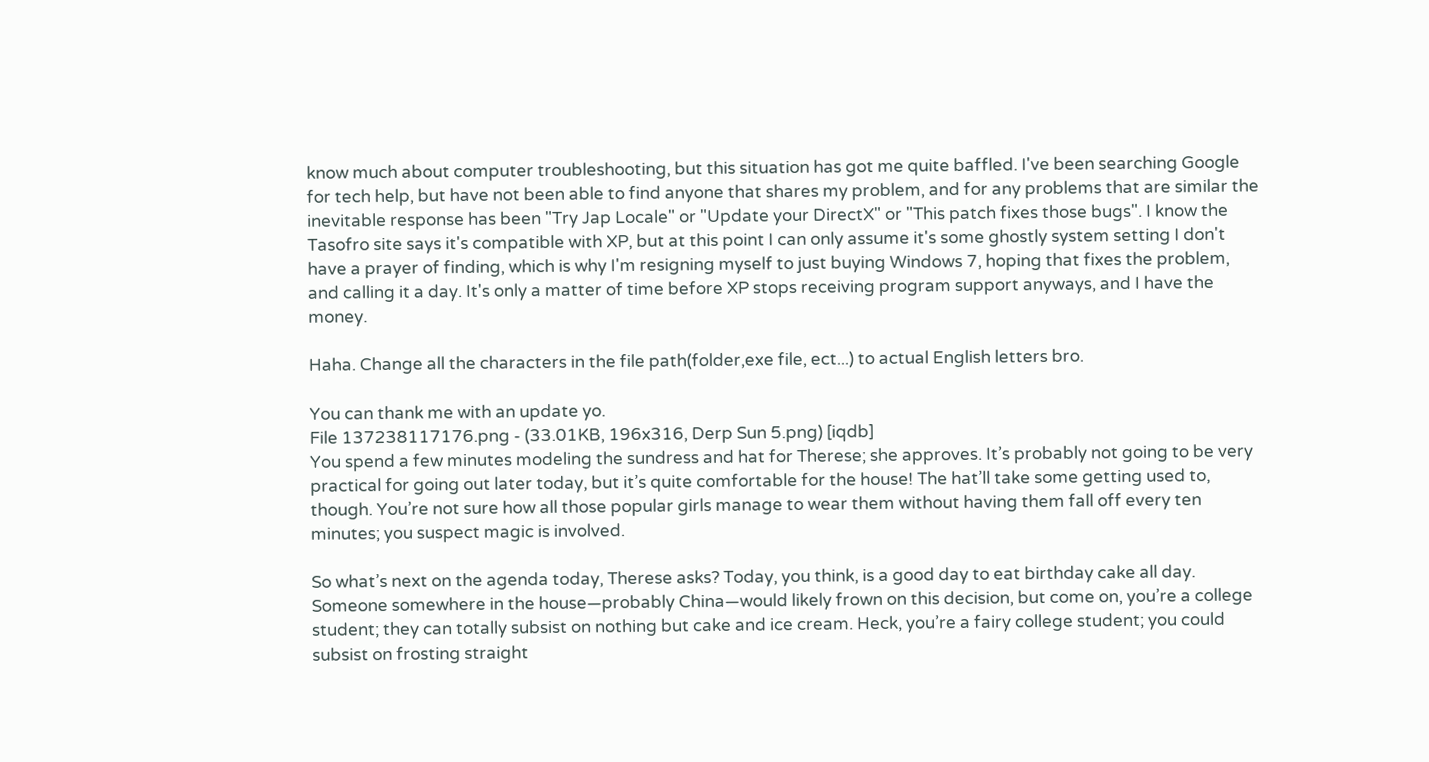know much about computer troubleshooting, but this situation has got me quite baffled. I've been searching Google for tech help, but have not been able to find anyone that shares my problem, and for any problems that are similar the inevitable response has been "Try Jap Locale" or "Update your DirectX" or "This patch fixes those bugs". I know the Tasofro site says it's compatible with XP, but at this point I can only assume it's some ghostly system setting I don't have a prayer of finding, which is why I'm resigning myself to just buying Windows 7, hoping that fixes the problem, and calling it a day. It's only a matter of time before XP stops receiving program support anyways, and I have the money.

Haha. Change all the characters in the file path(folder,exe file, ect...) to actual English letters bro.

You can thank me with an update yo.
File 137238117176.png - (33.01KB, 196x316, Derp Sun 5.png) [iqdb]
You spend a few minutes modeling the sundress and hat for Therese; she approves. It’s probably not going to be very practical for going out later today, but it’s quite comfortable for the house! The hat’ll take some getting used to, though. You’re not sure how all those popular girls manage to wear them without having them fall off every ten minutes; you suspect magic is involved.

So what’s next on the agenda today, Therese asks? Today, you think, is a good day to eat birthday cake all day. Someone somewhere in the house—probably China—would likely frown on this decision, but come on, you’re a college student; they can totally subsist on nothing but cake and ice cream. Heck, you’re a fairy college student; you could subsist on frosting straight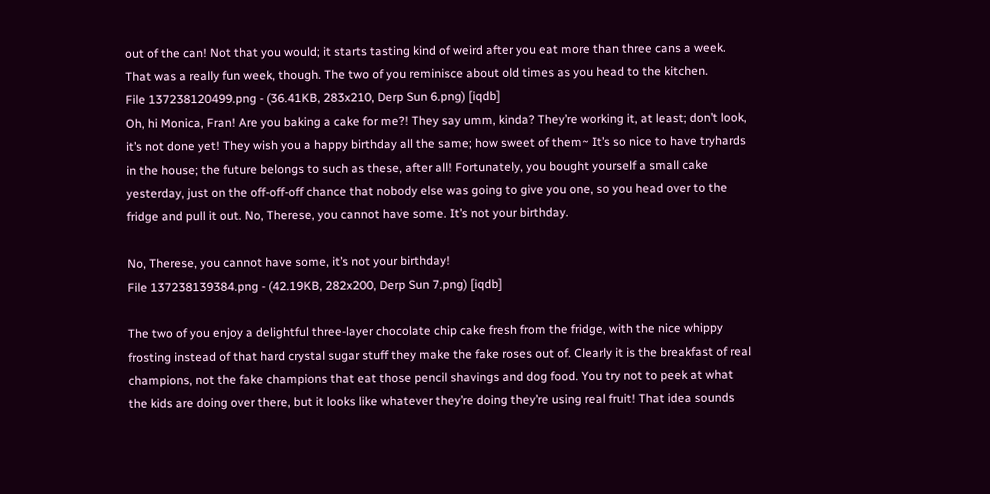out of the can! Not that you would; it starts tasting kind of weird after you eat more than three cans a week. That was a really fun week, though. The two of you reminisce about old times as you head to the kitchen.
File 137238120499.png - (36.41KB, 283x210, Derp Sun 6.png) [iqdb]
Oh, hi Monica, Fran! Are you baking a cake for me?! They say umm, kinda? They’re working it, at least; don’t look, it’s not done yet! They wish you a happy birthday all the same; how sweet of them~ It’s so nice to have tryhards in the house; the future belongs to such as these, after all! Fortunately, you bought yourself a small cake yesterday, just on the off-off-off chance that nobody else was going to give you one, so you head over to the fridge and pull it out. No, Therese, you cannot have some. It’s not your birthday.

No, Therese, you cannot have some, it’s not your birthday!
File 137238139384.png - (42.19KB, 282x200, Derp Sun 7.png) [iqdb]

The two of you enjoy a delightful three-layer chocolate chip cake fresh from the fridge, with the nice whippy frosting instead of that hard crystal sugar stuff they make the fake roses out of. Clearly it is the breakfast of real champions, not the fake champions that eat those pencil shavings and dog food. You try not to peek at what the kids are doing over there, but it looks like whatever they’re doing they’re using real fruit! That idea sounds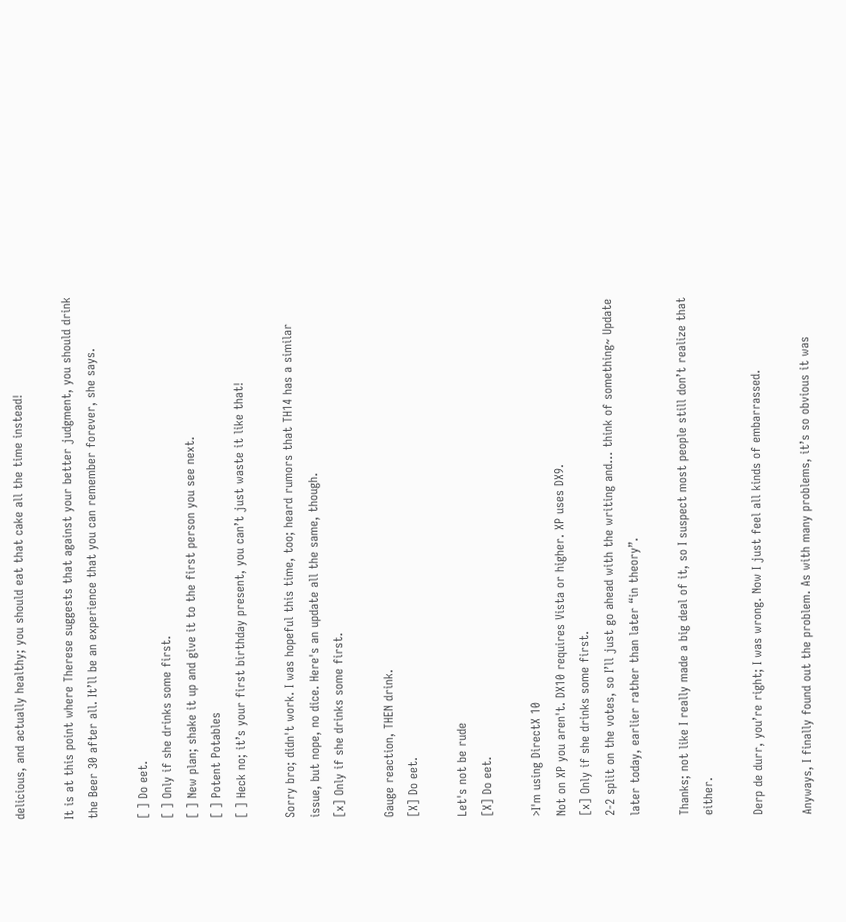delicious, and actually healthy; you should eat that cake all the time instead!

It is at this point where Therese suggests that against your better judgment, you should drink the Beer 30 after all. It’ll be an experience that you can remember forever, she says.

[ ] Do eet.
[ ] Only if she drinks some first.
[ ] New plan; shake it up and give it to the first person you see next.
[ ] Potent Potables
[ ] Heck no; it’s your first birthday present, you can’t just waste it like that!

Sorry bro; didn't work. I was hopeful this time, too; heard rumors that TH14 has a similar issue, but nope, no dice. Here's an update all the same, though.
[x] Only if she drinks some first.

Gauge reaction, THEN drink.
[X] Do eet.

Let's not be rude
[X] Do eet.

>I'm using DirectX 10
Not on XP you aren't. DX10 requires Vista or higher. XP uses DX9.
[x] Only if she drinks some first.
2-2 split on the votes, so I’ll just go ahead with the writing and… think of something~ Update later today, earlier rather than later “in theory”.

Thanks; not like I really made a big deal of it, so I suspect most people still don’t realize that either.

Derp de durr, you’re right; I was wrong. Now I just feel all kinds of embarrassed.

Anyways, I finally found out the problem. As with many problems, it’s so obvious it was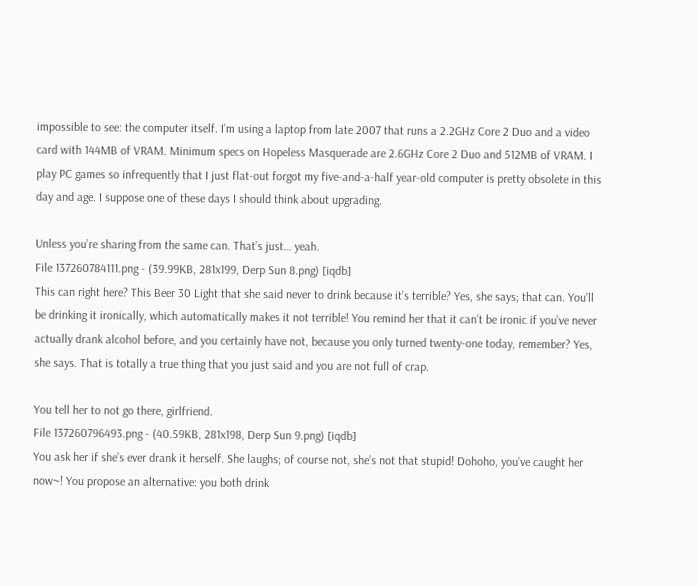impossible to see: the computer itself. I’m using a laptop from late 2007 that runs a 2.2GHz Core 2 Duo and a video card with 144MB of VRAM. Minimum specs on Hopeless Masquerade are 2.6GHz Core 2 Duo and 512MB of VRAM. I play PC games so infrequently that I just flat-out forgot my five-and-a-half year-old computer is pretty obsolete in this day and age. I suppose one of these days I should think about upgrading.

Unless you’re sharing from the same can. That’s just… yeah.
File 137260784111.png - (39.99KB, 281x199, Derp Sun 8.png) [iqdb]
This can right here? This Beer 30 Light that she said never to drink because it’s terrible? Yes, she says; that can. You’ll be drinking it ironically, which automatically makes it not terrible! You remind her that it can’t be ironic if you’ve never actually drank alcohol before, and you certainly have not, because you only turned twenty-one today, remember? Yes, she says. That is totally a true thing that you just said and you are not full of crap.

You tell her to not go there, girlfriend.
File 137260796493.png - (40.59KB, 281x198, Derp Sun 9.png) [iqdb]
You ask her if she’s ever drank it herself. She laughs; of course not, she’s not that stupid! Dohoho, you’ve caught her now~! You propose an alternative: you both drink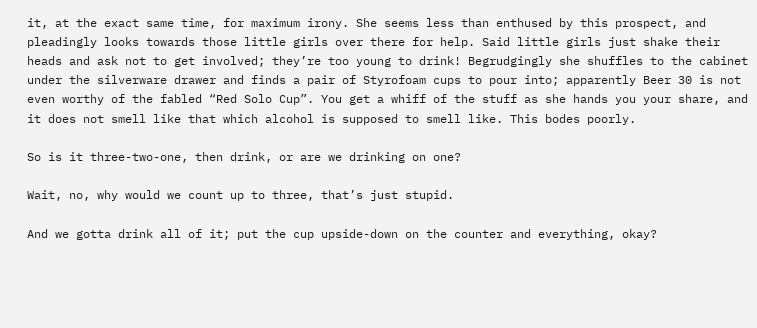it, at the exact same time, for maximum irony. She seems less than enthused by this prospect, and pleadingly looks towards those little girls over there for help. Said little girls just shake their heads and ask not to get involved; they’re too young to drink! Begrudgingly she shuffles to the cabinet under the silverware drawer and finds a pair of Styrofoam cups to pour into; apparently Beer 30 is not even worthy of the fabled “Red Solo Cup”. You get a whiff of the stuff as she hands you your share, and it does not smell like that which alcohol is supposed to smell like. This bodes poorly.

So is it three-two-one, then drink, or are we drinking on one?

Wait, no, why would we count up to three, that’s just stupid.

And we gotta drink all of it; put the cup upside-down on the counter and everything, okay?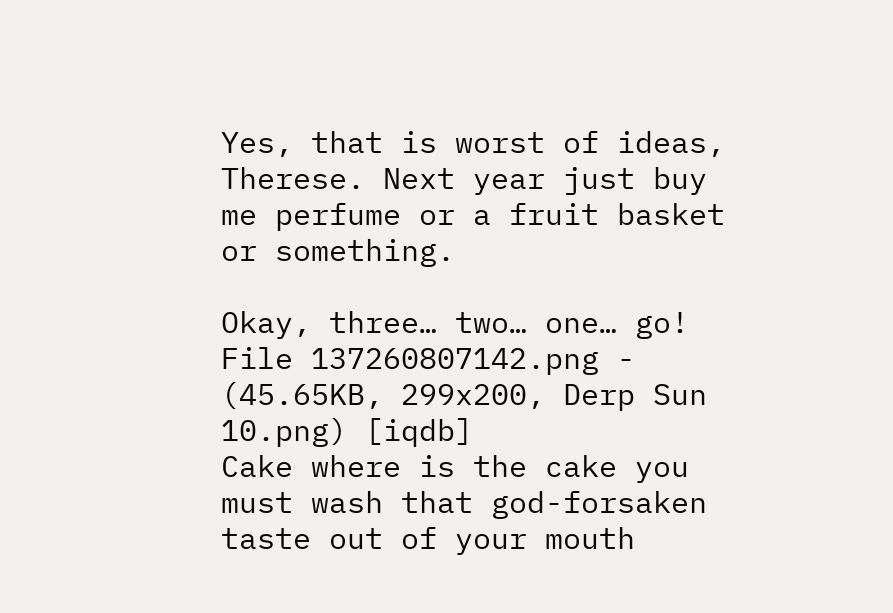Yes, that is worst of ideas, Therese. Next year just buy me perfume or a fruit basket or something.

Okay, three… two… one… go!
File 137260807142.png - (45.65KB, 299x200, Derp Sun 10.png) [iqdb]
Cake where is the cake you must wash that god-forsaken taste out of your mouth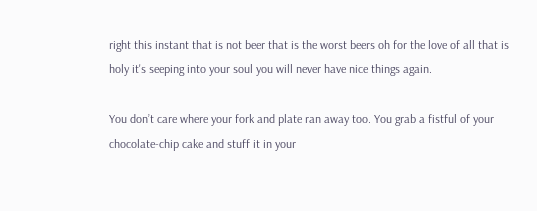right this instant that is not beer that is the worst beers oh for the love of all that is holy it's seeping into your soul you will never have nice things again.

You don’t care where your fork and plate ran away too. You grab a fistful of your chocolate-chip cake and stuff it in your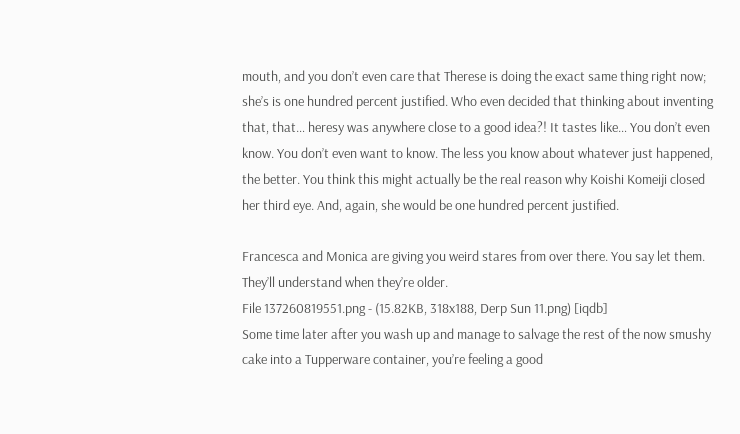mouth, and you don’t even care that Therese is doing the exact same thing right now; she’s is one hundred percent justified. Who even decided that thinking about inventing that, that… heresy was anywhere close to a good idea?! It tastes like… You don’t even know. You don’t even want to know. The less you know about whatever just happened, the better. You think this might actually be the real reason why Koishi Komeiji closed her third eye. And, again, she would be one hundred percent justified.

Francesca and Monica are giving you weird stares from over there. You say let them. They’ll understand when they’re older.
File 137260819551.png - (15.82KB, 318x188, Derp Sun 11.png) [iqdb]
Some time later after you wash up and manage to salvage the rest of the now smushy cake into a Tupperware container, you’re feeling a good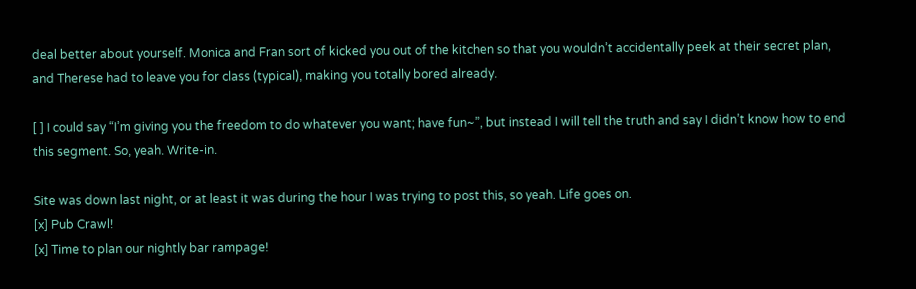deal better about yourself. Monica and Fran sort of kicked you out of the kitchen so that you wouldn’t accidentally peek at their secret plan, and Therese had to leave you for class (typical), making you totally bored already.

[ ] I could say “I’m giving you the freedom to do whatever you want; have fun~”, but instead I will tell the truth and say I didn’t know how to end this segment. So, yeah. Write-in.

Site was down last night, or at least it was during the hour I was trying to post this, so yeah. Life goes on.
[x] Pub Crawl!
[x] Time to plan our nightly bar rampage!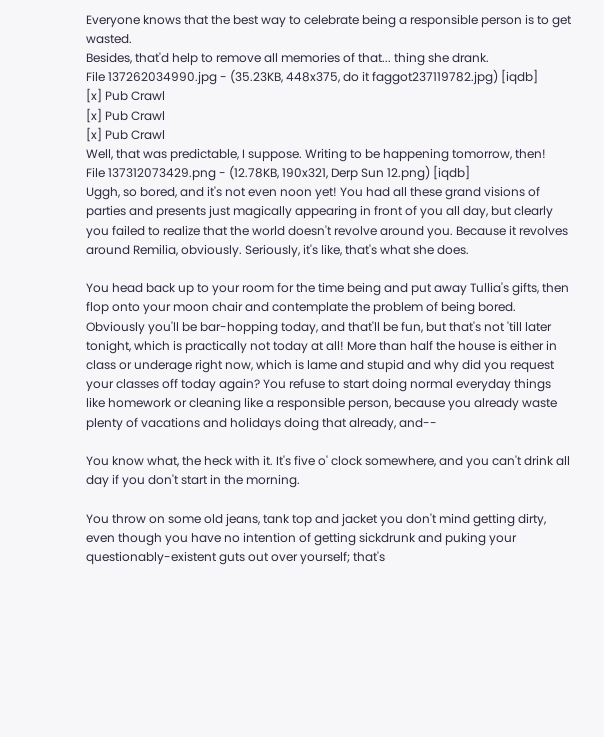Everyone knows that the best way to celebrate being a responsible person is to get wasted.
Besides, that'd help to remove all memories of that... thing she drank.
File 137262034990.jpg - (35.23KB, 448x375, do it faggot237119782.jpg) [iqdb]
[x] Pub Crawl
[x] Pub Crawl
[x] Pub Crawl
Well, that was predictable, I suppose. Writing to be happening tomorrow, then!
File 137312073429.png - (12.78KB, 190x321, Derp Sun 12.png) [iqdb]
Uggh, so bored, and it's not even noon yet! You had all these grand visions of parties and presents just magically appearing in front of you all day, but clearly you failed to realize that the world doesn't revolve around you. Because it revolves around Remilia, obviously. Seriously, it's like, that's what she does.

You head back up to your room for the time being and put away Tullia's gifts, then flop onto your moon chair and contemplate the problem of being bored. Obviously you'll be bar-hopping today, and that'll be fun, but that's not 'till later tonight, which is practically not today at all! More than half the house is either in class or underage right now, which is lame and stupid and why did you request your classes off today again? You refuse to start doing normal everyday things like homework or cleaning like a responsible person, because you already waste plenty of vacations and holidays doing that already, and--

You know what, the heck with it. It's five o' clock somewhere, and you can't drink all day if you don't start in the morning.

You throw on some old jeans, tank top and jacket you don't mind getting dirty, even though you have no intention of getting sickdrunk and puking your questionably-existent guts out over yourself; that's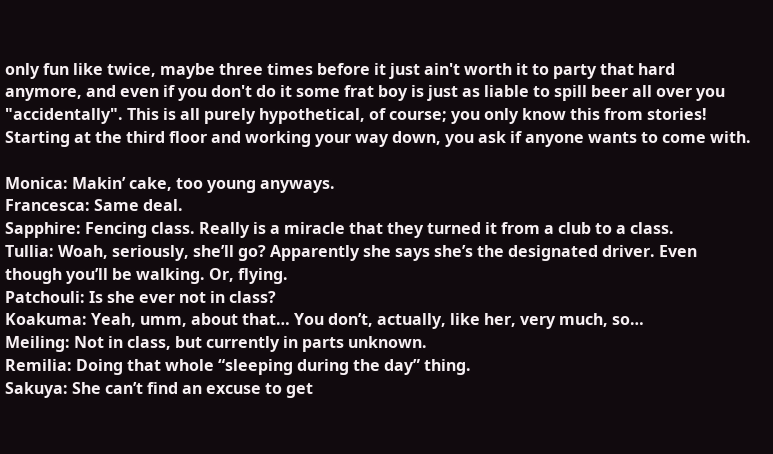only fun like twice, maybe three times before it just ain't worth it to party that hard anymore, and even if you don't do it some frat boy is just as liable to spill beer all over you "accidentally". This is all purely hypothetical, of course; you only know this from stories! Starting at the third floor and working your way down, you ask if anyone wants to come with.

Monica: Makin’ cake, too young anyways.
Francesca: Same deal.
Sapphire: Fencing class. Really is a miracle that they turned it from a club to a class.
Tullia: Woah, seriously, she’ll go? Apparently she says she’s the designated driver. Even though you’ll be walking. Or, flying.
Patchouli: Is she ever not in class?
Koakuma: Yeah, umm, about that… You don’t, actually, like her, very much, so…
Meiling: Not in class, but currently in parts unknown.
Remilia: Doing that whole “sleeping during the day” thing.
Sakuya: She can’t find an excuse to get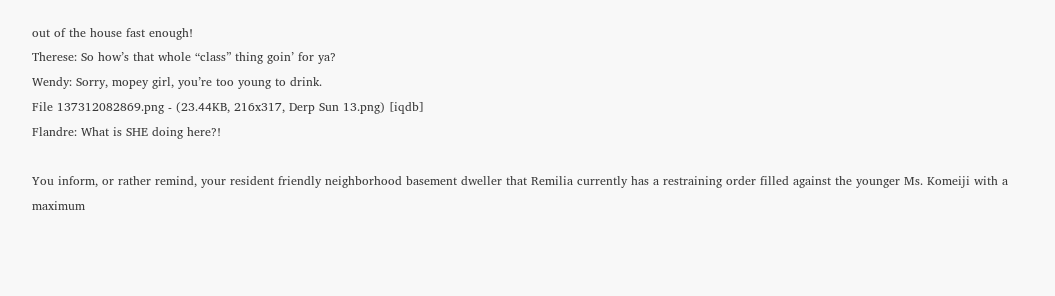out of the house fast enough!
Therese: So how’s that whole “class” thing goin’ for ya?
Wendy: Sorry, mopey girl, you’re too young to drink.
File 137312082869.png - (23.44KB, 216x317, Derp Sun 13.png) [iqdb]
Flandre: What is SHE doing here?!

You inform, or rather remind, your resident friendly neighborhood basement dweller that Remilia currently has a restraining order filled against the younger Ms. Komeiji with a maximum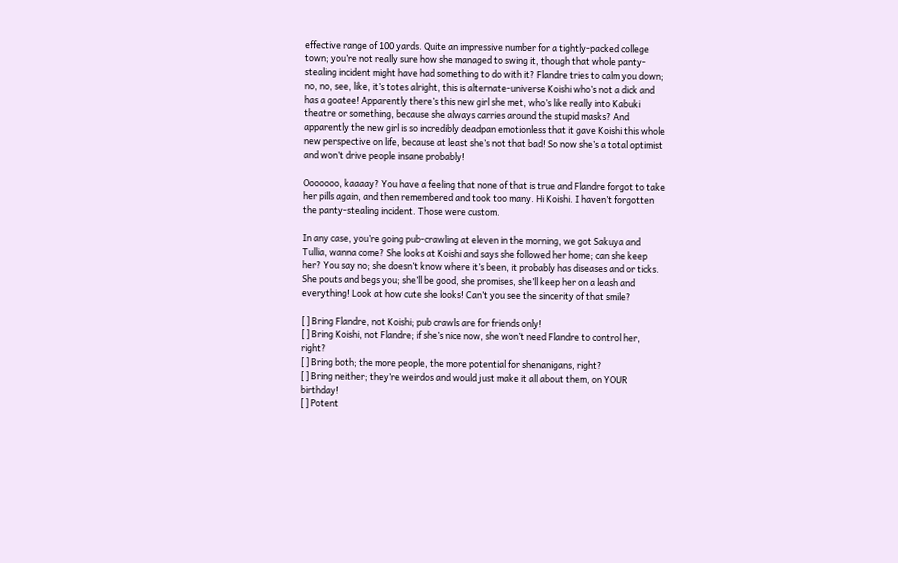effective range of 100 yards. Quite an impressive number for a tightly-packed college town; you’re not really sure how she managed to swing it, though that whole panty-stealing incident might have had something to do with it? Flandre tries to calm you down; no, no, see, like, it’s totes alright, this is alternate-universe Koishi who’s not a dick and has a goatee! Apparently there’s this new girl she met, who’s like really into Kabuki theatre or something, because she always carries around the stupid masks? And apparently the new girl is so incredibly deadpan emotionless that it gave Koishi this whole new perspective on life, because at least she’s not that bad! So now she’s a total optimist and won’t drive people insane probably!

Ooooooo, kaaaay? You have a feeling that none of that is true and Flandre forgot to take her pills again, and then remembered and took too many. Hi Koishi. I haven’t forgotten the panty-stealing incident. Those were custom.

In any case, you’re going pub-crawling at eleven in the morning, we got Sakuya and Tullia, wanna come? She looks at Koishi and says she followed her home; can she keep her? You say no; she doesn’t know where it’s been, it probably has diseases and or ticks. She pouts and begs you; she’ll be good, she promises, she’ll keep her on a leash and everything! Look at how cute she looks! Can’t you see the sincerity of that smile?

[ ] Bring Flandre, not Koishi; pub crawls are for friends only!
[ ] Bring Koishi, not Flandre; if she’s nice now, she won’t need Flandre to control her, right?
[ ] Bring both; the more people, the more potential for shenanigans, right?
[ ] Bring neither; they’re weirdos and would just make it all about them, on YOUR birthday!
[ ] Potent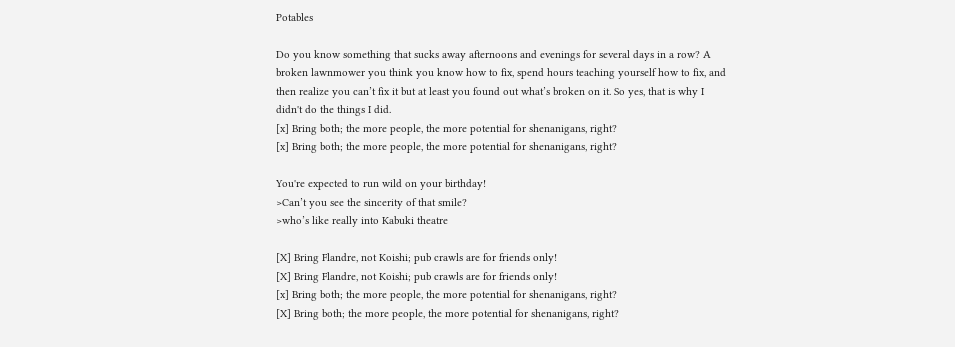Potables

Do you know something that sucks away afternoons and evenings for several days in a row? A broken lawnmower you think you know how to fix, spend hours teaching yourself how to fix, and then realize you can’t fix it but at least you found out what’s broken on it. So yes, that is why I didn't do the things I did.
[x] Bring both; the more people, the more potential for shenanigans, right?
[x] Bring both; the more people, the more potential for shenanigans, right?

You're expected to run wild on your birthday!
>Can’t you see the sincerity of that smile?
>who’s like really into Kabuki theatre

[X] Bring Flandre, not Koishi; pub crawls are for friends only!
[X] Bring Flandre, not Koishi; pub crawls are for friends only!
[x] Bring both; the more people, the more potential for shenanigans, right?
[X] Bring both; the more people, the more potential for shenanigans, right?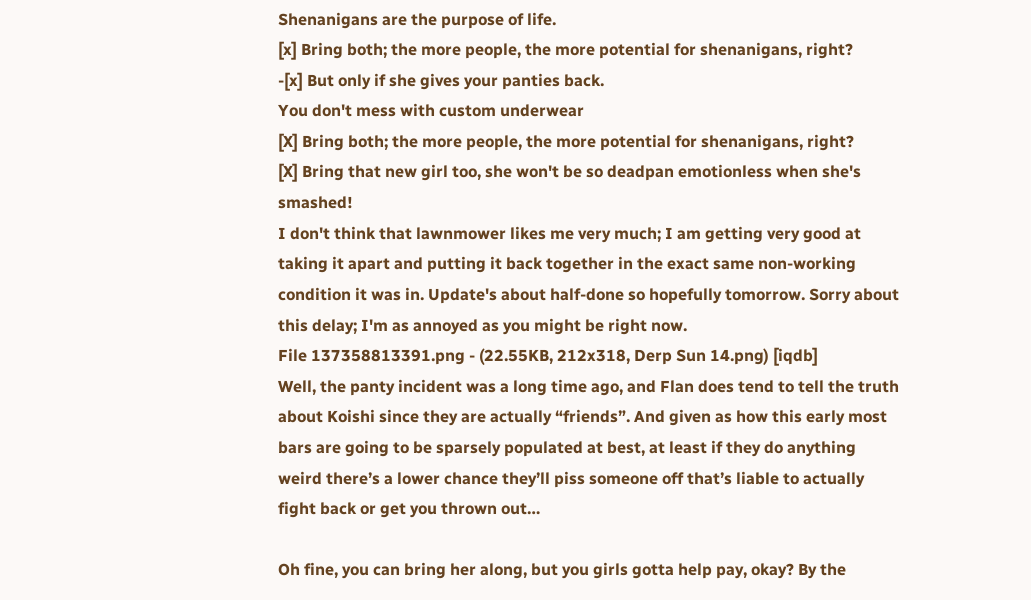Shenanigans are the purpose of life.
[x] Bring both; the more people, the more potential for shenanigans, right?
-[x] But only if she gives your panties back.
You don't mess with custom underwear
[X] Bring both; the more people, the more potential for shenanigans, right?
[X] Bring that new girl too, she won't be so deadpan emotionless when she's smashed!
I don't think that lawnmower likes me very much; I am getting very good at taking it apart and putting it back together in the exact same non-working condition it was in. Update's about half-done so hopefully tomorrow. Sorry about this delay; I'm as annoyed as you might be right now.
File 137358813391.png - (22.55KB, 212x318, Derp Sun 14.png) [iqdb]
Well, the panty incident was a long time ago, and Flan does tend to tell the truth about Koishi since they are actually “friends”. And given as how this early most bars are going to be sparsely populated at best, at least if they do anything weird there’s a lower chance they’ll piss someone off that’s liable to actually fight back or get you thrown out…

Oh fine, you can bring her along, but you girls gotta help pay, okay? By the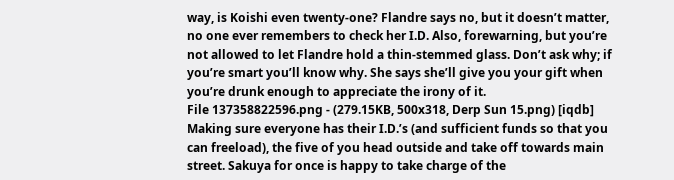way, is Koishi even twenty-one? Flandre says no, but it doesn’t matter, no one ever remembers to check her I.D. Also, forewarning, but you’re not allowed to let Flandre hold a thin-stemmed glass. Don’t ask why; if you’re smart you’ll know why. She says she’ll give you your gift when you’re drunk enough to appreciate the irony of it.
File 137358822596.png - (279.15KB, 500x318, Derp Sun 15.png) [iqdb]
Making sure everyone has their I.D.’s (and sufficient funds so that you can freeload), the five of you head outside and take off towards main street. Sakuya for once is happy to take charge of the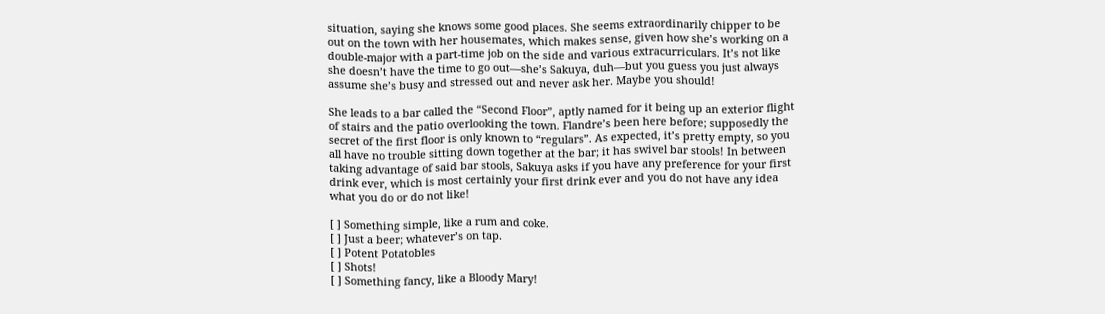situation, saying she knows some good places. She seems extraordinarily chipper to be out on the town with her housemates, which makes sense, given how she’s working on a double-major with a part-time job on the side and various extracurriculars. It’s not like she doesn’t have the time to go out—she’s Sakuya, duh—but you guess you just always assume she’s busy and stressed out and never ask her. Maybe you should!

She leads to a bar called the “Second Floor”, aptly named for it being up an exterior flight of stairs and the patio overlooking the town. Flandre’s been here before; supposedly the secret of the first floor is only known to “regulars”. As expected, it’s pretty empty, so you all have no trouble sitting down together at the bar; it has swivel bar stools! In between taking advantage of said bar stools, Sakuya asks if you have any preference for your first drink ever, which is most certainly your first drink ever and you do not have any idea what you do or do not like!

[ ] Something simple, like a rum and coke.
[ ] Just a beer; whatever’s on tap.
[ ] Potent Potatobles
[ ] Shots!
[ ] Something fancy, like a Bloody Mary!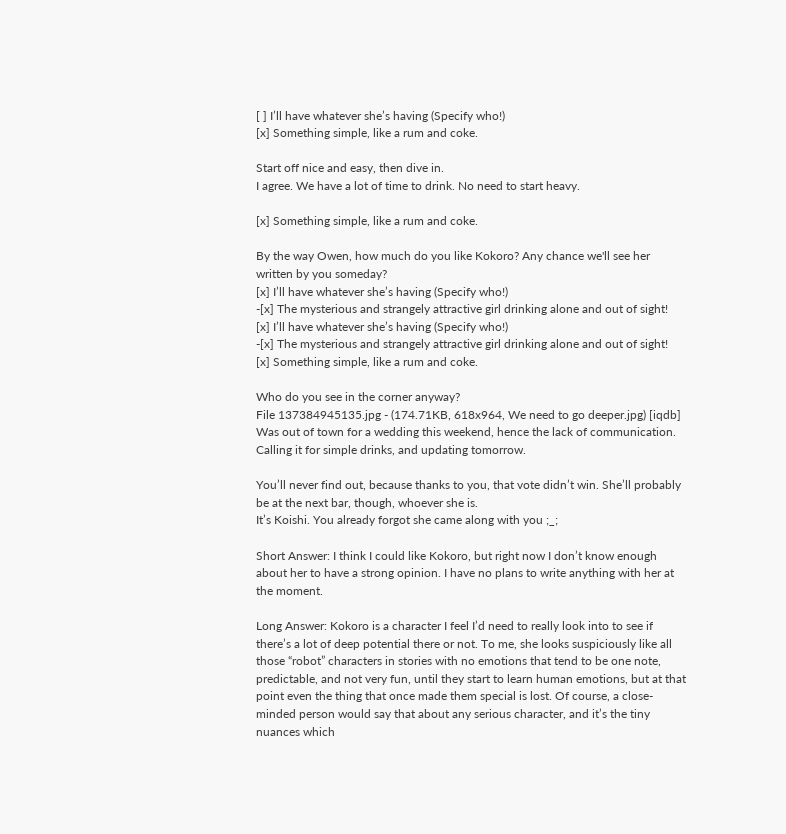[ ] I’ll have whatever she’s having (Specify who!)
[x] Something simple, like a rum and coke.

Start off nice and easy, then dive in.
I agree. We have a lot of time to drink. No need to start heavy.

[x] Something simple, like a rum and coke.

By the way Owen, how much do you like Kokoro? Any chance we'll see her written by you someday?
[x] I’ll have whatever she’s having (Specify who!)
-[x] The mysterious and strangely attractive girl drinking alone and out of sight!
[x] I’ll have whatever she’s having (Specify who!)
-[x] The mysterious and strangely attractive girl drinking alone and out of sight!
[x] Something simple, like a rum and coke.

Who do you see in the corner anyway?
File 137384945135.jpg - (174.71KB, 618x964, We need to go deeper.jpg) [iqdb]
Was out of town for a wedding this weekend, hence the lack of communication. Calling it for simple drinks, and updating tomorrow.

You’ll never find out, because thanks to you, that vote didn’t win. She’ll probably be at the next bar, though, whoever she is.
It’s Koishi. You already forgot she came along with you ;_;

Short Answer: I think I could like Kokoro, but right now I don’t know enough about her to have a strong opinion. I have no plans to write anything with her at the moment.

Long Answer: Kokoro is a character I feel I’d need to really look into to see if there’s a lot of deep potential there or not. To me, she looks suspiciously like all those “robot” characters in stories with no emotions that tend to be one note, predictable, and not very fun, until they start to learn human emotions, but at that point even the thing that once made them special is lost. Of course, a close-minded person would say that about any serious character, and it’s the tiny nuances which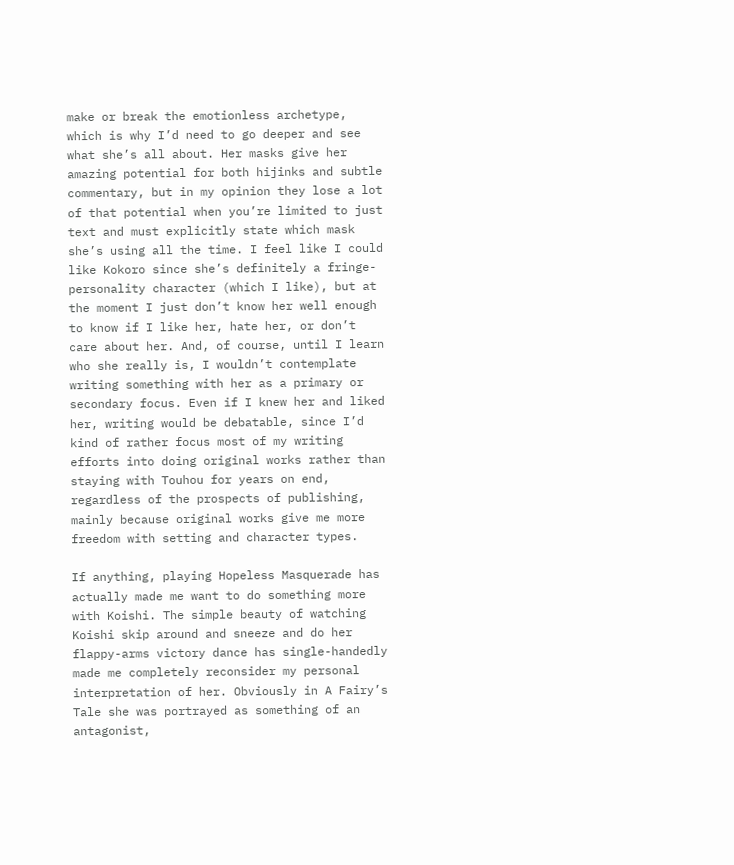make or break the emotionless archetype, which is why I’d need to go deeper and see what she’s all about. Her masks give her amazing potential for both hijinks and subtle commentary, but in my opinion they lose a lot of that potential when you’re limited to just text and must explicitly state which mask she’s using all the time. I feel like I could like Kokoro since she’s definitely a fringe-personality character (which I like), but at the moment I just don’t know her well enough to know if I like her, hate her, or don’t care about her. And, of course, until I learn who she really is, I wouldn’t contemplate writing something with her as a primary or secondary focus. Even if I knew her and liked her, writing would be debatable, since I’d kind of rather focus most of my writing efforts into doing original works rather than staying with Touhou for years on end, regardless of the prospects of publishing, mainly because original works give me more freedom with setting and character types.

If anything, playing Hopeless Masquerade has actually made me want to do something more with Koishi. The simple beauty of watching Koishi skip around and sneeze and do her flappy-arms victory dance has single-handedly made me completely reconsider my personal interpretation of her. Obviously in A Fairy’s Tale she was portrayed as something of an antagonist,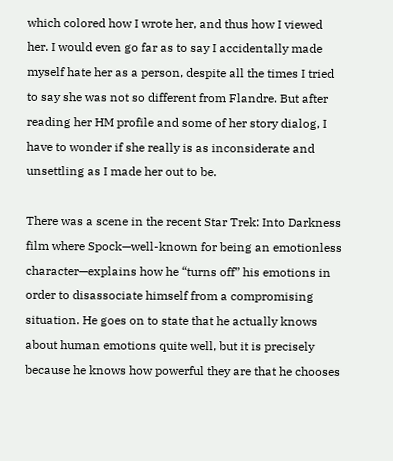which colored how I wrote her, and thus how I viewed her. I would even go far as to say I accidentally made myself hate her as a person, despite all the times I tried to say she was not so different from Flandre. But after reading her HM profile and some of her story dialog, I have to wonder if she really is as inconsiderate and unsettling as I made her out to be.

There was a scene in the recent Star Trek: Into Darkness film where Spock—well-known for being an emotionless character—explains how he “turns off” his emotions in order to disassociate himself from a compromising situation. He goes on to state that he actually knows about human emotions quite well, but it is precisely because he knows how powerful they are that he chooses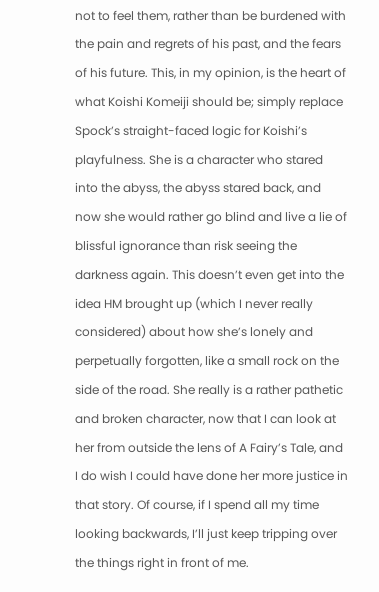not to feel them, rather than be burdened with the pain and regrets of his past, and the fears of his future. This, in my opinion, is the heart of what Koishi Komeiji should be; simply replace Spock’s straight-faced logic for Koishi’s playfulness. She is a character who stared into the abyss, the abyss stared back, and now she would rather go blind and live a lie of blissful ignorance than risk seeing the darkness again. This doesn’t even get into the idea HM brought up (which I never really considered) about how she’s lonely and perpetually forgotten, like a small rock on the side of the road. She really is a rather pathetic and broken character, now that I can look at her from outside the lens of A Fairy’s Tale, and I do wish I could have done her more justice in that story. Of course, if I spend all my time looking backwards, I’ll just keep tripping over the things right in front of me.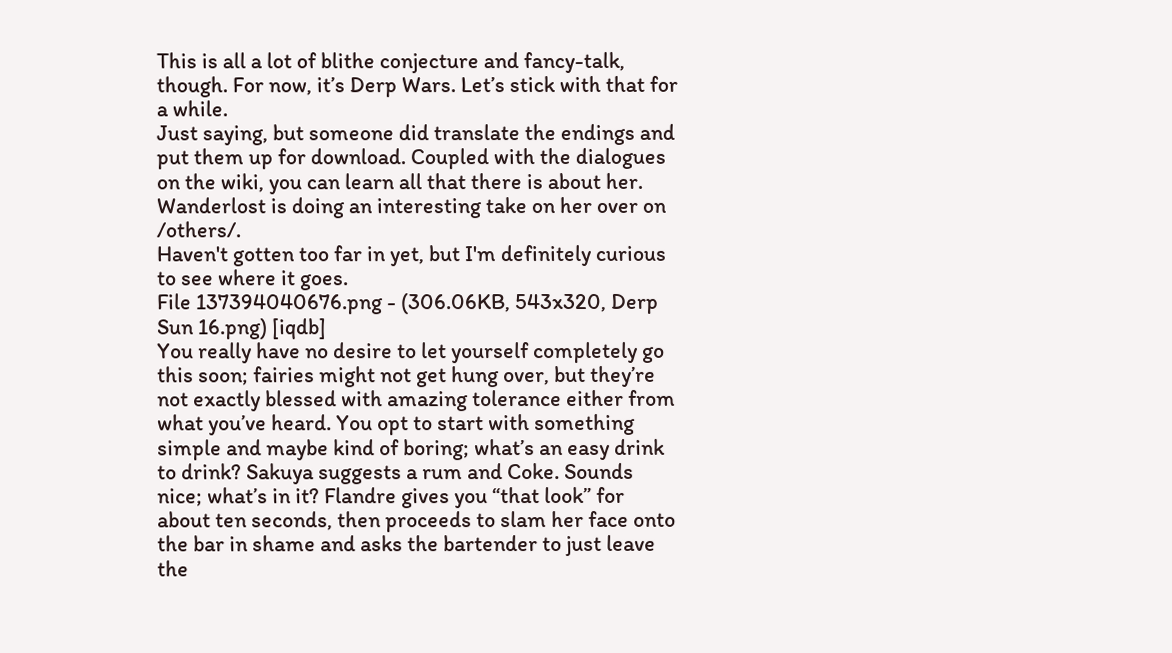This is all a lot of blithe conjecture and fancy-talk, though. For now, it’s Derp Wars. Let’s stick with that for a while.
Just saying, but someone did translate the endings and put them up for download. Coupled with the dialogues on the wiki, you can learn all that there is about her.
Wanderlost is doing an interesting take on her over on /others/.
Haven't gotten too far in yet, but I'm definitely curious to see where it goes.
File 137394040676.png - (306.06KB, 543x320, Derp Sun 16.png) [iqdb]
You really have no desire to let yourself completely go this soon; fairies might not get hung over, but they’re not exactly blessed with amazing tolerance either from what you’ve heard. You opt to start with something simple and maybe kind of boring; what’s an easy drink to drink? Sakuya suggests a rum and Coke. Sounds nice; what’s in it? Flandre gives you “that look” for about ten seconds, then proceeds to slam her face onto the bar in shame and asks the bartender to just leave the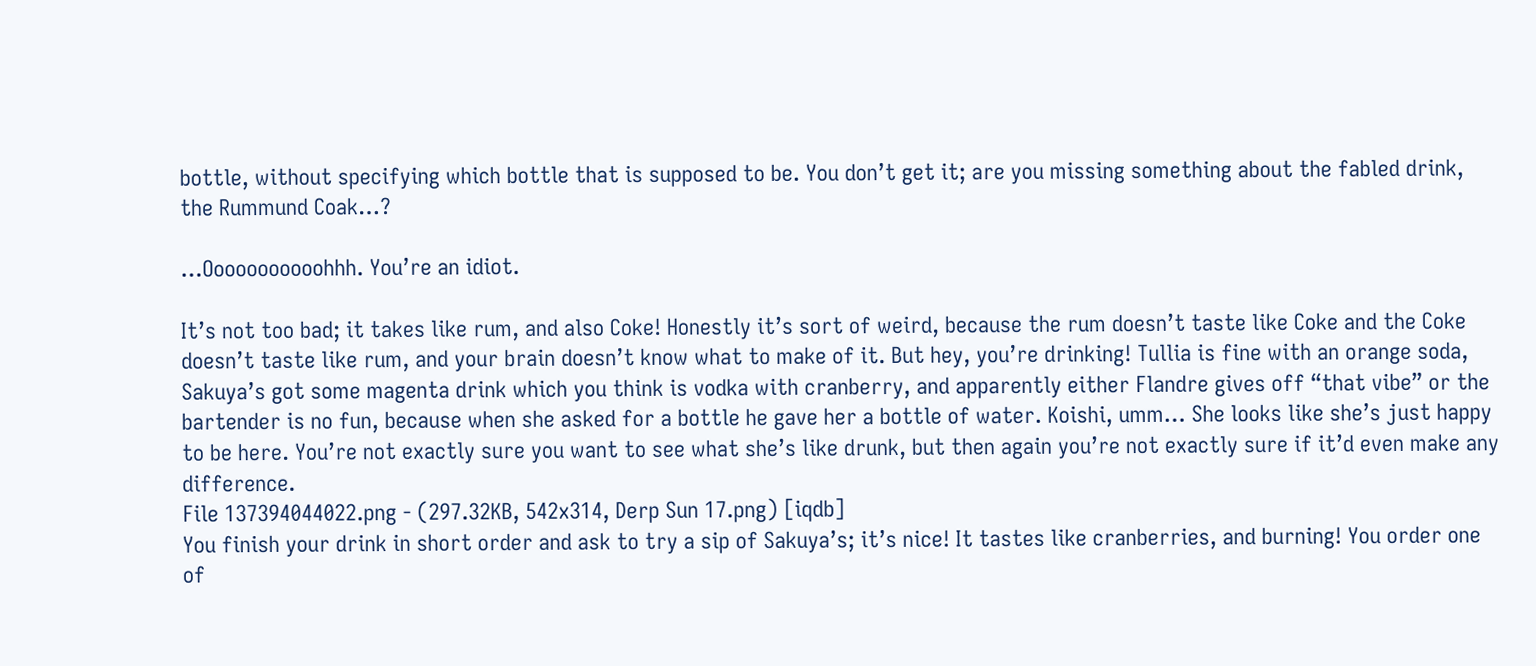bottle, without specifying which bottle that is supposed to be. You don’t get it; are you missing something about the fabled drink, the Rummund Coak…?

…Ooooooooooohhh. You’re an idiot.

It’s not too bad; it takes like rum, and also Coke! Honestly it’s sort of weird, because the rum doesn’t taste like Coke and the Coke doesn’t taste like rum, and your brain doesn’t know what to make of it. But hey, you’re drinking! Tullia is fine with an orange soda, Sakuya’s got some magenta drink which you think is vodka with cranberry, and apparently either Flandre gives off “that vibe” or the bartender is no fun, because when she asked for a bottle he gave her a bottle of water. Koishi, umm… She looks like she’s just happy to be here. You’re not exactly sure you want to see what she’s like drunk, but then again you’re not exactly sure if it’d even make any difference.
File 137394044022.png - (297.32KB, 542x314, Derp Sun 17.png) [iqdb]
You finish your drink in short order and ask to try a sip of Sakuya’s; it’s nice! It tastes like cranberries, and burning! You order one of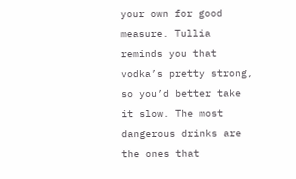your own for good measure. Tullia reminds you that vodka’s pretty strong, so you’d better take it slow. The most dangerous drinks are the ones that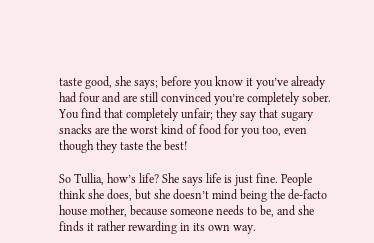taste good, she says; before you know it you’ve already had four and are still convinced you’re completely sober. You find that completely unfair; they say that sugary snacks are the worst kind of food for you too, even though they taste the best!

So Tullia, how’s life? She says life is just fine. People think she does, but she doesn’t mind being the de-facto house mother, because someone needs to be, and she finds it rather rewarding in its own way.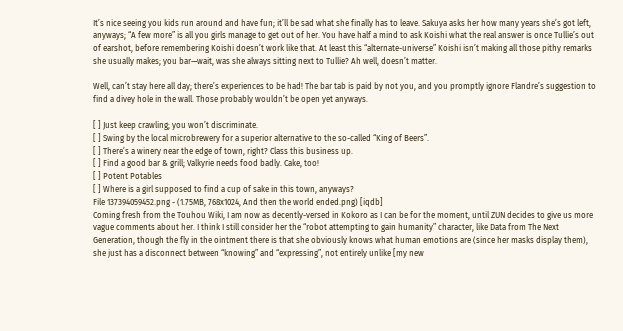It’s nice seeing you kids run around and have fun; it’ll be sad what she finally has to leave. Sakuya asks her how many years she’s got left, anyways; “A few more” is all you girls manage to get out of her. You have half a mind to ask Koishi what the real answer is once Tullie’s out of earshot, before remembering Koishi doesn’t work like that. At least this “alternate-universe” Koishi isn’t making all those pithy remarks she usually makes; you bar—wait, was she always sitting next to Tullie? Ah well, doesn’t matter.

Well, can’t stay here all day; there’s experiences to be had! The bar tab is paid by not you, and you promptly ignore Flandre’s suggestion to find a divey hole in the wall. Those probably wouldn’t be open yet anyways.

[ ] Just keep crawling; you won’t discriminate.
[ ] Swing by the local microbrewery for a superior alternative to the so-called “King of Beers”.
[ ] There’s a winery near the edge of town, right? Class this business up.
[ ] Find a good bar & grill; Valkyrie needs food badly. Cake, too!
[ ] Potent Potables
[ ] Where is a girl supposed to find a cup of sake in this town, anyways?
File 137394059452.png - (1.75MB, 768x1024, And then the world ended.png) [iqdb]
Coming fresh from the Touhou Wiki, I am now as decently-versed in Kokoro as I can be for the moment, until ZUN decides to give us more vague comments about her. I think I still consider her the “robot attempting to gain humanity” character, like Data from The Next Generation, though the fly in the ointment there is that she obviously knows what human emotions are (since her masks display them), she just has a disconnect between “knowing” and “expressing”, not entirely unlike [my new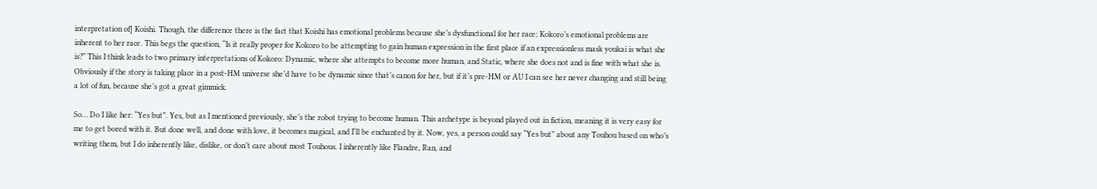interpretation of] Koishi. Though, the difference there is the fact that Koishi has emotional problems because she’s dysfunctional for her race; Kokoro’s emotional problems are inherent to her race. This begs the question, “Is it really proper for Kokoro to be attempting to gain human expression in the first place if an expressionless mask youkai is what she is?” This I think leads to two primary interpretations of Kokoro: Dynamic, where she attempts to become more human, and Static, where she does not and is fine with what she is. Obviously if the story is taking place in a post-HM universe she’d have to be dynamic since that’s canon for her, but if it’s pre-HM or AU I can see her never changing and still being a lot of fun, because she’s got a great gimmick.

So… Do I like her: “Yes but”. Yes, but as I mentioned previously, she’s the robot trying to become human. This archetype is beyond played out in fiction, meaning it is very easy for me to get bored with it. But done well, and done with love, it becomes magical, and I‘ll be enchanted by it. Now, yes, a person could say “Yes but” about any Touhou based on who’s writing them, but I do inherently like, dislike, or don’t care about most Touhous. I inherently like Flandre, Ran, and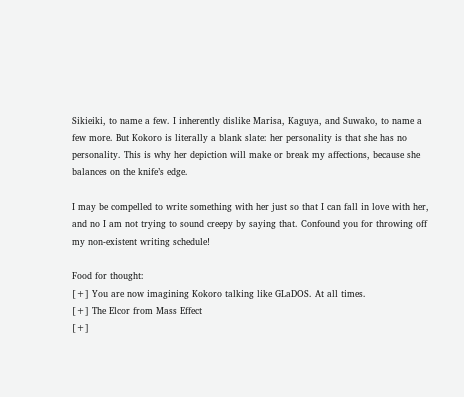Sikieiki, to name a few. I inherently dislike Marisa, Kaguya, and Suwako, to name a few more. But Kokoro is literally a blank slate: her personality is that she has no personality. This is why her depiction will make or break my affections, because she balances on the knife’s edge.

I may be compelled to write something with her just so that I can fall in love with her, and no I am not trying to sound creepy by saying that. Confound you for throwing off my non-existent writing schedule!

Food for thought:
[+] You are now imagining Kokoro talking like GLaDOS. At all times.
[+] The Elcor from Mass Effect
[+]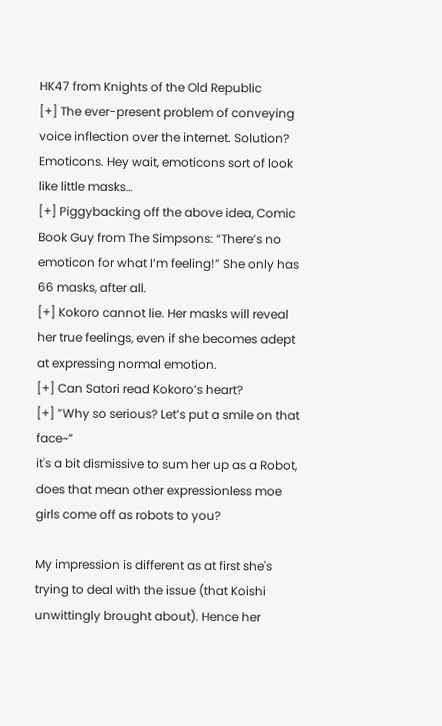HK47 from Knights of the Old Republic
[+] The ever-present problem of conveying voice inflection over the internet. Solution? Emoticons. Hey wait, emoticons sort of look like little masks…
[+] Piggybacking off the above idea, Comic Book Guy from The Simpsons: “There’s no emoticon for what I’m feeling!” She only has 66 masks, after all.
[+] Kokoro cannot lie. Her masks will reveal her true feelings, even if she becomes adept at expressing normal emotion.
[+] Can Satori read Kokoro’s heart?
[+] ”Why so serious? Let’s put a smile on that face~”
it's a bit dismissive to sum her up as a Robot, does that mean other expressionless moe girls come off as robots to you?

My impression is different as at first she's trying to deal with the issue (that Koishi unwittingly brought about). Hence her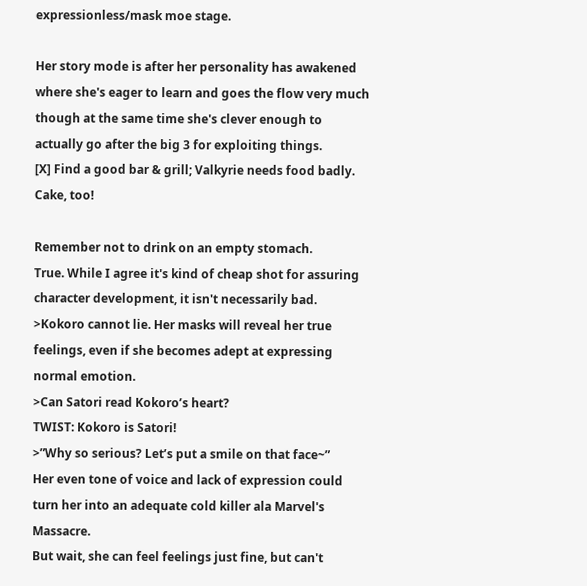expressionless/mask moe stage.

Her story mode is after her personality has awakened where she's eager to learn and goes the flow very much though at the same time she's clever enough to actually go after the big 3 for exploiting things.
[X] Find a good bar & grill; Valkyrie needs food badly. Cake, too!

Remember not to drink on an empty stomach.
True. While I agree it's kind of cheap shot for assuring character development, it isn't necessarily bad.
>Kokoro cannot lie. Her masks will reveal her true feelings, even if she becomes adept at expressing normal emotion.
>Can Satori read Kokoro’s heart?
TWIST: Kokoro is Satori!
>”Why so serious? Let’s put a smile on that face~”
Her even tone of voice and lack of expression could turn her into an adequate cold killer ala Marvel's Massacre.
But wait, she can feel feelings just fine, but can't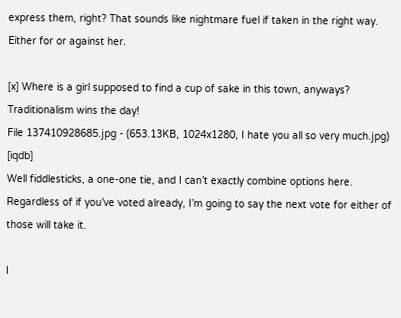express them, right? That sounds like nightmare fuel if taken in the right way. Either for or against her.

[x] Where is a girl supposed to find a cup of sake in this town, anyways?
Traditionalism wins the day!
File 137410928685.jpg - (653.13KB, 1024x1280, I hate you all so very much.jpg) [iqdb]
Well fiddlesticks, a one-one tie, and I can’t exactly combine options here. Regardless of if you’ve voted already, I’m going to say the next vote for either of those will take it.

I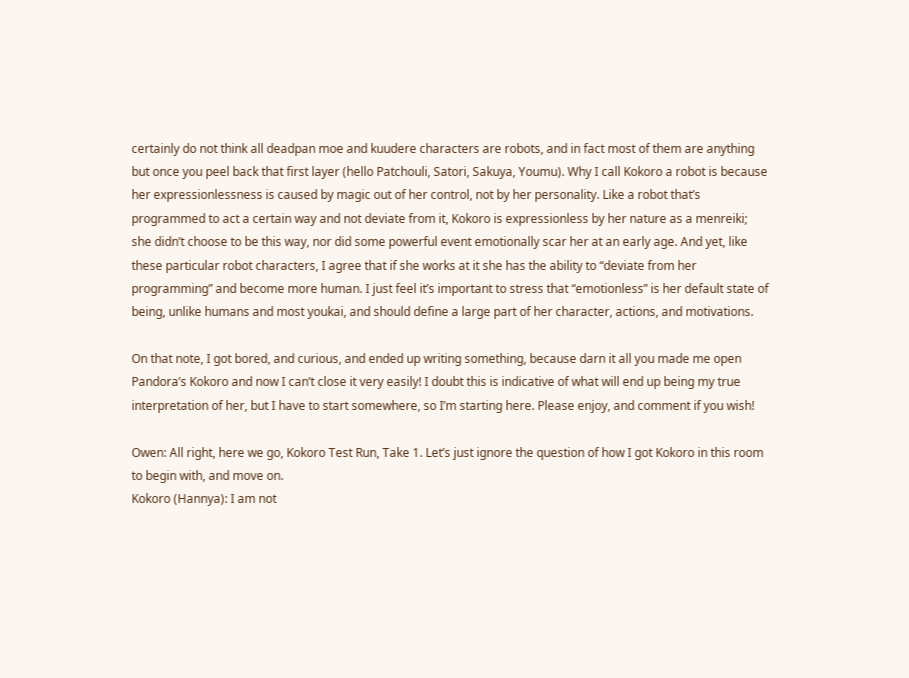certainly do not think all deadpan moe and kuudere characters are robots, and in fact most of them are anything but once you peel back that first layer (hello Patchouli, Satori, Sakuya, Youmu). Why I call Kokoro a robot is because her expressionlessness is caused by magic out of her control, not by her personality. Like a robot that’s programmed to act a certain way and not deviate from it, Kokoro is expressionless by her nature as a menreiki; she didn’t choose to be this way, nor did some powerful event emotionally scar her at an early age. And yet, like these particular robot characters, I agree that if she works at it she has the ability to “deviate from her programming” and become more human. I just feel it’s important to stress that “emotionless” is her default state of being, unlike humans and most youkai, and should define a large part of her character, actions, and motivations.

On that note, I got bored, and curious, and ended up writing something, because darn it all you made me open Pandora’s Kokoro and now I can’t close it very easily! I doubt this is indicative of what will end up being my true interpretation of her, but I have to start somewhere, so I’m starting here. Please enjoy, and comment if you wish!

Owen: All right, here we go, Kokoro Test Run, Take 1. Let’s just ignore the question of how I got Kokoro in this room to begin with, and move on.
Kokoro (Hannya): I am not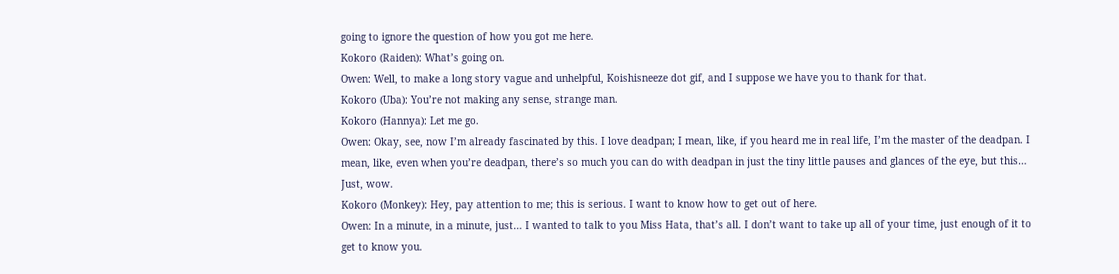going to ignore the question of how you got me here.
Kokoro (Raiden): What’s going on.
Owen: Well, to make a long story vague and unhelpful, Koishisneeze dot gif, and I suppose we have you to thank for that.
Kokoro (Uba): You’re not making any sense, strange man.
Kokoro (Hannya): Let me go.
Owen: Okay, see, now I’m already fascinated by this. I love deadpan; I mean, like, if you heard me in real life, I’m the master of the deadpan. I mean, like, even when you’re deadpan, there’s so much you can do with deadpan in just the tiny little pauses and glances of the eye, but this… Just, wow.
Kokoro (Monkey): Hey, pay attention to me; this is serious. I want to know how to get out of here.
Owen: In a minute, in a minute, just… I wanted to talk to you Miss Hata, that’s all. I don’t want to take up all of your time, just enough of it to get to know you.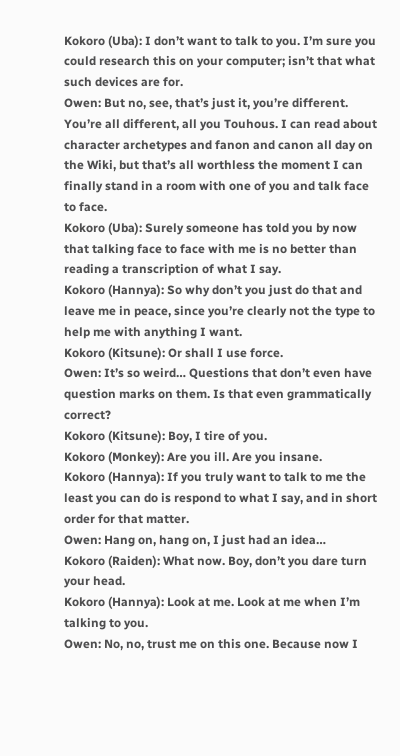Kokoro (Uba): I don’t want to talk to you. I’m sure you could research this on your computer; isn’t that what such devices are for.
Owen: But no, see, that’s just it, you’re different. You’re all different, all you Touhous. I can read about character archetypes and fanon and canon all day on the Wiki, but that’s all worthless the moment I can finally stand in a room with one of you and talk face to face.
Kokoro (Uba): Surely someone has told you by now that talking face to face with me is no better than reading a transcription of what I say.
Kokoro (Hannya): So why don’t you just do that and leave me in peace, since you’re clearly not the type to help me with anything I want.
Kokoro (Kitsune): Or shall I use force.
Owen: It’s so weird… Questions that don’t even have question marks on them. Is that even grammatically correct?
Kokoro (Kitsune): Boy, I tire of you.
Kokoro (Monkey): Are you ill. Are you insane.
Kokoro (Hannya): If you truly want to talk to me the least you can do is respond to what I say, and in short order for that matter.
Owen: Hang on, hang on, I just had an idea…
Kokoro (Raiden): What now. Boy, don’t you dare turn your head.
Kokoro (Hannya): Look at me. Look at me when I’m talking to you.
Owen: No, no, trust me on this one. Because now I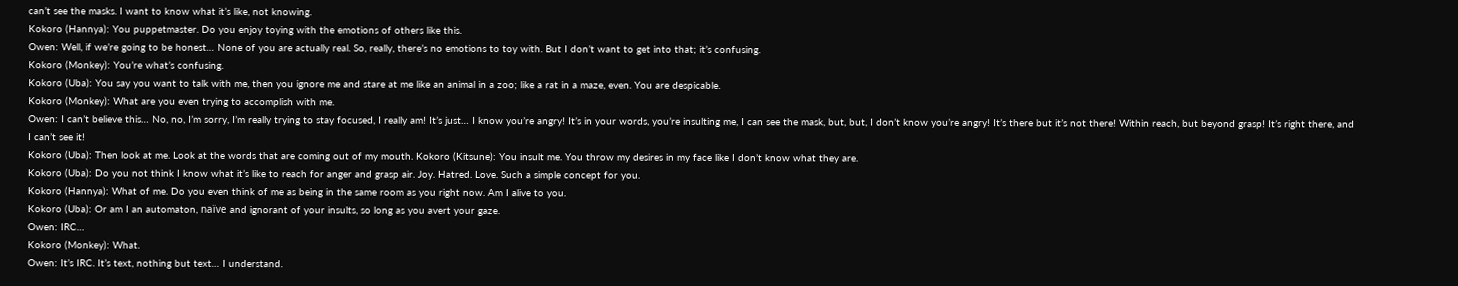can’t see the masks. I want to know what it’s like, not knowing.
Kokoro (Hannya): You puppetmaster. Do you enjoy toying with the emotions of others like this.
Owen: Well, if we’re going to be honest… None of you are actually real. So, really, there’s no emotions to toy with. But I don’t want to get into that; it’s confusing.
Kokoro (Monkey): You’re what’s confusing.
Kokoro (Uba): You say you want to talk with me, then you ignore me and stare at me like an animal in a zoo; like a rat in a maze, even. You are despicable.
Kokoro (Monkey): What are you even trying to accomplish with me.
Owen: I can’t believe this… No, no, I’m sorry, I’m really trying to stay focused, I really am! It’s just… I know you’re angry! It’s in your words, you’re insulting me, I can see the mask, but, but, I don’t know you’re angry! It’s there but it’s not there! Within reach, but beyond grasp! It’s right there, and I can’t see it!
Kokoro (Uba): Then look at me. Look at the words that are coming out of my mouth. Kokoro (Kitsune): You insult me. You throw my desires in my face like I don’t know what they are.
Kokoro (Uba): Do you not think I know what it’s like to reach for anger and grasp air. Joy. Hatred. Love. Such a simple concept for you.
Kokoro (Hannya): What of me. Do you even think of me as being in the same room as you right now. Am I alive to you.
Kokoro (Uba): Or am I an automaton, naïve and ignorant of your insults, so long as you avert your gaze.
Owen: IRC…
Kokoro (Monkey): What.
Owen: It’s IRC. It’s text, nothing but text… I understand.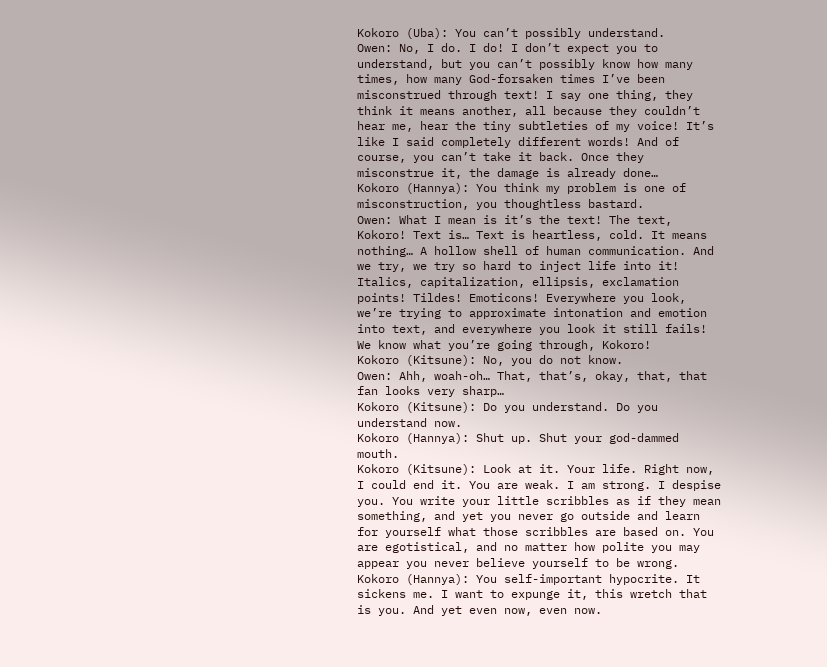Kokoro (Uba): You can’t possibly understand.
Owen: No, I do. I do! I don’t expect you to understand, but you can’t possibly know how many times, how many God-forsaken times I’ve been misconstrued through text! I say one thing, they think it means another, all because they couldn’t hear me, hear the tiny subtleties of my voice! It’s like I said completely different words! And of course, you can’t take it back. Once they misconstrue it, the damage is already done…
Kokoro (Hannya): You think my problem is one of misconstruction, you thoughtless bastard.
Owen: What I mean is it’s the text! The text, Kokoro! Text is… Text is heartless, cold. It means nothing… A hollow shell of human communication. And we try, we try so hard to inject life into it! Italics, capitalization, ellipsis, exclamation points! Tildes! Emoticons! Everywhere you look, we’re trying to approximate intonation and emotion into text, and everywhere you look it still fails! We know what you’re going through, Kokoro!
Kokoro (Kitsune): No, you do not know.
Owen: Ahh, woah-oh… That, that’s, okay, that, that fan looks very sharp…
Kokoro (Kitsune): Do you understand. Do you understand now.
Kokoro (Hannya): Shut up. Shut your god-dammed mouth.
Kokoro (Kitsune): Look at it. Your life. Right now, I could end it. You are weak. I am strong. I despise you. You write your little scribbles as if they mean something, and yet you never go outside and learn for yourself what those scribbles are based on. You are egotistical, and no matter how polite you may appear you never believe yourself to be wrong.
Kokoro (Hannya): You self-important hypocrite. It sickens me. I want to expunge it, this wretch that is you. And yet even now, even now.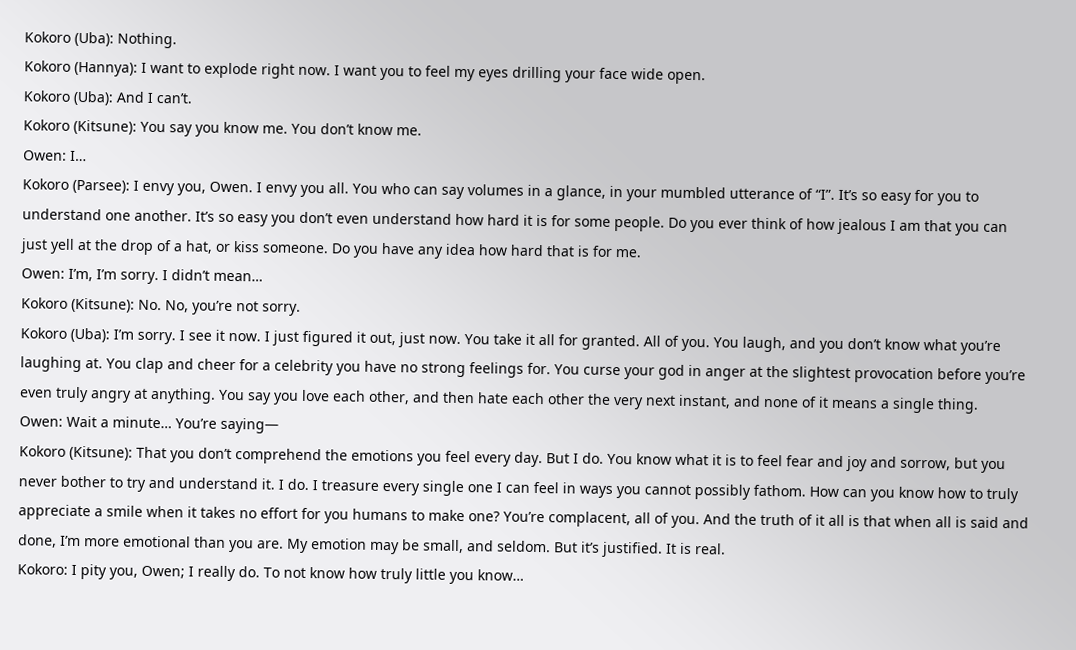Kokoro (Uba): Nothing.
Kokoro (Hannya): I want to explode right now. I want you to feel my eyes drilling your face wide open.
Kokoro (Uba): And I can’t.
Kokoro (Kitsune): You say you know me. You don’t know me.
Owen: I…
Kokoro (Parsee): I envy you, Owen. I envy you all. You who can say volumes in a glance, in your mumbled utterance of “I”. It’s so easy for you to understand one another. It’s so easy you don’t even understand how hard it is for some people. Do you ever think of how jealous I am that you can just yell at the drop of a hat, or kiss someone. Do you have any idea how hard that is for me.
Owen: I’m, I’m sorry. I didn’t mean…
Kokoro (Kitsune): No. No, you’re not sorry.
Kokoro (Uba): I’m sorry. I see it now. I just figured it out, just now. You take it all for granted. All of you. You laugh, and you don’t know what you’re laughing at. You clap and cheer for a celebrity you have no strong feelings for. You curse your god in anger at the slightest provocation before you’re even truly angry at anything. You say you love each other, and then hate each other the very next instant, and none of it means a single thing.
Owen: Wait a minute… You’re saying—
Kokoro (Kitsune): That you don’t comprehend the emotions you feel every day. But I do. You know what it is to feel fear and joy and sorrow, but you never bother to try and understand it. I do. I treasure every single one I can feel in ways you cannot possibly fathom. How can you know how to truly appreciate a smile when it takes no effort for you humans to make one? You’re complacent, all of you. And the truth of it all is that when all is said and done, I’m more emotional than you are. My emotion may be small, and seldom. But it’s justified. It is real.
Kokoro: I pity you, Owen; I really do. To not know how truly little you know…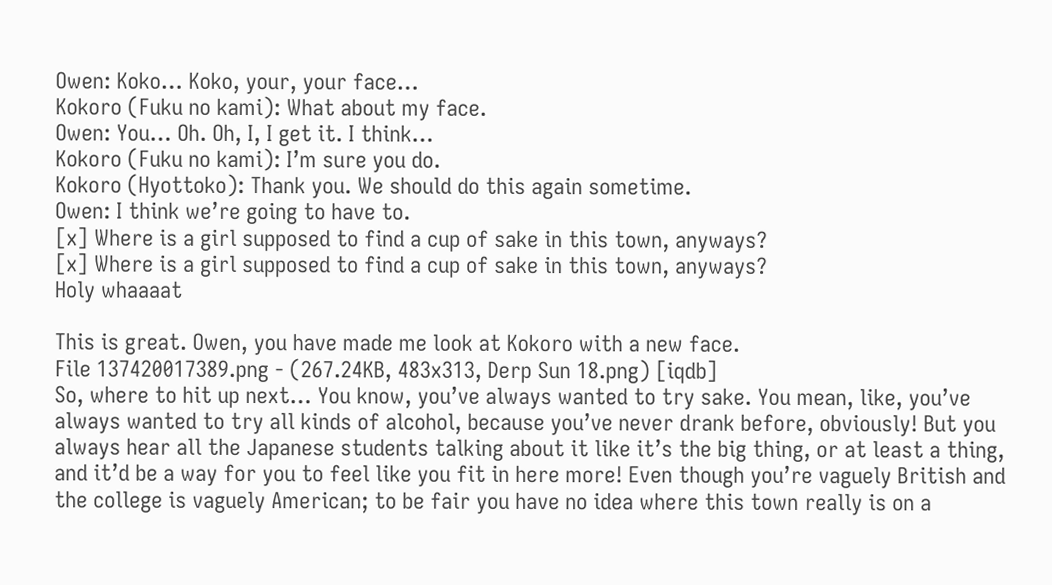Owen: Koko… Koko, your, your face…
Kokoro (Fuku no kami): What about my face.
Owen: You… Oh. Oh, I, I get it. I think…
Kokoro (Fuku no kami): I’m sure you do.
Kokoro (Hyottoko): Thank you. We should do this again sometime.
Owen: I think we’re going to have to.
[x] Where is a girl supposed to find a cup of sake in this town, anyways?
[x] Where is a girl supposed to find a cup of sake in this town, anyways?
Holy whaaaat

This is great. Owen, you have made me look at Kokoro with a new face.
File 137420017389.png - (267.24KB, 483x313, Derp Sun 18.png) [iqdb]
So, where to hit up next… You know, you’ve always wanted to try sake. You mean, like, you’ve always wanted to try all kinds of alcohol, because you’ve never drank before, obviously! But you always hear all the Japanese students talking about it like it’s the big thing, or at least a thing, and it’d be a way for you to feel like you fit in here more! Even though you’re vaguely British and the college is vaguely American; to be fair you have no idea where this town really is on a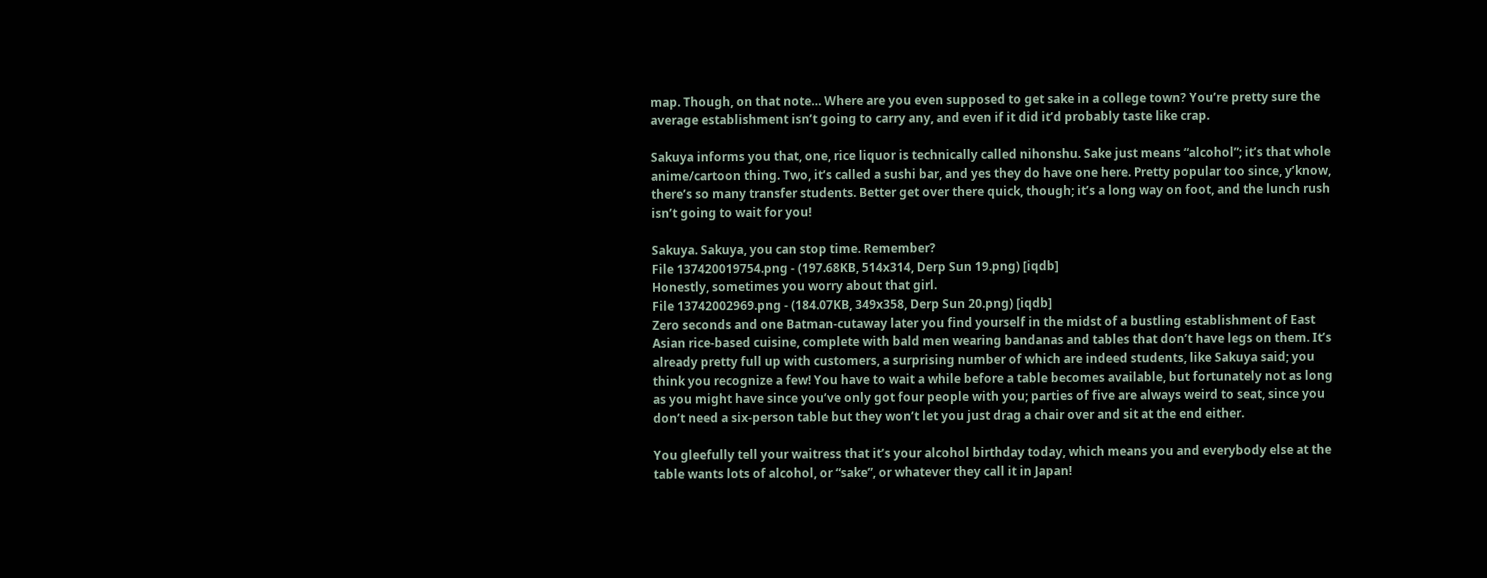map. Though, on that note… Where are you even supposed to get sake in a college town? You’re pretty sure the average establishment isn’t going to carry any, and even if it did it’d probably taste like crap.

Sakuya informs you that, one, rice liquor is technically called nihonshu. Sake just means “alcohol”; it’s that whole anime/cartoon thing. Two, it’s called a sushi bar, and yes they do have one here. Pretty popular too since, y’know, there’s so many transfer students. Better get over there quick, though; it’s a long way on foot, and the lunch rush isn’t going to wait for you!

Sakuya. Sakuya, you can stop time. Remember?
File 137420019754.png - (197.68KB, 514x314, Derp Sun 19.png) [iqdb]
Honestly, sometimes you worry about that girl.
File 13742002969.png - (184.07KB, 349x358, Derp Sun 20.png) [iqdb]
Zero seconds and one Batman-cutaway later you find yourself in the midst of a bustling establishment of East Asian rice-based cuisine, complete with bald men wearing bandanas and tables that don’t have legs on them. It’s already pretty full up with customers, a surprising number of which are indeed students, like Sakuya said; you think you recognize a few! You have to wait a while before a table becomes available, but fortunately not as long as you might have since you’ve only got four people with you; parties of five are always weird to seat, since you don’t need a six-person table but they won’t let you just drag a chair over and sit at the end either.

You gleefully tell your waitress that it’s your alcohol birthday today, which means you and everybody else at the table wants lots of alcohol, or “sake”, or whatever they call it in Japan!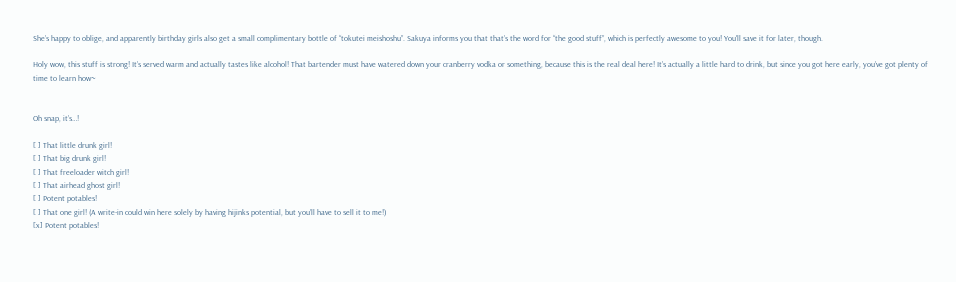She’s happy to oblige, and apparently birthday girls also get a small complimentary bottle of “tokutei meishoshu”. Sakuya informs you that that’s the word for “the good stuff”, which is perfectly awesome to you! You'll save it for later, though.

Holy wow, this stuff is strong! It’s served warm and actually tastes like alcohol! That bartender must have watered down your cranberry vodka or something, because this is the real deal here! It’s actually a little hard to drink, but since you got here early, you’ve got plenty of time to learn how~


Oh snap, it’s…!

[ ] That little drunk girl!
[ ] That big drunk girl!
[ ] That freeloader witch girl!
[ ] That airhead ghost girl!
[ ] Potent potables!
[ ] That one girl! (A write-in could win here solely by having hijinks potential, but you’ll have to sell it to me!)
[x] Potent potables!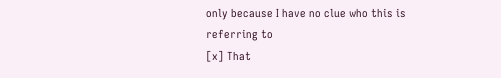only because I have no clue who this is referring to
[x] That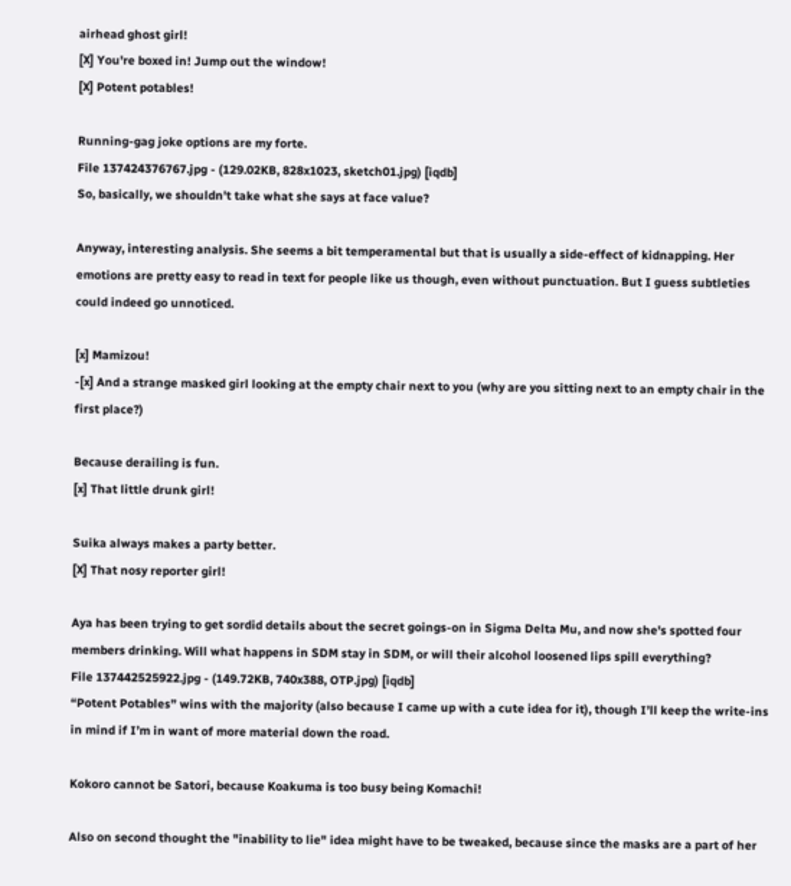airhead ghost girl!
[X] You're boxed in! Jump out the window!
[X] Potent potables!

Running-gag joke options are my forte.
File 137424376767.jpg - (129.02KB, 828x1023, sketch01.jpg) [iqdb]
So, basically, we shouldn't take what she says at face value?

Anyway, interesting analysis. She seems a bit temperamental but that is usually a side-effect of kidnapping. Her emotions are pretty easy to read in text for people like us though, even without punctuation. But I guess subtleties could indeed go unnoticed.

[x] Mamizou!
-[x] And a strange masked girl looking at the empty chair next to you (why are you sitting next to an empty chair in the first place?)

Because derailing is fun.
[x] That little drunk girl!

Suika always makes a party better.
[X] That nosy reporter girl!

Aya has been trying to get sordid details about the secret goings-on in Sigma Delta Mu, and now she's spotted four members drinking. Will what happens in SDM stay in SDM, or will their alcohol loosened lips spill everything?
File 137442525922.jpg - (149.72KB, 740x388, OTP.jpg) [iqdb]
“Potent Potables” wins with the majority (also because I came up with a cute idea for it), though I’ll keep the write-ins in mind if I’m in want of more material down the road.

Kokoro cannot be Satori, because Koakuma is too busy being Komachi!

Also on second thought the "inability to lie" idea might have to be tweaked, because since the masks are a part of her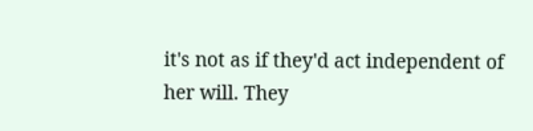it's not as if they'd act independent of her will. They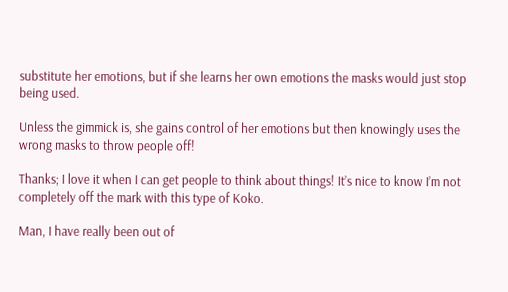substitute her emotions, but if she learns her own emotions the masks would just stop being used.

Unless the gimmick is, she gains control of her emotions but then knowingly uses the wrong masks to throw people off!

Thanks; I love it when I can get people to think about things! It’s nice to know I’m not completely off the mark with this type of Koko.

Man, I have really been out of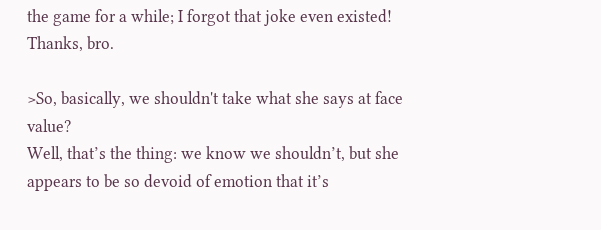the game for a while; I forgot that joke even existed! Thanks, bro.

>So, basically, we shouldn't take what she says at face value?
Well, that’s the thing: we know we shouldn’t, but she appears to be so devoid of emotion that it’s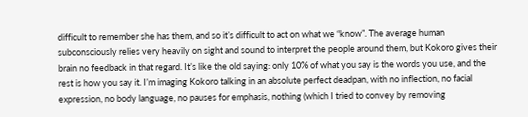difficult to remember she has them, and so it’s difficult to act on what we “know”. The average human subconsciously relies very heavily on sight and sound to interpret the people around them, but Kokoro gives their brain no feedback in that regard. It’s like the old saying: only 10% of what you say is the words you use, and the rest is how you say it. I’m imaging Kokoro talking in an absolute perfect deadpan, with no inflection, no facial expression, no body language, no pauses for emphasis, nothing (which I tried to convey by removing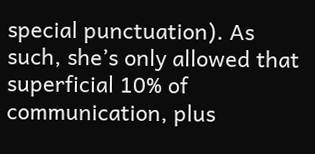special punctuation). As such, she’s only allowed that superficial 10% of communication, plus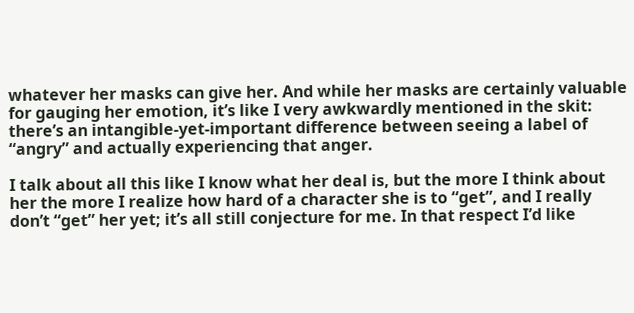whatever her masks can give her. And while her masks are certainly valuable for gauging her emotion, it’s like I very awkwardly mentioned in the skit: there’s an intangible-yet-important difference between seeing a label of “angry” and actually experiencing that anger.

I talk about all this like I know what her deal is, but the more I think about her the more I realize how hard of a character she is to “get”, and I really don’t “get” her yet; it’s all still conjecture for me. In that respect I’d like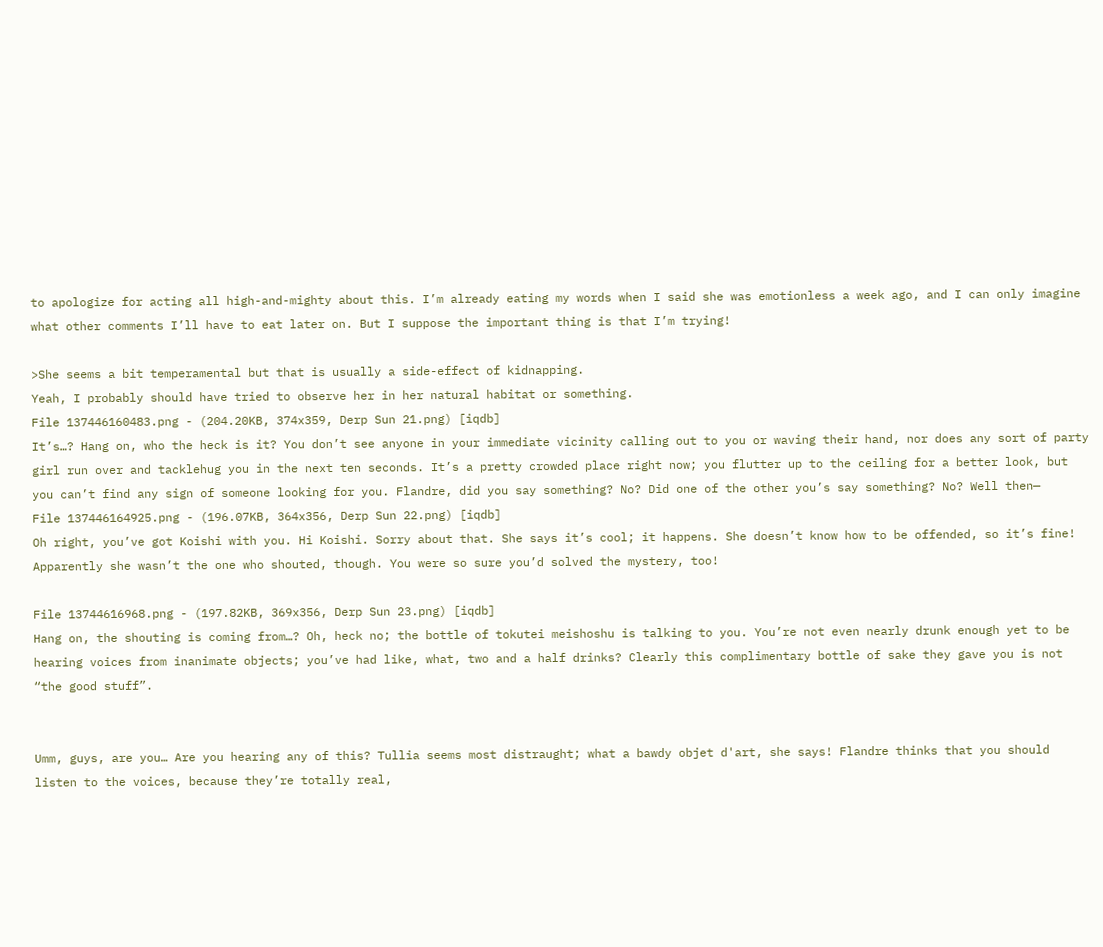to apologize for acting all high-and-mighty about this. I’m already eating my words when I said she was emotionless a week ago, and I can only imagine what other comments I’ll have to eat later on. But I suppose the important thing is that I’m trying!

>She seems a bit temperamental but that is usually a side-effect of kidnapping.
Yeah, I probably should have tried to observe her in her natural habitat or something.
File 137446160483.png - (204.20KB, 374x359, Derp Sun 21.png) [iqdb]
It’s…? Hang on, who the heck is it? You don’t see anyone in your immediate vicinity calling out to you or waving their hand, nor does any sort of party girl run over and tacklehug you in the next ten seconds. It’s a pretty crowded place right now; you flutter up to the ceiling for a better look, but you can’t find any sign of someone looking for you. Flandre, did you say something? No? Did one of the other you’s say something? No? Well then—
File 137446164925.png - (196.07KB, 364x356, Derp Sun 22.png) [iqdb]
Oh right, you’ve got Koishi with you. Hi Koishi. Sorry about that. She says it’s cool; it happens. She doesn’t know how to be offended, so it’s fine! Apparently she wasn’t the one who shouted, though. You were so sure you’d solved the mystery, too!

File 13744616968.png - (197.82KB, 369x356, Derp Sun 23.png) [iqdb]
Hang on, the shouting is coming from…? Oh, heck no; the bottle of tokutei meishoshu is talking to you. You’re not even nearly drunk enough yet to be hearing voices from inanimate objects; you’ve had like, what, two and a half drinks? Clearly this complimentary bottle of sake they gave you is not “the good stuff”.


Umm, guys, are you… Are you hearing any of this? Tullia seems most distraught; what a bawdy objet d'art, she says! Flandre thinks that you should listen to the voices, because they’re totally real,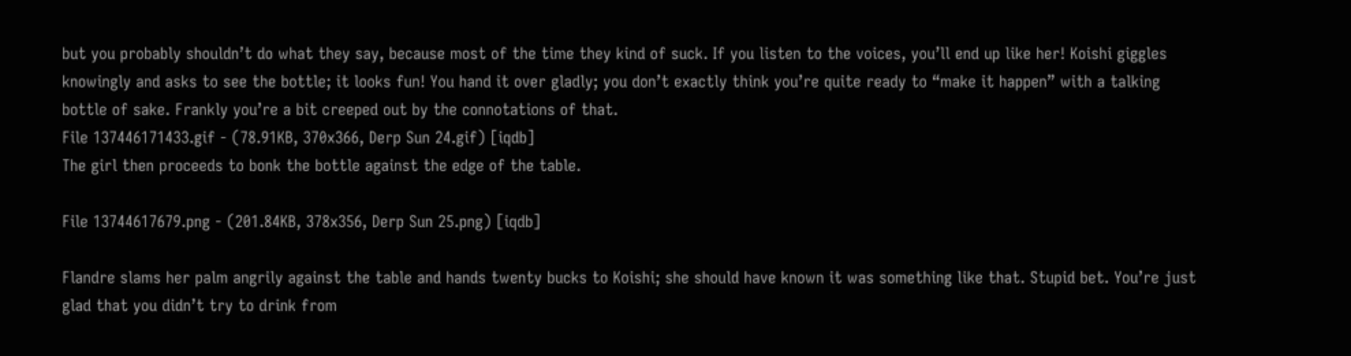but you probably shouldn’t do what they say, because most of the time they kind of suck. If you listen to the voices, you’ll end up like her! Koishi giggles knowingly and asks to see the bottle; it looks fun! You hand it over gladly; you don’t exactly think you’re quite ready to “make it happen” with a talking bottle of sake. Frankly you’re a bit creeped out by the connotations of that.
File 137446171433.gif - (78.91KB, 370x366, Derp Sun 24.gif) [iqdb]
The girl then proceeds to bonk the bottle against the edge of the table.

File 13744617679.png - (201.84KB, 378x356, Derp Sun 25.png) [iqdb]

Flandre slams her palm angrily against the table and hands twenty bucks to Koishi; she should have known it was something like that. Stupid bet. You’re just glad that you didn’t try to drink from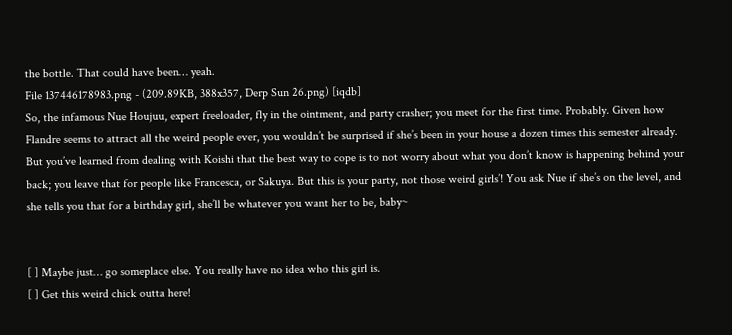the bottle. That could have been… yeah.
File 137446178983.png - (209.89KB, 388x357, Derp Sun 26.png) [iqdb]
So, the infamous Nue Houjuu, expert freeloader, fly in the ointment, and party crasher; you meet for the first time. Probably. Given how Flandre seems to attract all the weird people ever, you wouldn’t be surprised if she’s been in your house a dozen times this semester already. But you’ve learned from dealing with Koishi that the best way to cope is to not worry about what you don’t know is happening behind your back; you leave that for people like Francesca, or Sakuya. But this is your party, not those weird girls’! You ask Nue if she’s on the level, and she tells you that for a birthday girl, she’ll be whatever you want her to be, baby~


[ ] Maybe just… go someplace else. You really have no idea who this girl is.
[ ] Get this weird chick outta here!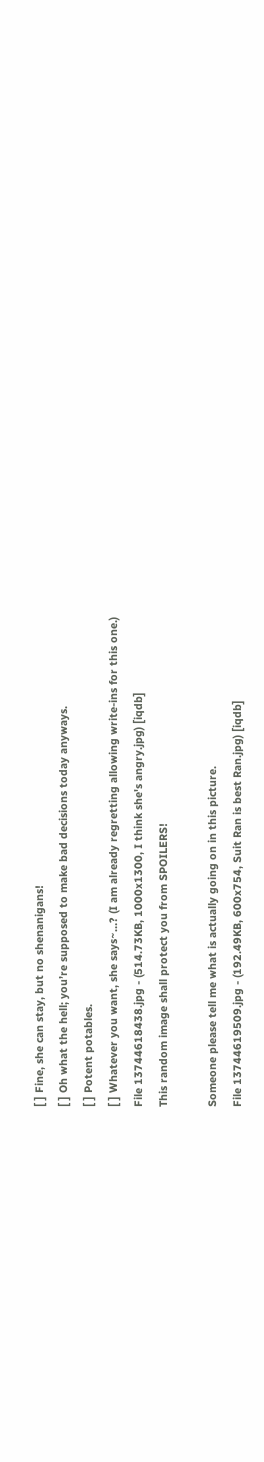[ ] Fine, she can stay, but no shenanigans!
[ ] Oh what the hell; you’re supposed to make bad decisions today anyways.
[ ] Potent potables.
[ ] Whatever you want, she says~…? (I am already regretting allowing write-ins for this one.)
File 13744618438.jpg - (514.73KB, 1000x1300, I think she's angry.jpg) [iqdb]
This random image shall protect you from SPOILERS!

Someone please tell me what is actually going on in this picture.
File 13744619509.jpg - (192.49KB, 600x754, Suit Ran is best Ran.jpg) [iqdb]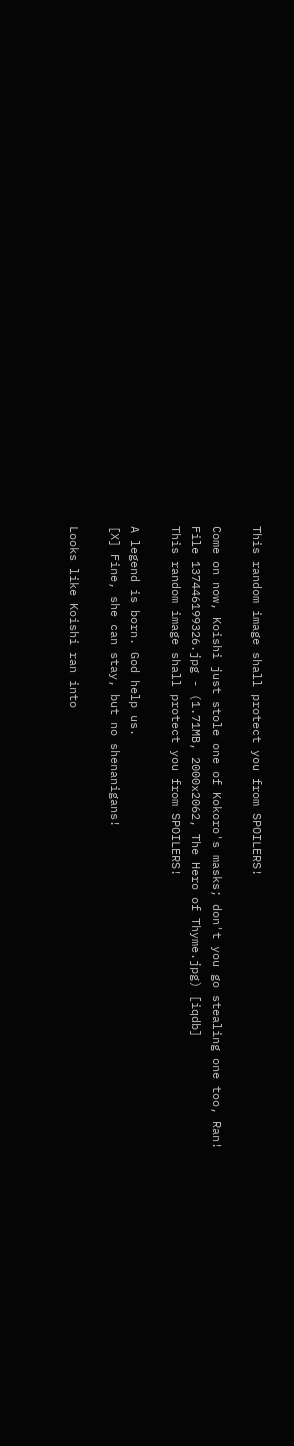This random image shall protect you from SPOILERS!

Come on now, Koishi just stole one of Kokoro's masks; don't you go stealing one too, Ran!
File 137446199326.jpg - (1.71MB, 2000x2062, The Hero of Thyme.jpg) [iqdb]
This random image shall protect you from SPOILERS!

A legend is born. God help us.
[X] Fine, she can stay, but no shenanigans!

Looks like Koishi ran into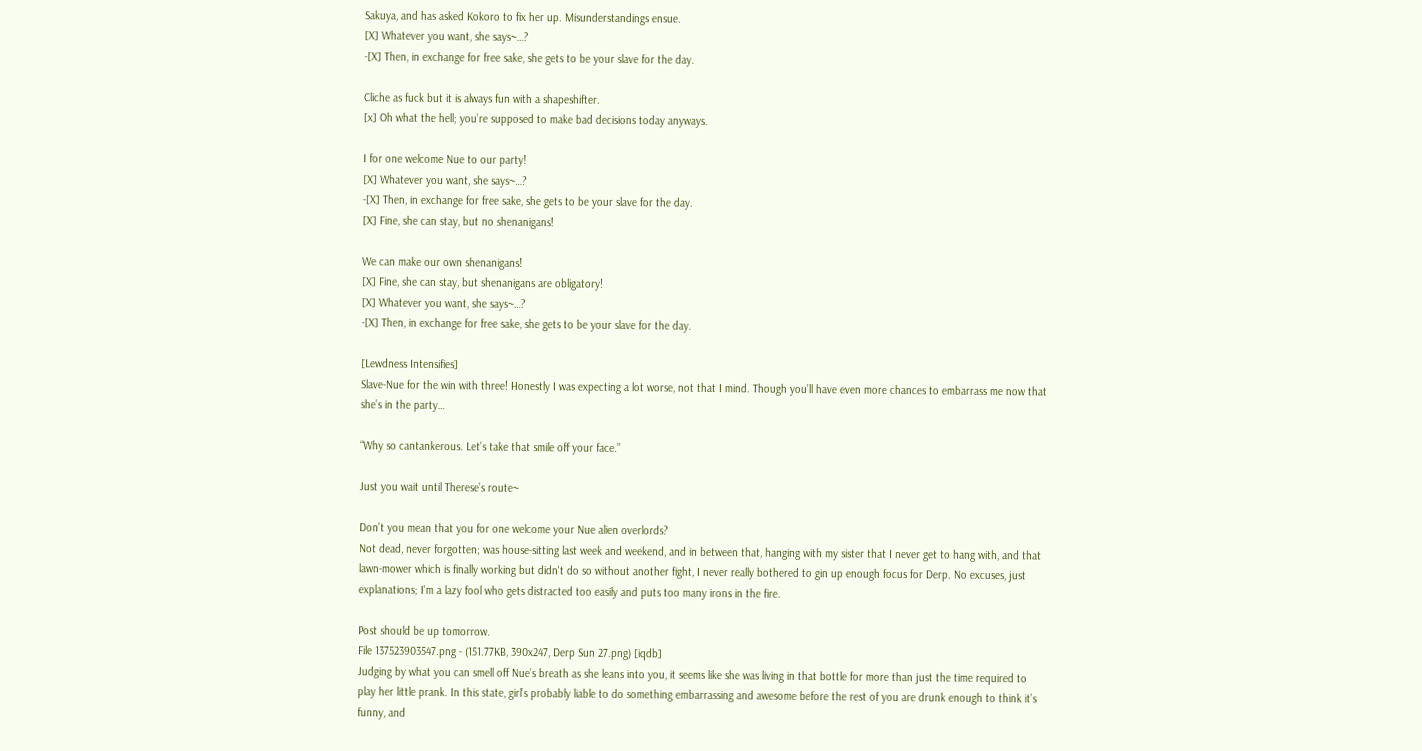Sakuya, and has asked Kokoro to fix her up. Misunderstandings ensue.
[X] Whatever you want, she says~…?
-[X] Then, in exchange for free sake, she gets to be your slave for the day.

Cliche as fuck but it is always fun with a shapeshifter.
[x] Oh what the hell; you’re supposed to make bad decisions today anyways.

I for one welcome Nue to our party!
[X] Whatever you want, she says~…?
-[X] Then, in exchange for free sake, she gets to be your slave for the day.
[X] Fine, she can stay, but no shenanigans!

We can make our own shenanigans!
[X] Fine, she can stay, but shenanigans are obligatory!
[X] Whatever you want, she says~…?
-[X] Then, in exchange for free sake, she gets to be your slave for the day.

[Lewdness Intensifies]
Slave-Nue for the win with three! Honestly I was expecting a lot worse, not that I mind. Though you’ll have even more chances to embarrass me now that she’s in the party…

“Why so cantankerous. Let’s take that smile off your face.”

Just you wait until Therese’s route~

Don’t you mean that you for one welcome your Nue alien overlords?
Not dead, never forgotten; was house-sitting last week and weekend, and in between that, hanging with my sister that I never get to hang with, and that lawn-mower which is finally working but didn't do so without another fight, I never really bothered to gin up enough focus for Derp. No excuses, just explanations; I'm a lazy fool who gets distracted too easily and puts too many irons in the fire.

Post should be up tomorrow.
File 137523903547.png - (151.77KB, 390x247, Derp Sun 27.png) [iqdb]
Judging by what you can smell off Nue’s breath as she leans into you, it seems like she was living in that bottle for more than just the time required to play her little prank. In this state, girl’s probably liable to do something embarrassing and awesome before the rest of you are drunk enough to think it’s funny, and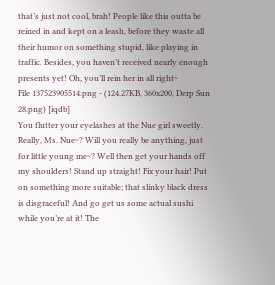that’s just not cool, brah! People like this outta be reined in and kept on a leash, before they waste all their humor on something stupid, like playing in traffic. Besides, you haven’t received nearly enough presents yet! Oh, you’ll rein her in all right~
File 137523905514.png - (124.27KB, 360x200, Derp Sun 28.png) [iqdb]
You flutter your eyelashes at the Nue girl sweetly. Really, Ms. Nue~? Will you really be anything, just for little young me~? Well then get your hands off my shoulders! Stand up straight! Fix your hair! Put on something more suitable; that slinky black dress is disgraceful! And go get us some actual sushi while you’re at it! The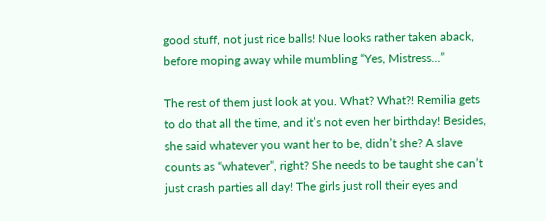good stuff, not just rice balls! Nue looks rather taken aback, before moping away while mumbling “Yes, Mistress…”

The rest of them just look at you. What? What?! Remilia gets to do that all the time, and it’s not even her birthday! Besides, she said whatever you want her to be, didn’t she? A slave counts as “whatever”, right? She needs to be taught she can’t just crash parties all day! The girls just roll their eyes and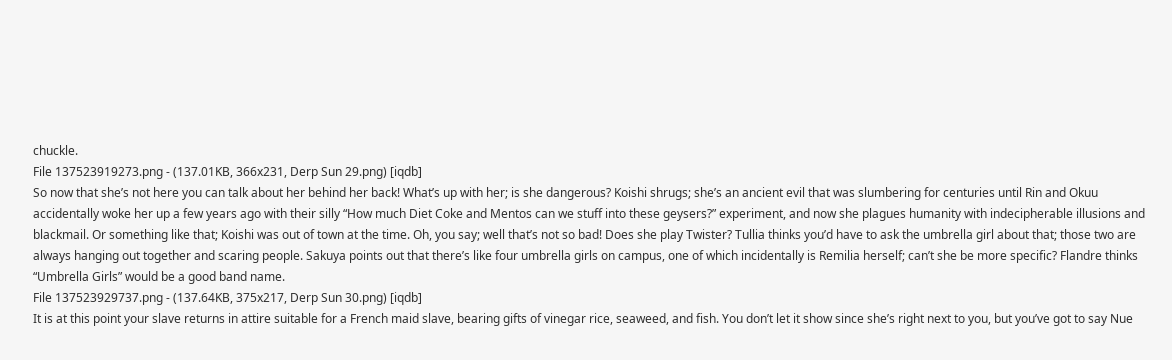chuckle.
File 137523919273.png - (137.01KB, 366x231, Derp Sun 29.png) [iqdb]
So now that she’s not here you can talk about her behind her back! What’s up with her; is she dangerous? Koishi shrugs; she’s an ancient evil that was slumbering for centuries until Rin and Okuu accidentally woke her up a few years ago with their silly “How much Diet Coke and Mentos can we stuff into these geysers?” experiment, and now she plagues humanity with indecipherable illusions and blackmail. Or something like that; Koishi was out of town at the time. Oh, you say; well that’s not so bad! Does she play Twister? Tullia thinks you’d have to ask the umbrella girl about that; those two are always hanging out together and scaring people. Sakuya points out that there’s like four umbrella girls on campus, one of which incidentally is Remilia herself; can’t she be more specific? Flandre thinks “Umbrella Girls” would be a good band name.
File 137523929737.png - (137.64KB, 375x217, Derp Sun 30.png) [iqdb]
It is at this point your slave returns in attire suitable for a French maid slave, bearing gifts of vinegar rice, seaweed, and fish. You don’t let it show since she’s right next to you, but you’ve got to say Nue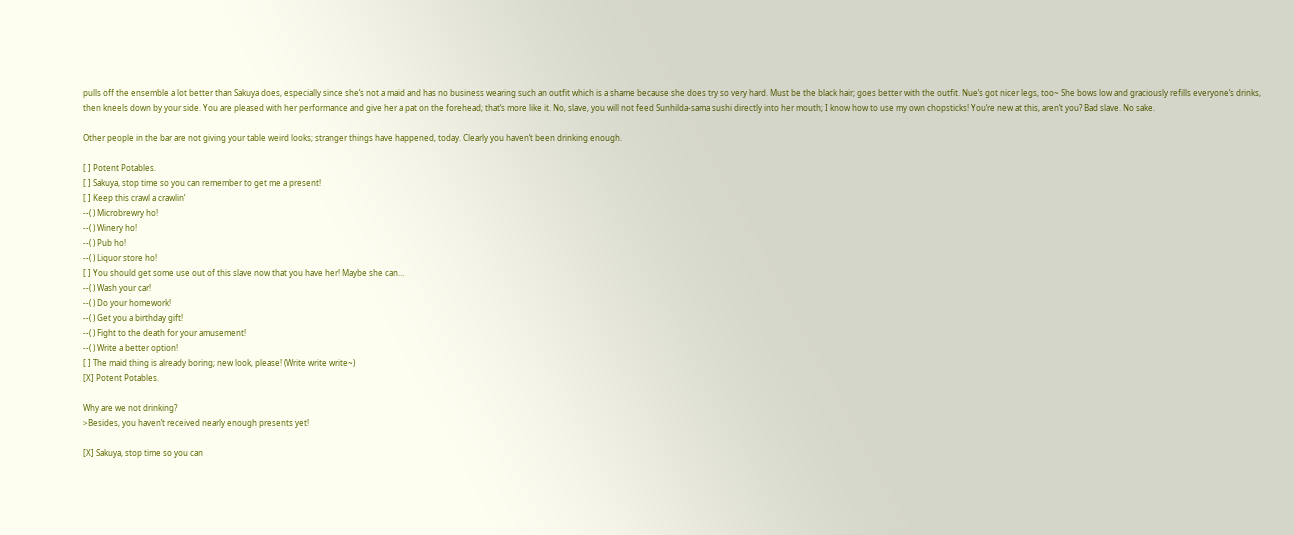pulls off the ensemble a lot better than Sakuya does, especially since she’s not a maid and has no business wearing such an outfit which is a shame because she does try so very hard. Must be the black hair; goes better with the outfit. Nue’s got nicer legs, too~ She bows low and graciously refills everyone’s drinks, then kneels down by your side. You are pleased with her performance and give her a pat on the forehead; that’s more like it. No, slave, you will not feed Sunhilda-sama sushi directly into her mouth; I know how to use my own chopsticks! You’re new at this, aren’t you? Bad slave. No sake.

Other people in the bar are not giving your table weird looks; stranger things have happened, today. Clearly you haven’t been drinking enough.

[ ] Potent Potables.
[ ] Sakuya, stop time so you can remember to get me a present!
[ ] Keep this crawl a crawlin’
--( ) Microbrewry ho!
--( ) Winery ho!
--( ) Pub ho!
--( ) Liquor store ho!
[ ] You should get some use out of this slave now that you have her! Maybe she can…
--( ) Wash your car!
--( ) Do your homework!
--( ) Get you a birthday gift!
--( ) Fight to the death for your amusement!
--( ) Write a better option!
[ ] The maid thing is already boring; new look, please! (Write write write~)
[X] Potent Potables.

Why are we not drinking?
>Besides, you haven’t received nearly enough presents yet!

[X] Sakuya, stop time so you can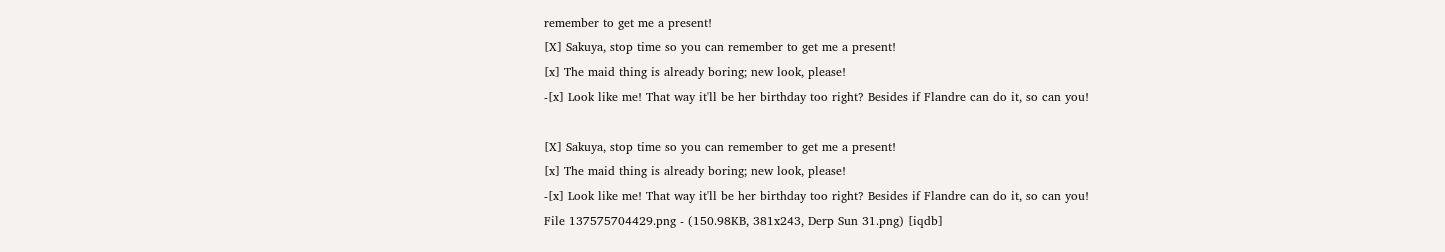remember to get me a present!
[X] Sakuya, stop time so you can remember to get me a present!
[x] The maid thing is already boring; new look, please!
-[x] Look like me! That way it'll be her birthday too right? Besides if Flandre can do it, so can you!

[X] Sakuya, stop time so you can remember to get me a present!
[x] The maid thing is already boring; new look, please!
-[x] Look like me! That way it'll be her birthday too right? Besides if Flandre can do it, so can you!
File 137575704429.png - (150.98KB, 381x243, Derp Sun 31.png) [iqdb]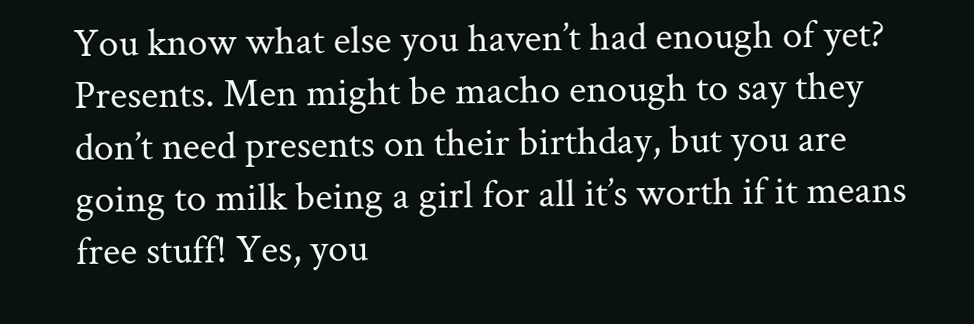You know what else you haven’t had enough of yet? Presents. Men might be macho enough to say they don’t need presents on their birthday, but you are going to milk being a girl for all it’s worth if it means free stuff! Yes, you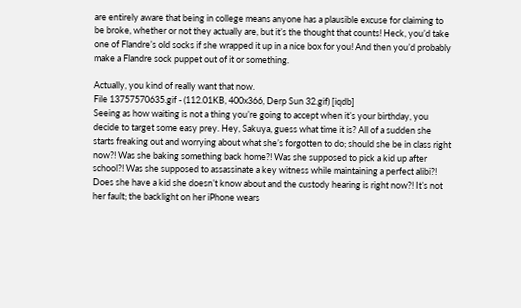are entirely aware that being in college means anyone has a plausible excuse for claiming to be broke, whether or not they actually are, but it’s the thought that counts! Heck, you’d take one of Flandre’s old socks if she wrapped it up in a nice box for you! And then you’d probably make a Flandre sock puppet out of it or something.

Actually, you kind of really want that now.
File 13757570635.gif - (112.01KB, 400x366, Derp Sun 32.gif) [iqdb]
Seeing as how waiting is not a thing you’re going to accept when it’s your birthday, you decide to target some easy prey. Hey, Sakuya, guess what time it is? All of a sudden she starts freaking out and worrying about what she’s forgotten to do; should she be in class right now?! Was she baking something back home?! Was she supposed to pick a kid up after school?! Was she supposed to assassinate a key witness while maintaining a perfect alibi?! Does she have a kid she doesn’t know about and the custody hearing is right now?! It’s not her fault; the backlight on her iPhone wears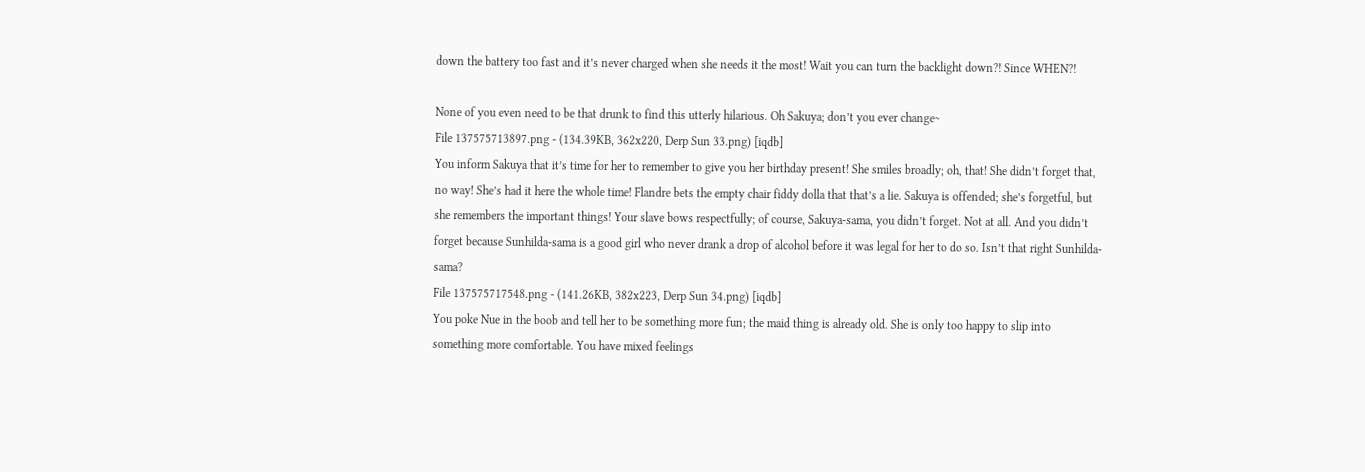down the battery too fast and it’s never charged when she needs it the most! Wait you can turn the backlight down?! Since WHEN?!

None of you even need to be that drunk to find this utterly hilarious. Oh Sakuya; don’t you ever change~
File 137575713897.png - (134.39KB, 362x220, Derp Sun 33.png) [iqdb]
You inform Sakuya that it’s time for her to remember to give you her birthday present! She smiles broadly; oh, that! She didn’t forget that, no way! She’s had it here the whole time! Flandre bets the empty chair fiddy dolla that that’s a lie. Sakuya is offended; she’s forgetful, but she remembers the important things! Your slave bows respectfully; of course, Sakuya-sama, you didn’t forget. Not at all. And you didn’t forget because Sunhilda-sama is a good girl who never drank a drop of alcohol before it was legal for her to do so. Isn’t that right Sunhilda-sama?
File 137575717548.png - (141.26KB, 382x223, Derp Sun 34.png) [iqdb]
You poke Nue in the boob and tell her to be something more fun; the maid thing is already old. She is only too happy to slip into something more comfortable. You have mixed feelings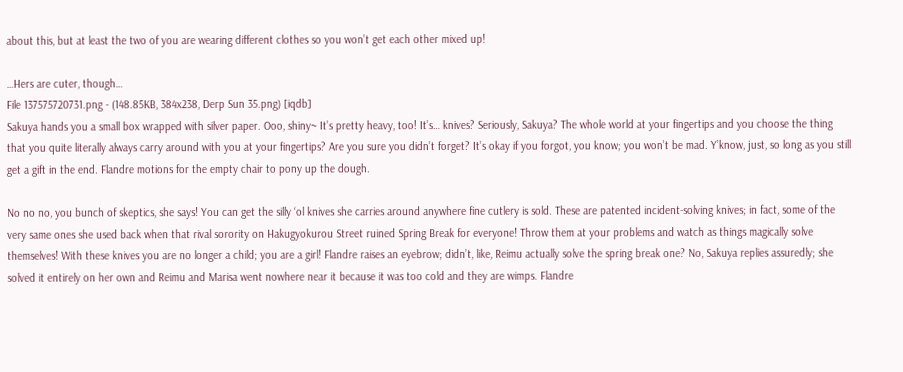about this, but at least the two of you are wearing different clothes so you won’t get each other mixed up!

…Hers are cuter, though…
File 137575720731.png - (148.85KB, 384x238, Derp Sun 35.png) [iqdb]
Sakuya hands you a small box wrapped with silver paper. Ooo, shiny~ It’s pretty heavy, too! It’s… knives? Seriously, Sakuya? The whole world at your fingertips and you choose the thing that you quite literally always carry around with you at your fingertips? Are you sure you didn’t forget? It’s okay if you forgot, you know; you won’t be mad. Y’know, just, so long as you still get a gift in the end. Flandre motions for the empty chair to pony up the dough.

No no no, you bunch of skeptics, she says! You can get the silly ‘ol knives she carries around anywhere fine cutlery is sold. These are patented incident-solving knives; in fact, some of the very same ones she used back when that rival sorority on Hakugyokurou Street ruined Spring Break for everyone! Throw them at your problems and watch as things magically solve themselves! With these knives you are no longer a child; you are a girl! Flandre raises an eyebrow; didn’t, like, Reimu actually solve the spring break one? No, Sakuya replies assuredly; she solved it entirely on her own and Reimu and Marisa went nowhere near it because it was too cold and they are wimps. Flandre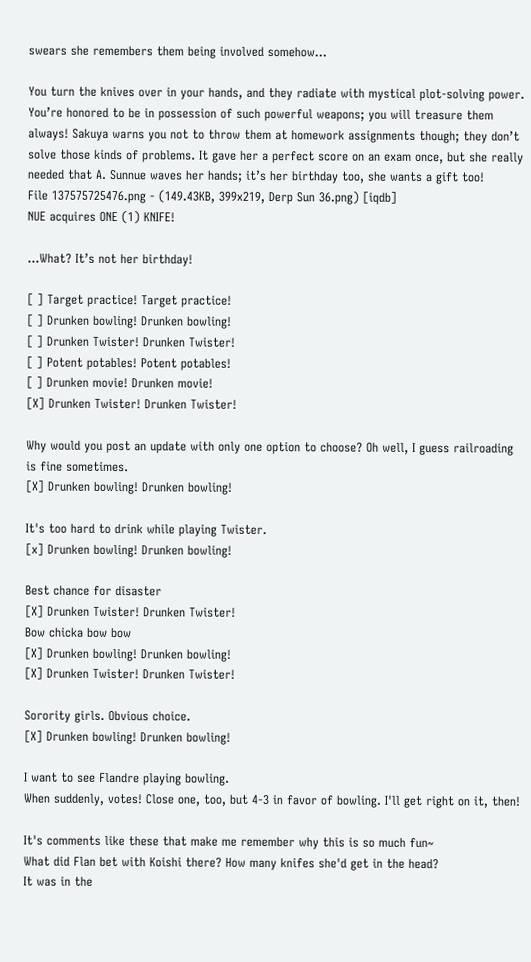swears she remembers them being involved somehow…

You turn the knives over in your hands, and they radiate with mystical plot-solving power. You’re honored to be in possession of such powerful weapons; you will treasure them always! Sakuya warns you not to throw them at homework assignments though; they don’t solve those kinds of problems. It gave her a perfect score on an exam once, but she really needed that A. Sunnue waves her hands; it’s her birthday too, she wants a gift too!
File 137575725476.png - (149.43KB, 399x219, Derp Sun 36.png) [iqdb]
NUE acquires ONE (1) KNIFE!

…What? It’s not her birthday!

[ ] Target practice! Target practice!
[ ] Drunken bowling! Drunken bowling!
[ ] Drunken Twister! Drunken Twister!
[ ] Potent potables! Potent potables!
[ ] Drunken movie! Drunken movie!
[X] Drunken Twister! Drunken Twister!

Why would you post an update with only one option to choose? Oh well, I guess railroading is fine sometimes.
[X] Drunken bowling! Drunken bowling!

It's too hard to drink while playing Twister.
[x] Drunken bowling! Drunken bowling!

Best chance for disaster
[X] Drunken Twister! Drunken Twister!
Bow chicka bow bow
[X] Drunken bowling! Drunken bowling!
[X] Drunken Twister! Drunken Twister!

Sorority girls. Obvious choice.
[X] Drunken bowling! Drunken bowling!

I want to see Flandre playing bowling.
When suddenly, votes! Close one, too, but 4-3 in favor of bowling. I'll get right on it, then!

It's comments like these that make me remember why this is so much fun~
What did Flan bet with Koishi there? How many knifes she'd get in the head?
It was in the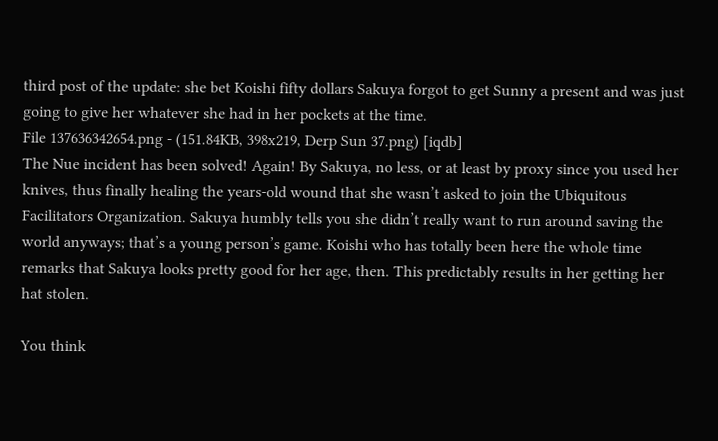third post of the update: she bet Koishi fifty dollars Sakuya forgot to get Sunny a present and was just going to give her whatever she had in her pockets at the time.
File 137636342654.png - (151.84KB, 398x219, Derp Sun 37.png) [iqdb]
The Nue incident has been solved! Again! By Sakuya, no less, or at least by proxy since you used her knives, thus finally healing the years-old wound that she wasn’t asked to join the Ubiquitous Facilitators Organization. Sakuya humbly tells you she didn’t really want to run around saving the world anyways; that’s a young person’s game. Koishi who has totally been here the whole time remarks that Sakuya looks pretty good for her age, then. This predictably results in her getting her hat stolen.

You think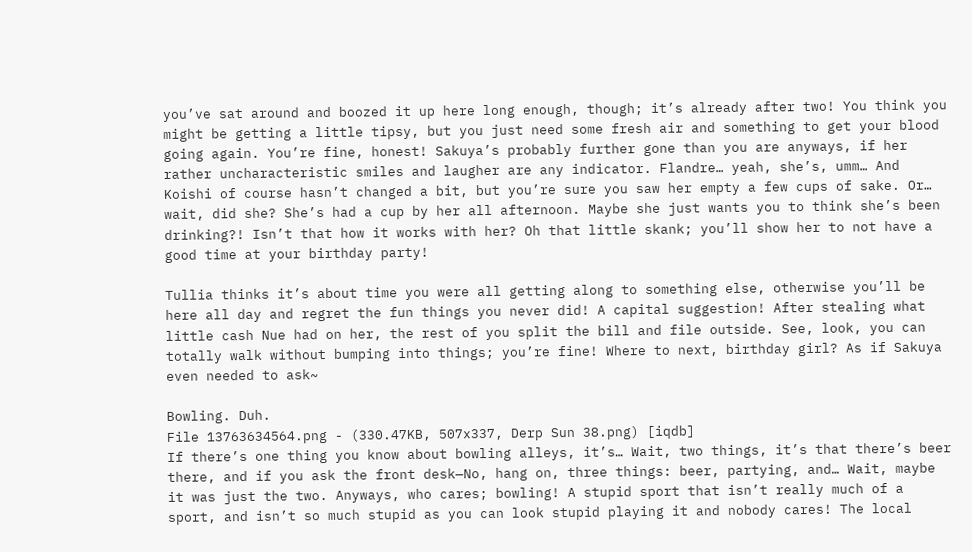you’ve sat around and boozed it up here long enough, though; it’s already after two! You think you might be getting a little tipsy, but you just need some fresh air and something to get your blood going again. You’re fine, honest! Sakuya’s probably further gone than you are anyways, if her rather uncharacteristic smiles and laugher are any indicator. Flandre… yeah, she’s, umm… And Koishi of course hasn’t changed a bit, but you’re sure you saw her empty a few cups of sake. Or… wait, did she? She’s had a cup by her all afternoon. Maybe she just wants you to think she’s been drinking?! Isn’t that how it works with her? Oh that little skank; you’ll show her to not have a good time at your birthday party!

Tullia thinks it’s about time you were all getting along to something else, otherwise you’ll be here all day and regret the fun things you never did! A capital suggestion! After stealing what little cash Nue had on her, the rest of you split the bill and file outside. See, look, you can totally walk without bumping into things; you’re fine! Where to next, birthday girl? As if Sakuya even needed to ask~

Bowling. Duh.
File 13763634564.png - (330.47KB, 507x337, Derp Sun 38.png) [iqdb]
If there’s one thing you know about bowling alleys, it’s… Wait, two things, it’s that there’s beer there, and if you ask the front desk—No, hang on, three things: beer, partying, and… Wait, maybe it was just the two. Anyways, who cares; bowling! A stupid sport that isn’t really much of a sport, and isn’t so much stupid as you can look stupid playing it and nobody cares! The local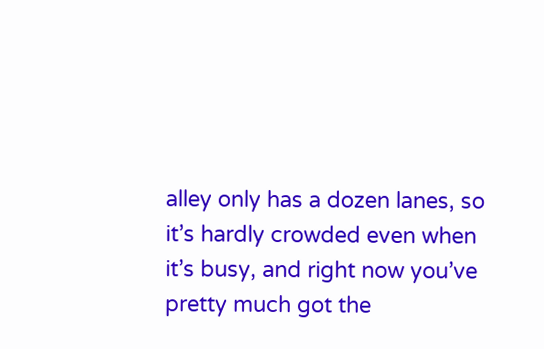alley only has a dozen lanes, so it’s hardly crowded even when it’s busy, and right now you’ve pretty much got the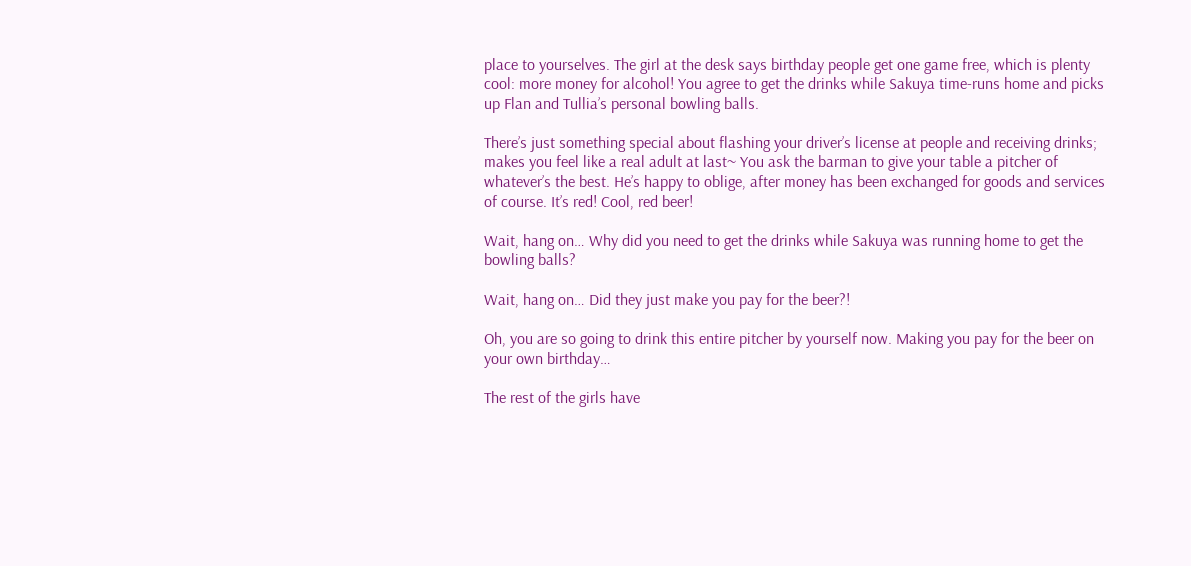place to yourselves. The girl at the desk says birthday people get one game free, which is plenty cool: more money for alcohol! You agree to get the drinks while Sakuya time-runs home and picks up Flan and Tullia’s personal bowling balls.

There’s just something special about flashing your driver’s license at people and receiving drinks; makes you feel like a real adult at last~ You ask the barman to give your table a pitcher of whatever’s the best. He’s happy to oblige, after money has been exchanged for goods and services of course. It’s red! Cool, red beer!

Wait, hang on… Why did you need to get the drinks while Sakuya was running home to get the bowling balls?

Wait, hang on… Did they just make you pay for the beer?!

Oh, you are so going to drink this entire pitcher by yourself now. Making you pay for the beer on your own birthday…

The rest of the girls have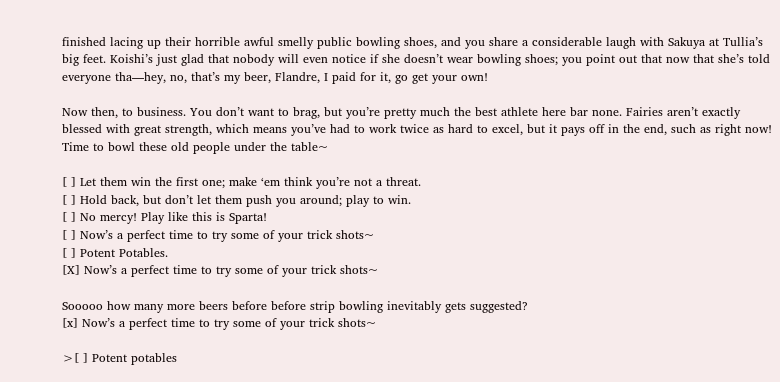finished lacing up their horrible awful smelly public bowling shoes, and you share a considerable laugh with Sakuya at Tullia’s big feet. Koishi’s just glad that nobody will even notice if she doesn’t wear bowling shoes; you point out that now that she’s told everyone tha—hey, no, that’s my beer, Flandre, I paid for it, go get your own!

Now then, to business. You don’t want to brag, but you’re pretty much the best athlete here bar none. Fairies aren’t exactly blessed with great strength, which means you’ve had to work twice as hard to excel, but it pays off in the end, such as right now! Time to bowl these old people under the table~

[ ] Let them win the first one; make ‘em think you’re not a threat.
[ ] Hold back, but don’t let them push you around; play to win.
[ ] No mercy! Play like this is Sparta!
[ ] Now’s a perfect time to try some of your trick shots~
[ ] Potent Potables.
[X] Now’s a perfect time to try some of your trick shots~

Sooooo how many more beers before before strip bowling inevitably gets suggested?
[x] Now’s a perfect time to try some of your trick shots~

>[ ] Potent potables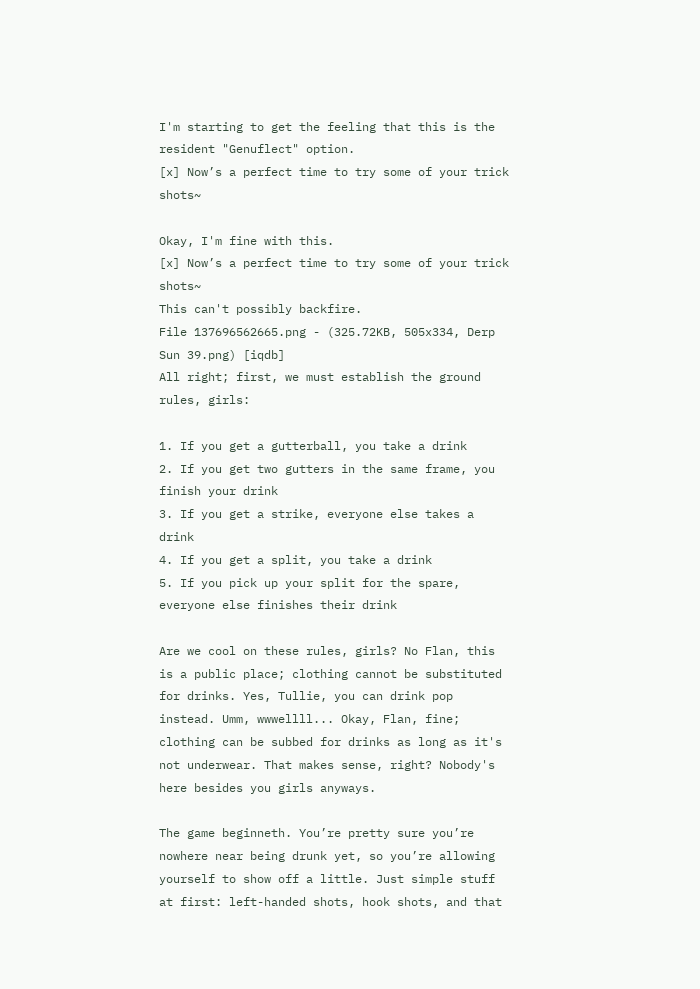I'm starting to get the feeling that this is the resident "Genuflect" option.
[x] Now’s a perfect time to try some of your trick shots~

Okay, I'm fine with this.
[x] Now’s a perfect time to try some of your trick shots~
This can't possibly backfire.
File 137696562665.png - (325.72KB, 505x334, Derp Sun 39.png) [iqdb]
All right; first, we must establish the ground rules, girls:

1. If you get a gutterball, you take a drink
2. If you get two gutters in the same frame, you finish your drink
3. If you get a strike, everyone else takes a drink
4. If you get a split, you take a drink
5. If you pick up your split for the spare, everyone else finishes their drink

Are we cool on these rules, girls? No Flan, this is a public place; clothing cannot be substituted for drinks. Yes, Tullie, you can drink pop instead. Umm, wwwellll... Okay, Flan, fine; clothing can be subbed for drinks as long as it's not underwear. That makes sense, right? Nobody's here besides you girls anyways.

The game beginneth. You’re pretty sure you’re nowhere near being drunk yet, so you’re allowing yourself to show off a little. Just simple stuff at first: left-handed shots, hook shots, and that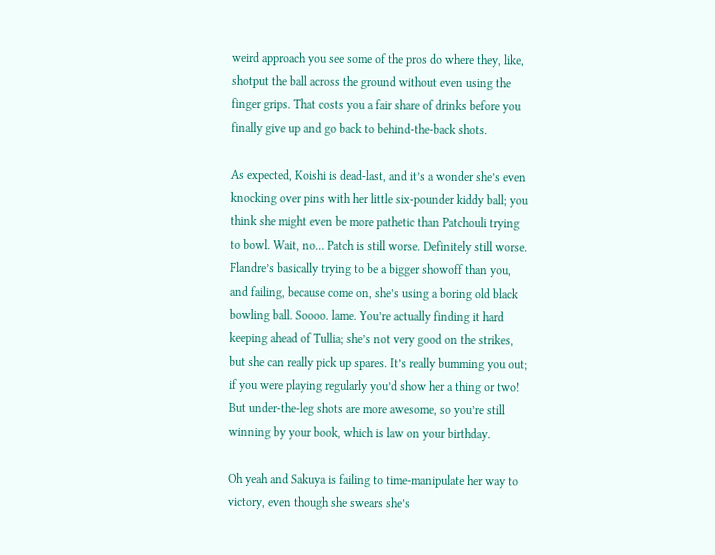weird approach you see some of the pros do where they, like, shotput the ball across the ground without even using the finger grips. That costs you a fair share of drinks before you finally give up and go back to behind-the-back shots.

As expected, Koishi is dead-last, and it’s a wonder she’s even knocking over pins with her little six-pounder kiddy ball; you think she might even be more pathetic than Patchouli trying to bowl. Wait, no… Patch is still worse. Definitely still worse. Flandre’s basically trying to be a bigger showoff than you, and failing, because come on, she’s using a boring old black bowling ball. Soooo. lame. You’re actually finding it hard keeping ahead of Tullia; she’s not very good on the strikes, but she can really pick up spares. It’s really bumming you out; if you were playing regularly you’d show her a thing or two! But under-the-leg shots are more awesome, so you’re still winning by your book, which is law on your birthday.

Oh yeah and Sakuya is failing to time-manipulate her way to victory, even though she swears she’s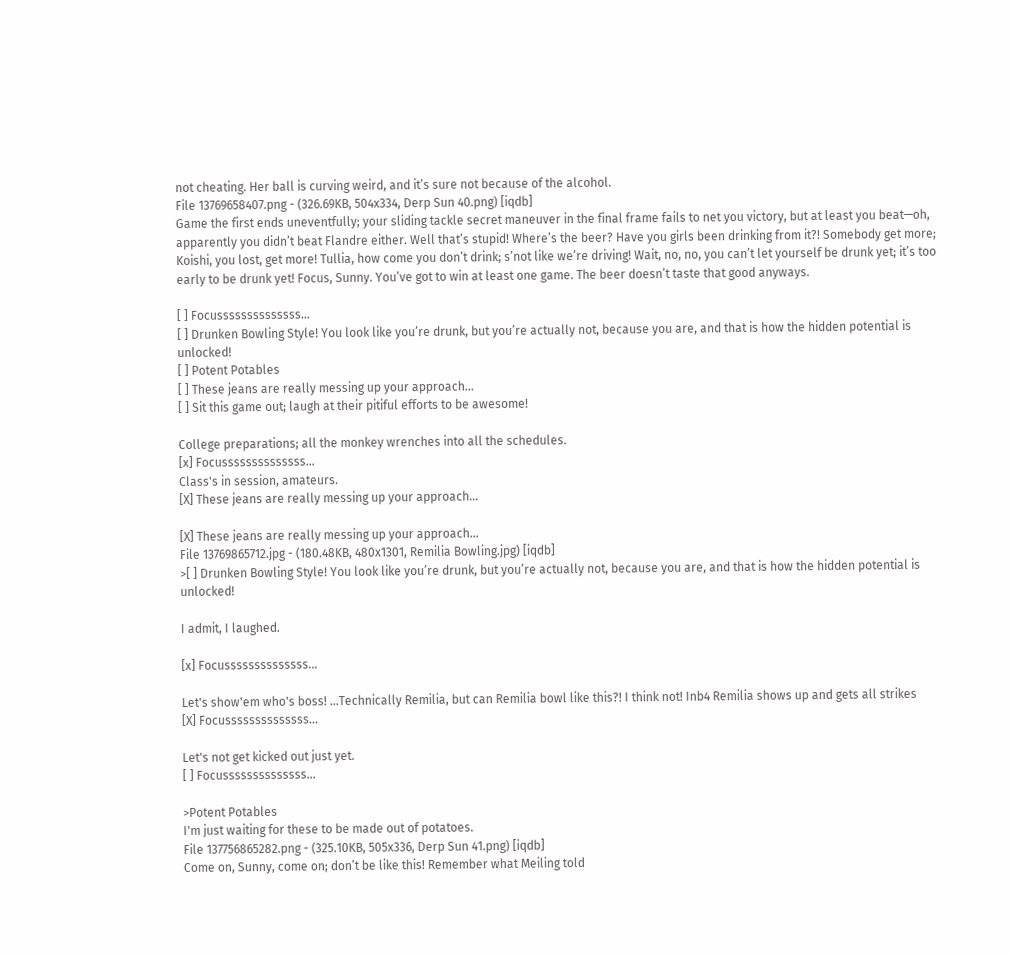not cheating. Her ball is curving weird, and it’s sure not because of the alcohol.
File 13769658407.png - (326.69KB, 504x334, Derp Sun 40.png) [iqdb]
Game the first ends uneventfully; your sliding tackle secret maneuver in the final frame fails to net you victory, but at least you beat—oh, apparently you didn’t beat Flandre either. Well that’s stupid! Where’s the beer? Have you girls been drinking from it?! Somebody get more; Koishi, you lost, get more! Tullia, how come you don’t drink; s’not like we’re driving! Wait, no, no, you can’t let yourself be drunk yet; it’s too early to be drunk yet! Focus, Sunny. You’ve got to win at least one game. The beer doesn’t taste that good anyways.

[ ] Focussssssssssssss…
[ ] Drunken Bowling Style! You look like you’re drunk, but you’re actually not, because you are, and that is how the hidden potential is unlocked!
[ ] Potent Potables
[ ] These jeans are really messing up your approach…
[ ] Sit this game out; laugh at their pitiful efforts to be awesome!

College preparations; all the monkey wrenches into all the schedules.
[x] Focussssssssssssss…
Class's in session, amateurs.
[X] These jeans are really messing up your approach…

[X] These jeans are really messing up your approach…
File 13769865712.jpg - (180.48KB, 480x1301, Remilia Bowling.jpg) [iqdb]
>[ ] Drunken Bowling Style! You look like you’re drunk, but you’re actually not, because you are, and that is how the hidden potential is unlocked!

I admit, I laughed.

[x] Focussssssssssssss…

Let's show'em who's boss! ...Technically Remilia, but can Remilia bowl like this?! I think not! Inb4 Remilia shows up and gets all strikes
[X] Focussssssssssssss…

Let's not get kicked out just yet.
[ ] Focussssssssssssss…

>Potent Potables
I'm just waiting for these to be made out of potatoes.
File 137756865282.png - (325.10KB, 505x336, Derp Sun 41.png) [iqdb]
Come on, Sunny, come on; don’t be like this! Remember what Meiling told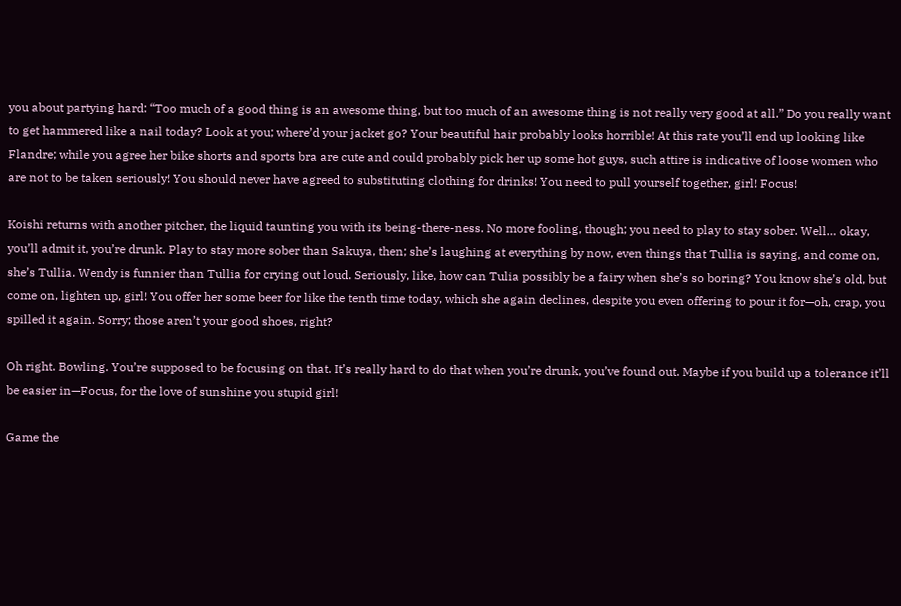you about partying hard: “Too much of a good thing is an awesome thing, but too much of an awesome thing is not really very good at all.” Do you really want to get hammered like a nail today? Look at you; where’d your jacket go? Your beautiful hair probably looks horrible! At this rate you’ll end up looking like Flandre; while you agree her bike shorts and sports bra are cute and could probably pick her up some hot guys, such attire is indicative of loose women who are not to be taken seriously! You should never have agreed to substituting clothing for drinks! You need to pull yourself together, girl! Focus!

Koishi returns with another pitcher, the liquid taunting you with its being-there-ness. No more fooling, though; you need to play to stay sober. Well… okay, you’ll admit it, you’re drunk. Play to stay more sober than Sakuya, then; she’s laughing at everything by now, even things that Tullia is saying, and come on, she’s Tullia. Wendy is funnier than Tullia for crying out loud. Seriously, like, how can Tulia possibly be a fairy when she’s so boring? You know she’s old, but come on, lighten up, girl! You offer her some beer for like the tenth time today, which she again declines, despite you even offering to pour it for—oh, crap, you spilled it again. Sorry; those aren’t your good shoes, right?

Oh right. Bowling. You’re supposed to be focusing on that. It’s really hard to do that when you’re drunk, you’ve found out. Maybe if you build up a tolerance it’ll be easier in—Focus, for the love of sunshine you stupid girl!

Game the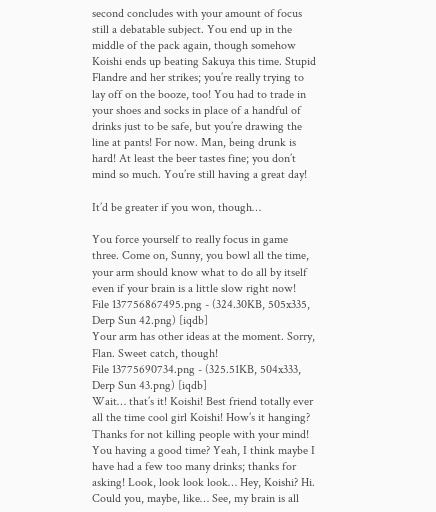second concludes with your amount of focus still a debatable subject. You end up in the middle of the pack again, though somehow Koishi ends up beating Sakuya this time. Stupid Flandre and her strikes; you’re really trying to lay off on the booze, too! You had to trade in your shoes and socks in place of a handful of drinks just to be safe, but you’re drawing the line at pants! For now. Man, being drunk is hard! At least the beer tastes fine; you don’t mind so much. You’re still having a great day!

It’d be greater if you won, though…

You force yourself to really focus in game three. Come on, Sunny, you bowl all the time, your arm should know what to do all by itself even if your brain is a little slow right now!
File 137756867495.png - (324.30KB, 505x335, Derp Sun 42.png) [iqdb]
Your arm has other ideas at the moment. Sorry, Flan. Sweet catch, though!
File 13775690734.png - (325.51KB, 504x333, Derp Sun 43.png) [iqdb]
Wait… that’s it! Koishi! Best friend totally ever all the time cool girl Koishi! How’s it hanging? Thanks for not killing people with your mind! You having a good time? Yeah, I think maybe I have had a few too many drinks; thanks for asking! Look, look look look… Hey, Koishi? Hi. Could you, maybe, like… See, my brain is all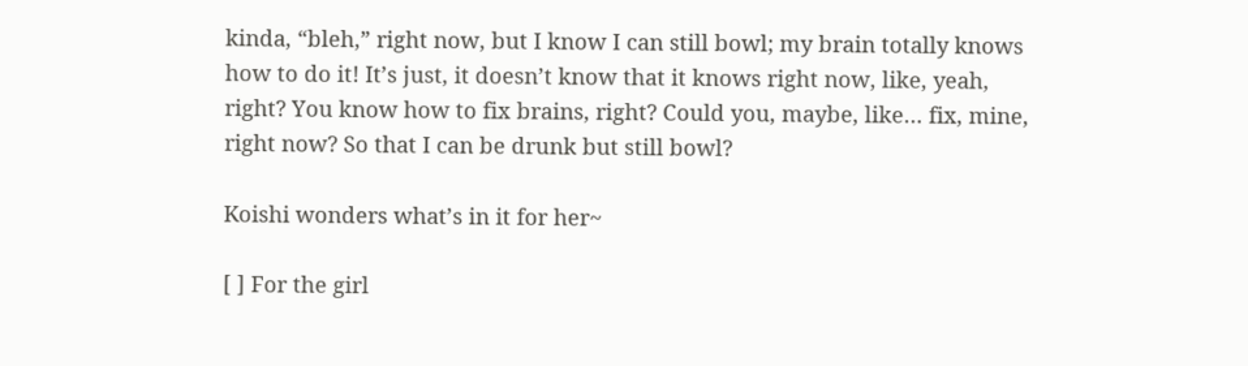kinda, “bleh,” right now, but I know I can still bowl; my brain totally knows how to do it! It’s just, it doesn’t know that it knows right now, like, yeah, right? You know how to fix brains, right? Could you, maybe, like… fix, mine, right now? So that I can be drunk but still bowl?

Koishi wonders what’s in it for her~

[ ] For the girl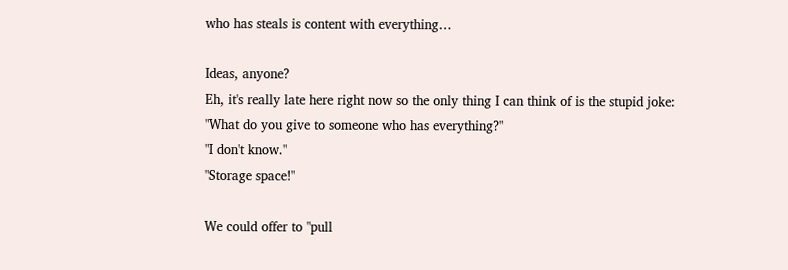who has steals is content with everything…

Ideas, anyone?
Eh, it's really late here right now so the only thing I can think of is the stupid joke:
"What do you give to someone who has everything?"
"I don't know."
"Storage space!"

We could offer to "pull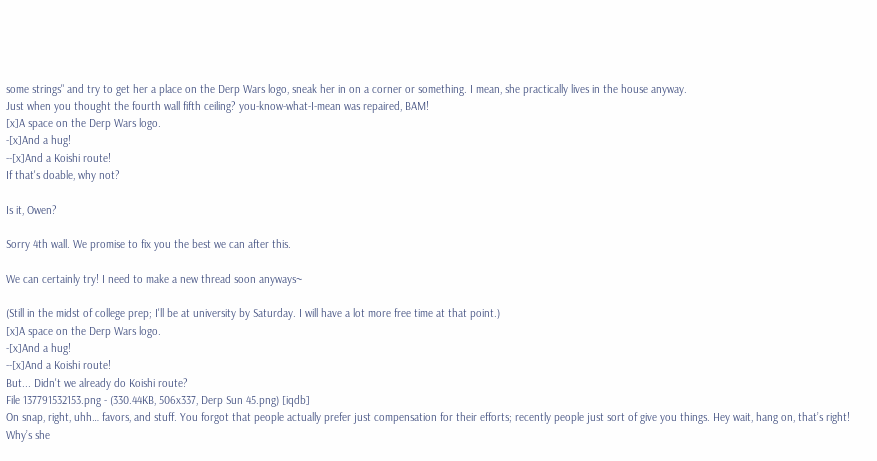some strings" and try to get her a place on the Derp Wars logo, sneak her in on a corner or something. I mean, she practically lives in the house anyway.
Just when you thought the fourth wall fifth ceiling? you-know-what-I-mean was repaired, BAM!
[x]A space on the Derp Wars logo.
-[x]And a hug!
--[x]And a Koishi route!
If that's doable, why not?

Is it, Owen?

Sorry 4th wall. We promise to fix you the best we can after this.

We can certainly try! I need to make a new thread soon anyways~

(Still in the midst of college prep; I'll be at university by Saturday. I will have a lot more free time at that point.)
[x]A space on the Derp Wars logo.
-[x]And a hug!
--[x]And a Koishi route!
But... Didn't we already do Koishi route?
File 137791532153.png - (330.44KB, 506x337, Derp Sun 45.png) [iqdb]
On snap, right, uhh… favors, and stuff. You forgot that people actually prefer just compensation for their efforts; recently people just sort of give you things. Hey wait, hang on, that’s right! Why’s she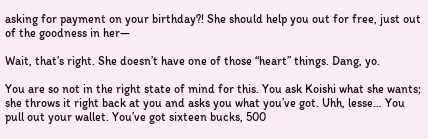asking for payment on your birthday?! She should help you out for free, just out of the goodness in her—

Wait, that’s right. She doesn’t have one of those “heart” things. Dang, yo.

You are so not in the right state of mind for this. You ask Koishi what she wants; she throws it right back at you and asks you what you’ve got. Uhh, lesse… You pull out your wallet. You’ve got sixteen bucks, 500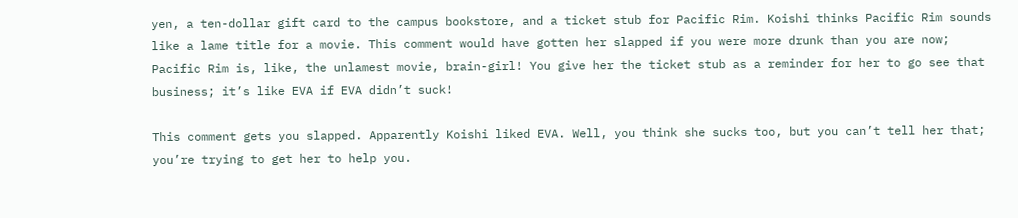yen, a ten-dollar gift card to the campus bookstore, and a ticket stub for Pacific Rim. Koishi thinks Pacific Rim sounds like a lame title for a movie. This comment would have gotten her slapped if you were more drunk than you are now; Pacific Rim is, like, the unlamest movie, brain-girl! You give her the ticket stub as a reminder for her to go see that business; it’s like EVA if EVA didn’t suck!

This comment gets you slapped. Apparently Koishi liked EVA. Well, you think she sucks too, but you can’t tell her that; you’re trying to get her to help you.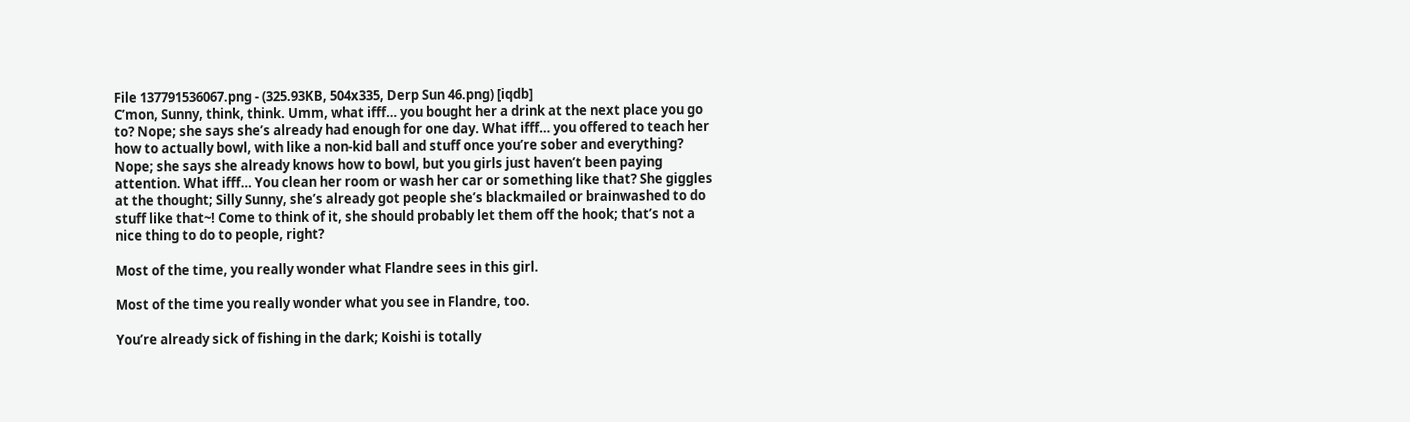File 137791536067.png - (325.93KB, 504x335, Derp Sun 46.png) [iqdb]
C’mon, Sunny, think, think. Umm, what ifff… you bought her a drink at the next place you go to? Nope; she says she’s already had enough for one day. What ifff… you offered to teach her how to actually bowl, with like a non-kid ball and stuff once you’re sober and everything? Nope; she says she already knows how to bowl, but you girls just haven’t been paying attention. What ifff… You clean her room or wash her car or something like that? She giggles at the thought; Silly Sunny, she’s already got people she’s blackmailed or brainwashed to do stuff like that~! Come to think of it, she should probably let them off the hook; that’s not a nice thing to do to people, right?

Most of the time, you really wonder what Flandre sees in this girl.

Most of the time you really wonder what you see in Flandre, too.

You’re already sick of fishing in the dark; Koishi is totally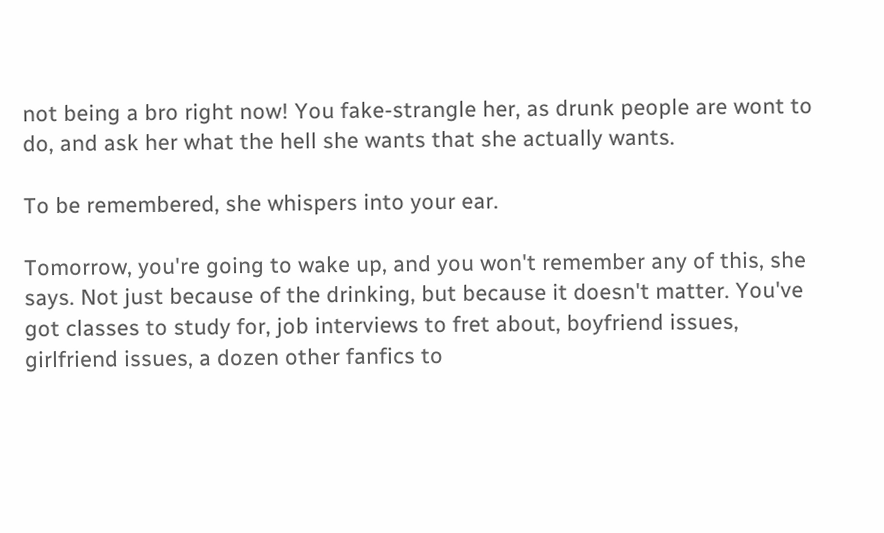not being a bro right now! You fake-strangle her, as drunk people are wont to do, and ask her what the hell she wants that she actually wants.

To be remembered, she whispers into your ear.

Tomorrow, you're going to wake up, and you won't remember any of this, she says. Not just because of the drinking, but because it doesn't matter. You've got classes to study for, job interviews to fret about, boyfriend issues, girlfriend issues, a dozen other fanfics to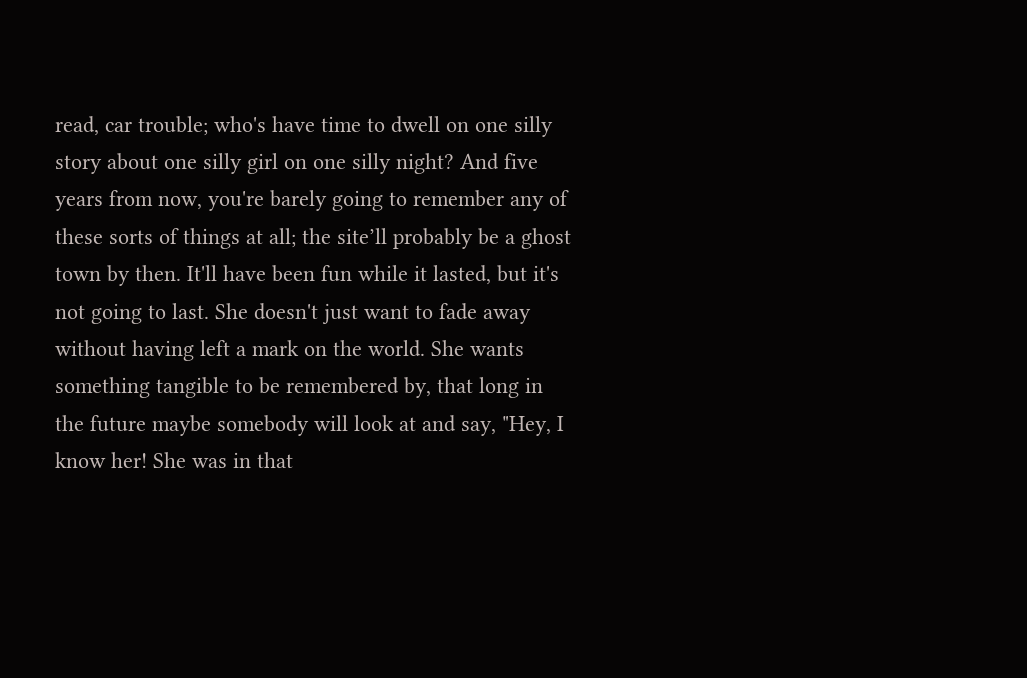read, car trouble; who's have time to dwell on one silly story about one silly girl on one silly night? And five years from now, you're barely going to remember any of these sorts of things at all; the site’ll probably be a ghost town by then. It'll have been fun while it lasted, but it's not going to last. She doesn't just want to fade away without having left a mark on the world. She wants something tangible to be remembered by, that long in the future maybe somebody will look at and say, "Hey, I know her! She was in that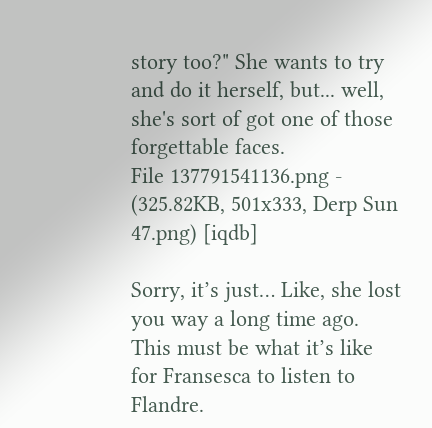story too?" She wants to try and do it herself, but... well, she's sort of got one of those forgettable faces.
File 137791541136.png - (325.82KB, 501x333, Derp Sun 47.png) [iqdb]

Sorry, it’s just… Like, she lost you way a long time ago. This must be what it’s like for Fransesca to listen to Flandre.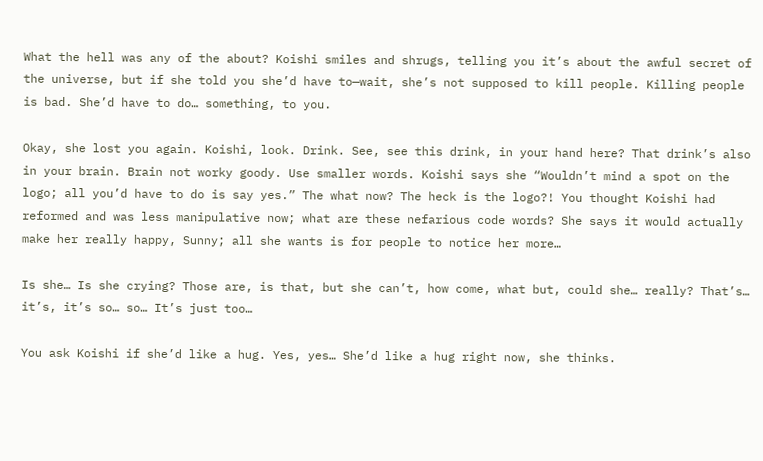What the hell was any of the about? Koishi smiles and shrugs, telling you it’s about the awful secret of the universe, but if she told you she’d have to—wait, she’s not supposed to kill people. Killing people is bad. She’d have to do… something, to you.

Okay, she lost you again. Koishi, look. Drink. See, see this drink, in your hand here? That drink’s also in your brain. Brain not worky goody. Use smaller words. Koishi says she “Wouldn’t mind a spot on the logo; all you’d have to do is say yes.” The what now? The heck is the logo?! You thought Koishi had reformed and was less manipulative now; what are these nefarious code words? She says it would actually make her really happy, Sunny; all she wants is for people to notice her more…

Is she… Is she crying? Those are, is that, but she can’t, how come, what but, could she… really? That’s… it’s, it’s so… so… It’s just too…

You ask Koishi if she’d like a hug. Yes, yes… She’d like a hug right now, she thinks.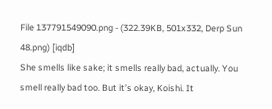File 137791549090.png - (322.39KB, 501x332, Derp Sun 48.png) [iqdb]
She smells like sake; it smells really bad, actually. You smell really bad too. But it’s okay, Koishi. It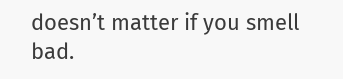doesn’t matter if you smell bad.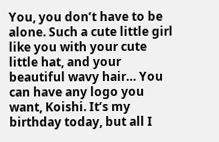You, you don’t have to be alone. Such a cute little girl like you with your cute little hat, and your beautiful wavy hair… You can have any logo you want, Koishi. It’s my birthday today, but all I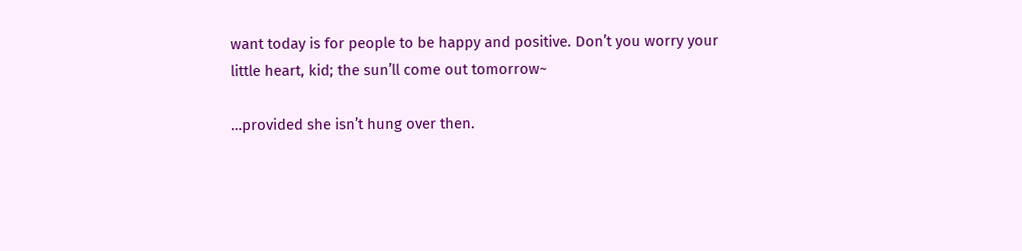want today is for people to be happy and positive. Don’t you worry your little heart, kid; the sun’ll come out tomorrow~

…provided she isn’t hung over then.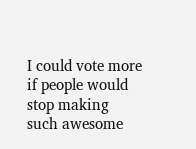I could vote more if people would stop making such awesome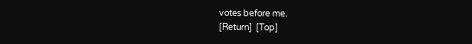votes before me.
[Return]  [Top]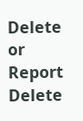Delete or Report
Delete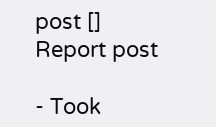post []
Report post

- Took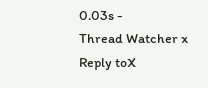0.03s -
Thread Watcher x
Reply toX